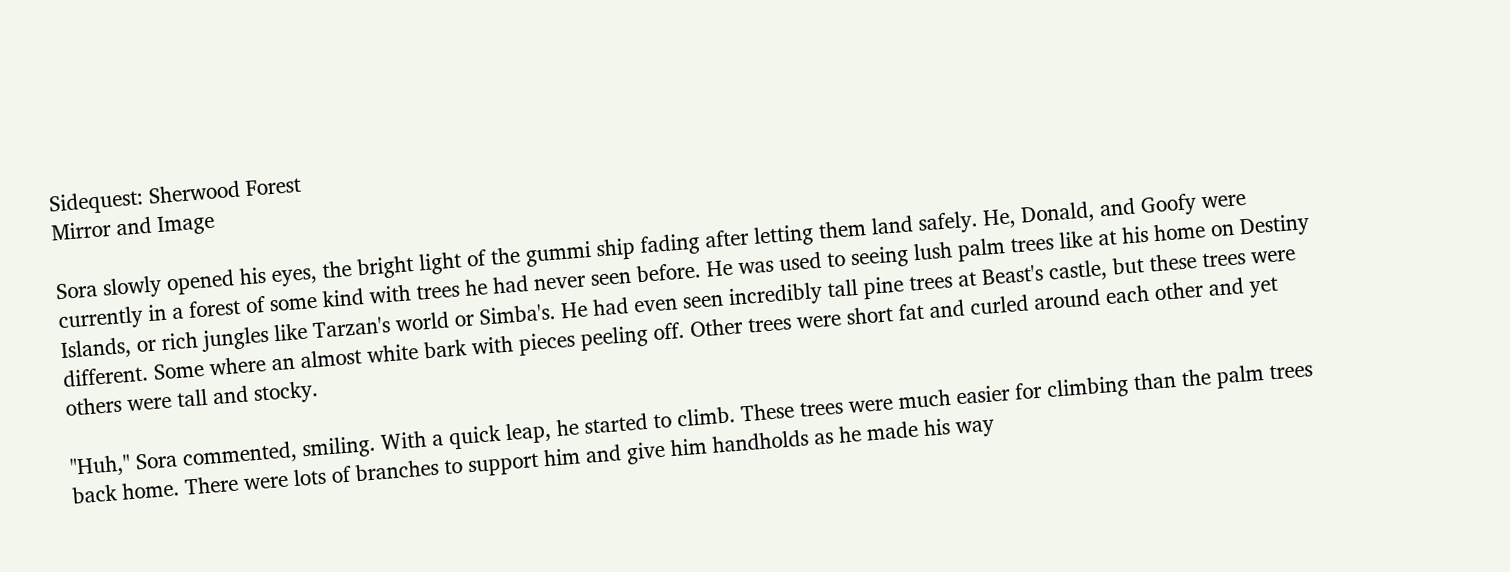Sidequest: Sherwood Forest
Mirror and Image

Sora slowly opened his eyes, the bright light of the gummi ship fading after letting them land safely. He, Donald, and Goofy were currently in a forest of some kind with trees he had never seen before. He was used to seeing lush palm trees like at his home on Destiny Islands, or rich jungles like Tarzan's world or Simba's. He had even seen incredibly tall pine trees at Beast's castle, but these trees were different. Some where an almost white bark with pieces peeling off. Other trees were short fat and curled around each other and yet others were tall and stocky.

"Huh," Sora commented, smiling. With a quick leap, he started to climb. These trees were much easier for climbing than the palm trees back home. There were lots of branches to support him and give him handholds as he made his way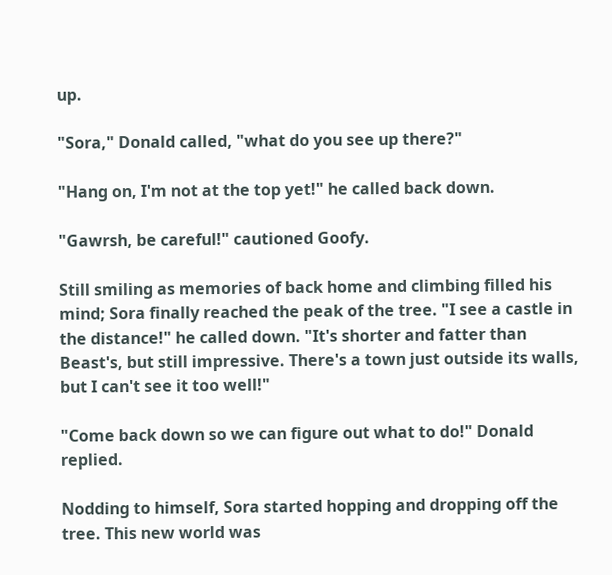up.

"Sora," Donald called, "what do you see up there?"

"Hang on, I'm not at the top yet!" he called back down.

"Gawrsh, be careful!" cautioned Goofy.

Still smiling as memories of back home and climbing filled his mind; Sora finally reached the peak of the tree. "I see a castle in the distance!" he called down. "It's shorter and fatter than Beast's, but still impressive. There's a town just outside its walls, but I can't see it too well!"

"Come back down so we can figure out what to do!" Donald replied.

Nodding to himself, Sora started hopping and dropping off the tree. This new world was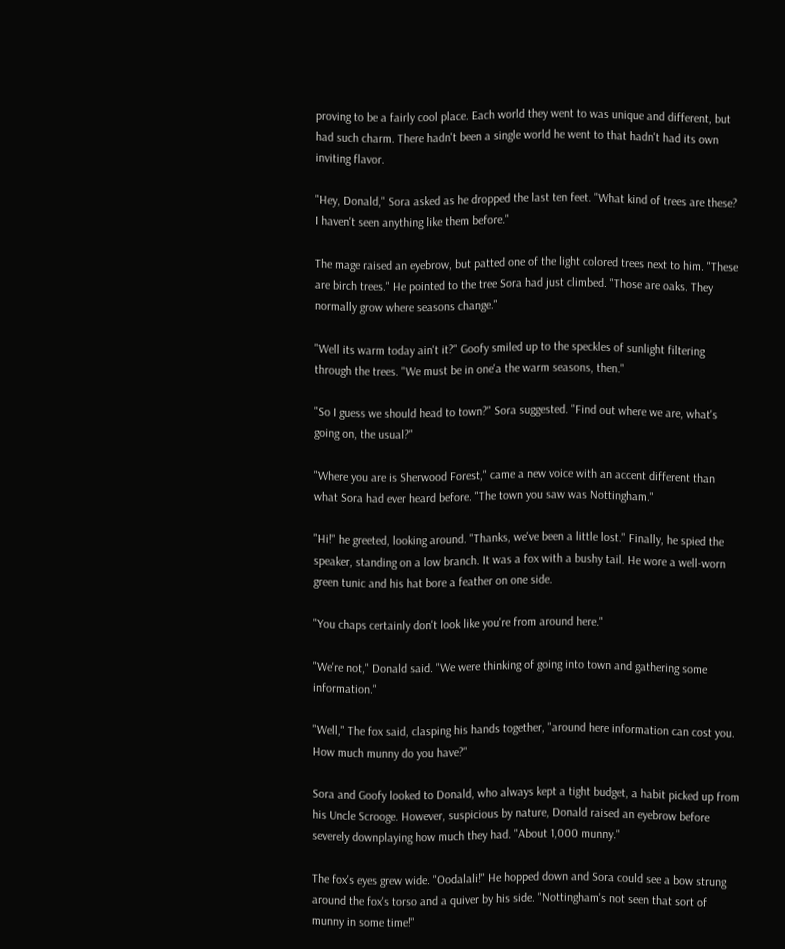proving to be a fairly cool place. Each world they went to was unique and different, but had such charm. There hadn't been a single world he went to that hadn't had its own inviting flavor.

"Hey, Donald," Sora asked as he dropped the last ten feet. "What kind of trees are these? I haven't seen anything like them before."

The mage raised an eyebrow, but patted one of the light colored trees next to him. "These are birch trees." He pointed to the tree Sora had just climbed. "Those are oaks. They normally grow where seasons change."

"Well its warm today ain't it?" Goofy smiled up to the speckles of sunlight filtering through the trees. "We must be in one'a the warm seasons, then."

"So I guess we should head to town?" Sora suggested. "Find out where we are, what's going on, the usual?"

"Where you are is Sherwood Forest," came a new voice with an accent different than what Sora had ever heard before. "The town you saw was Nottingham."

"Hi!" he greeted, looking around. "Thanks, we've been a little lost." Finally, he spied the speaker, standing on a low branch. It was a fox with a bushy tail. He wore a well-worn green tunic and his hat bore a feather on one side.

"You chaps certainly don't look like you're from around here."

"We're not," Donald said. "We were thinking of going into town and gathering some information."

"Well," The fox said, clasping his hands together, "around here information can cost you. How much munny do you have?"

Sora and Goofy looked to Donald, who always kept a tight budget, a habit picked up from his Uncle Scrooge. However, suspicious by nature, Donald raised an eyebrow before severely downplaying how much they had. "About 1,000 munny."

The fox's eyes grew wide. "Oodalali!" He hopped down and Sora could see a bow strung around the fox's torso and a quiver by his side. "Nottingham's not seen that sort of munny in some time!"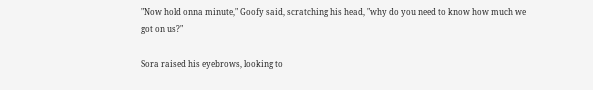"Now hold onna minute," Goofy said, scratching his head, "why do you need to know how much we got on us?"

Sora raised his eyebrows, looking to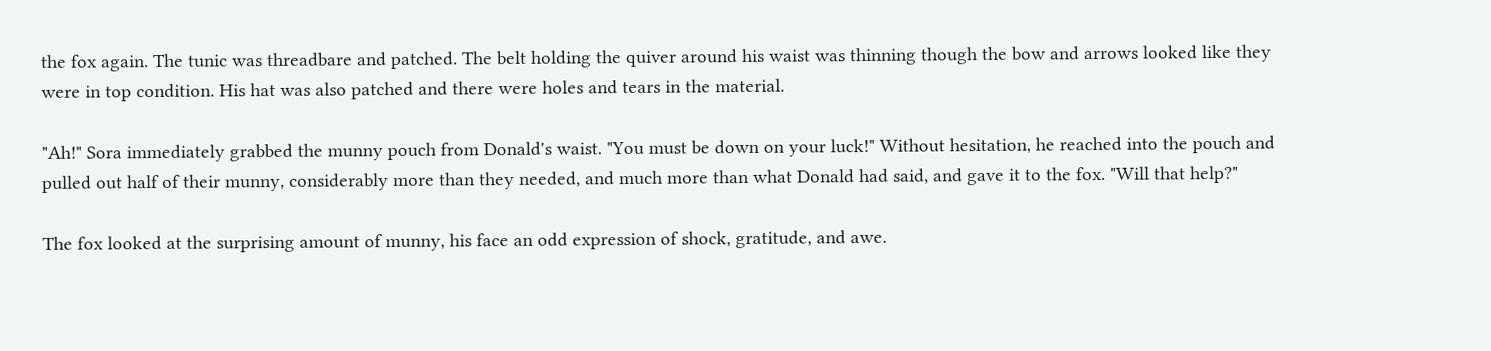the fox again. The tunic was threadbare and patched. The belt holding the quiver around his waist was thinning though the bow and arrows looked like they were in top condition. His hat was also patched and there were holes and tears in the material.

"Ah!" Sora immediately grabbed the munny pouch from Donald's waist. "You must be down on your luck!" Without hesitation, he reached into the pouch and pulled out half of their munny, considerably more than they needed, and much more than what Donald had said, and gave it to the fox. "Will that help?"

The fox looked at the surprising amount of munny, his face an odd expression of shock, gratitude, and awe.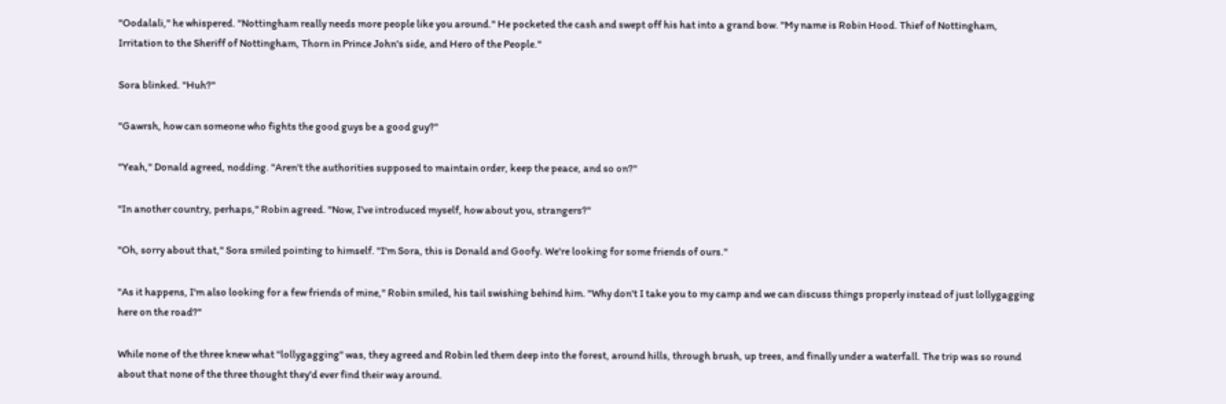"Oodalali," he whispered. "Nottingham really needs more people like you around." He pocketed the cash and swept off his hat into a grand bow. "My name is Robin Hood. Thief of Nottingham, Irritation to the Sheriff of Nottingham, Thorn in Prince John's side, and Hero of the People."

Sora blinked. "Huh?"

"Gawrsh, how can someone who fights the good guys be a good guy?"

"Yeah," Donald agreed, nodding. "Aren't the authorities supposed to maintain order, keep the peace, and so on?"

"In another country, perhaps," Robin agreed. "Now, I've introduced myself, how about you, strangers?"

"Oh, sorry about that," Sora smiled pointing to himself. "I'm Sora, this is Donald and Goofy. We're looking for some friends of ours."

"As it happens, I'm also looking for a few friends of mine," Robin smiled, his tail swishing behind him. "Why don't I take you to my camp and we can discuss things properly instead of just lollygagging here on the road?"

While none of the three knew what "lollygagging" was, they agreed and Robin led them deep into the forest, around hills, through brush, up trees, and finally under a waterfall. The trip was so round about that none of the three thought they'd ever find their way around.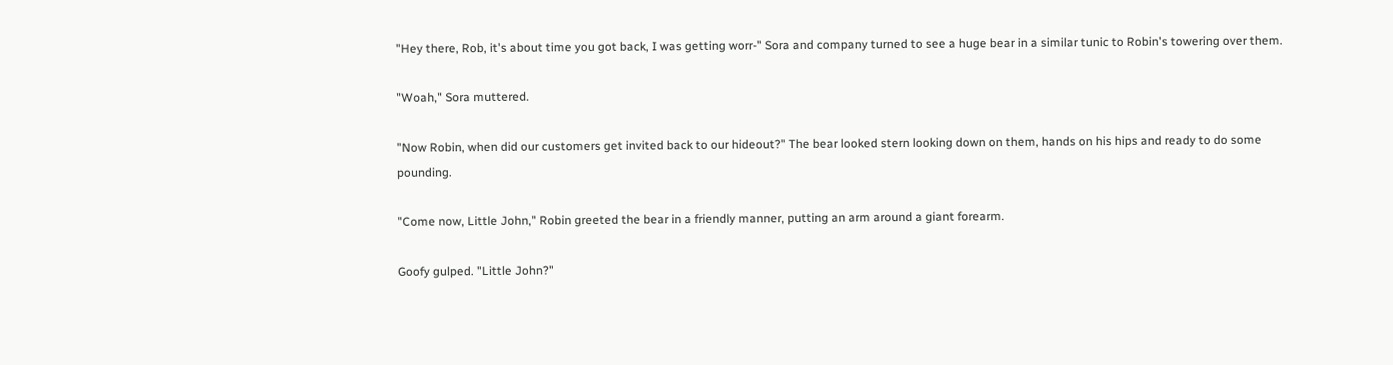"Hey there, Rob, it's about time you got back, I was getting worr-" Sora and company turned to see a huge bear in a similar tunic to Robin's towering over them.

"Woah," Sora muttered.

"Now Robin, when did our customers get invited back to our hideout?" The bear looked stern looking down on them, hands on his hips and ready to do some pounding.

"Come now, Little John," Robin greeted the bear in a friendly manner, putting an arm around a giant forearm.

Goofy gulped. "Little John?"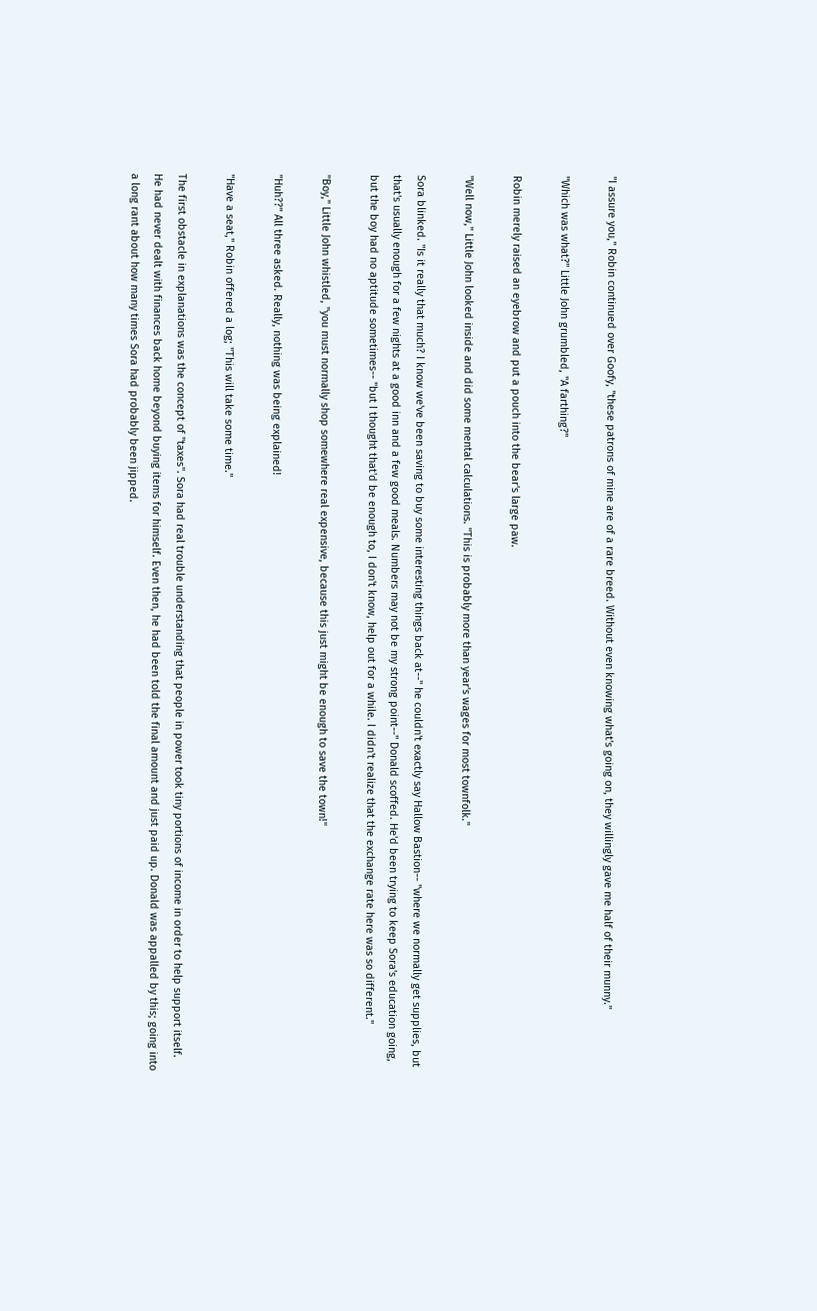"I assure you," Robin continued over Goofy, "these patrons of mine are of a rare breed. Without even knowing what's going on, they willingly gave me half of their munny."

"Which was what?" Little John grumbled, "A farthing?"

Robin merely raised an eyebrow and put a pouch into the bear's large paw.

"Well now," Little John looked inside and did some mental calculations. "This is probably more than year's wages for most townfolk."

Sora blinked. "Is it really that much? I know we've been saving to buy some interesting things back at--" he couldn't exactly say Hallow Bastion-- "where we normally get supplies, but that's usually enough for a few nights at a good inn and a few good meals. Numbers may not be my strong point--" Donald scoffed. He'd been trying to keep Sora's education going, but the boy had no aptitude sometimes-- "but I thought that'd be enough to, I don't know, help out for a while. I didn't realize that the exchange rate here was so different."

"Boy," Little John whistled, "you must normally shop somewhere real expensive, because this just might be enough to save the town!"

"Huh??" All three asked. Really, nothing was being explained!

"Have a seat," Robin offered a log; "This will take some time."

The first obstacle in explanations was the concept of "taxes". Sora had real trouble understanding that people in power took tiny portions of income in order to help support itself. He had never dealt with finances back home beyond buying items for himself. Even then, he had been told the final amount and just paid up. Donald was appalled by this; going into a long rant about how many times Sora had probably been jipped.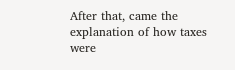After that, came the explanation of how taxes were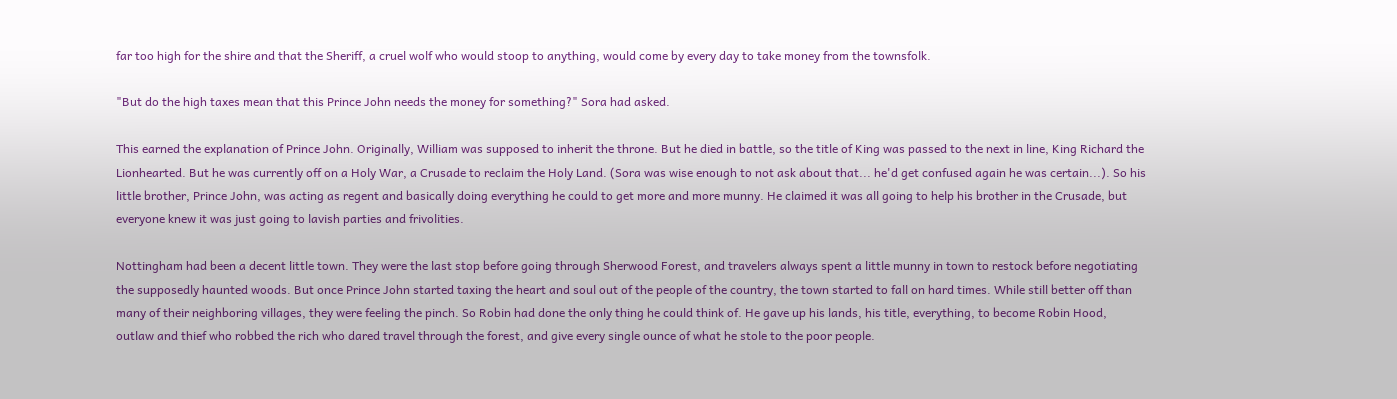far too high for the shire and that the Sheriff, a cruel wolf who would stoop to anything, would come by every day to take money from the townsfolk.

"But do the high taxes mean that this Prince John needs the money for something?" Sora had asked.

This earned the explanation of Prince John. Originally, William was supposed to inherit the throne. But he died in battle, so the title of King was passed to the next in line, King Richard the Lionhearted. But he was currently off on a Holy War, a Crusade to reclaim the Holy Land. (Sora was wise enough to not ask about that... he'd get confused again he was certain...). So his little brother, Prince John, was acting as regent and basically doing everything he could to get more and more munny. He claimed it was all going to help his brother in the Crusade, but everyone knew it was just going to lavish parties and frivolities.

Nottingham had been a decent little town. They were the last stop before going through Sherwood Forest, and travelers always spent a little munny in town to restock before negotiating the supposedly haunted woods. But once Prince John started taxing the heart and soul out of the people of the country, the town started to fall on hard times. While still better off than many of their neighboring villages, they were feeling the pinch. So Robin had done the only thing he could think of. He gave up his lands, his title, everything, to become Robin Hood, outlaw and thief who robbed the rich who dared travel through the forest, and give every single ounce of what he stole to the poor people.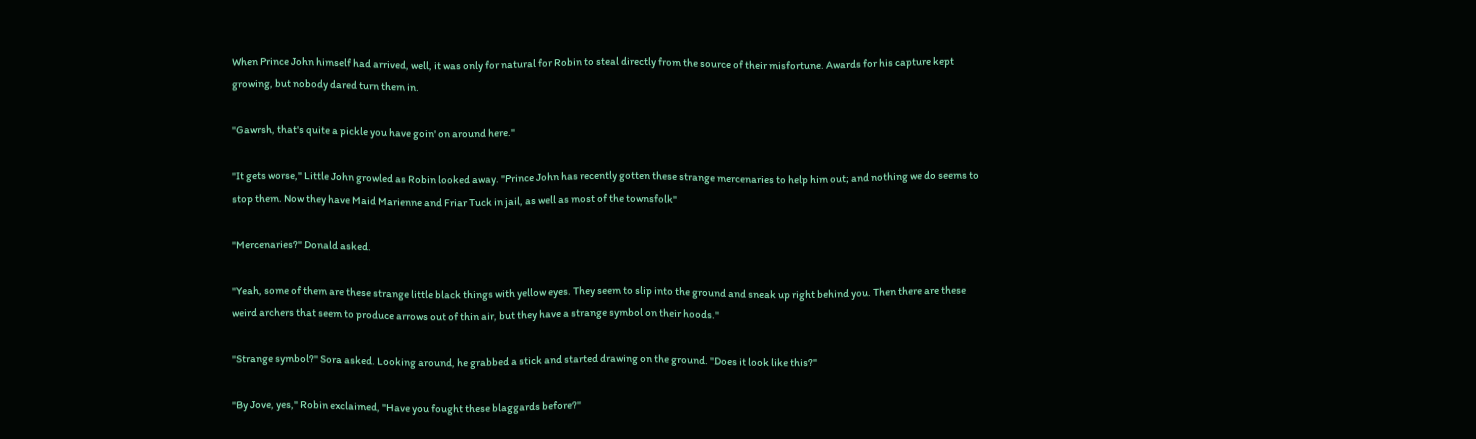When Prince John himself had arrived, well, it was only for natural for Robin to steal directly from the source of their misfortune. Awards for his capture kept growing, but nobody dared turn them in.

"Gawrsh, that's quite a pickle you have goin' on around here."

"It gets worse," Little John growled as Robin looked away. "Prince John has recently gotten these strange mercenaries to help him out; and nothing we do seems to stop them. Now they have Maid Marienne and Friar Tuck in jail, as well as most of the townsfolk"

"Mercenaries?" Donald asked.

"Yeah, some of them are these strange little black things with yellow eyes. They seem to slip into the ground and sneak up right behind you. Then there are these weird archers that seem to produce arrows out of thin air, but they have a strange symbol on their hoods."

"Strange symbol?" Sora asked. Looking around, he grabbed a stick and started drawing on the ground. "Does it look like this?"

"By Jove, yes," Robin exclaimed, "Have you fought these blaggards before?"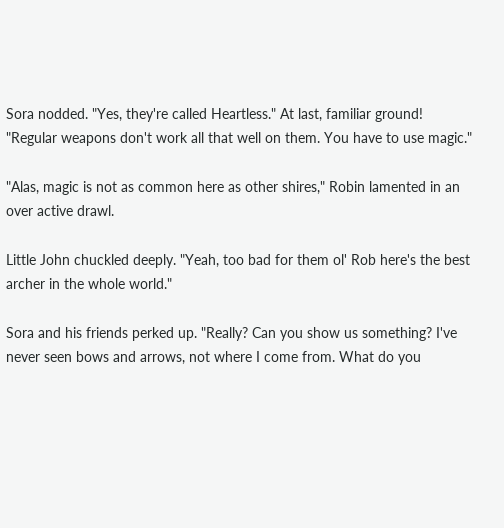Sora nodded. "Yes, they're called Heartless." At last, familiar ground! "Regular weapons don't work all that well on them. You have to use magic."

"Alas, magic is not as common here as other shires," Robin lamented in an over active drawl.

Little John chuckled deeply. "Yeah, too bad for them ol' Rob here's the best archer in the whole world."

Sora and his friends perked up. "Really? Can you show us something? I've never seen bows and arrows, not where I come from. What do you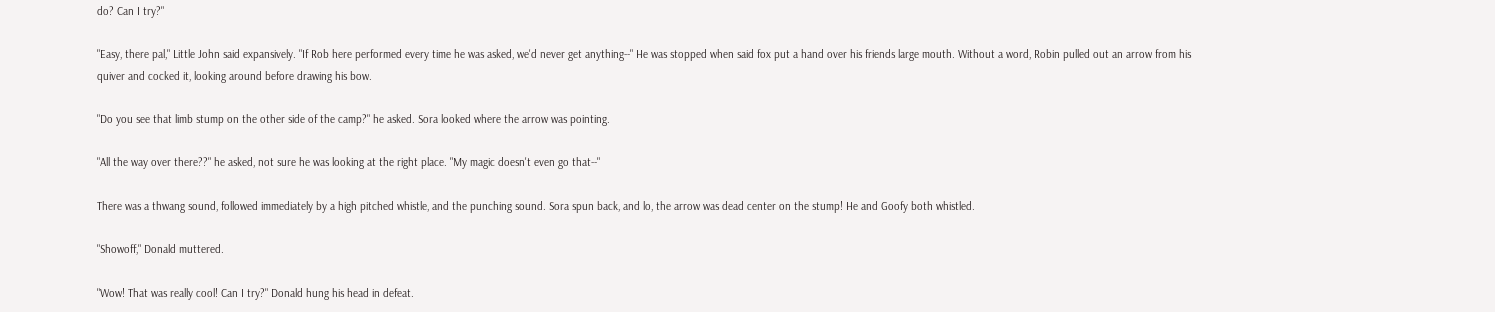do? Can I try?"

"Easy, there pal," Little John said expansively. "If Rob here performed every time he was asked, we'd never get anything--" He was stopped when said fox put a hand over his friends large mouth. Without a word, Robin pulled out an arrow from his quiver and cocked it, looking around before drawing his bow.

"Do you see that limb stump on the other side of the camp?" he asked. Sora looked where the arrow was pointing.

"All the way over there??" he asked, not sure he was looking at the right place. "My magic doesn't even go that--"

There was a thwang sound, followed immediately by a high pitched whistle, and the punching sound. Sora spun back, and lo, the arrow was dead center on the stump! He and Goofy both whistled.

"Showoff," Donald muttered.

"Wow! That was really cool! Can I try?" Donald hung his head in defeat.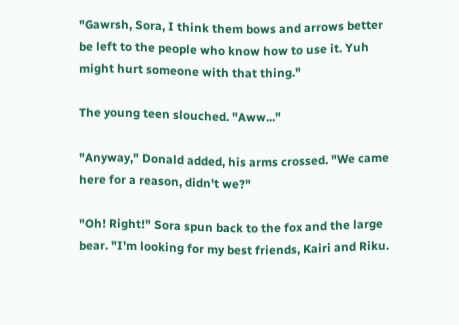"Gawrsh, Sora, I think them bows and arrows better be left to the people who know how to use it. Yuh might hurt someone with that thing."

The young teen slouched. "Aww..."

"Anyway," Donald added, his arms crossed. "We came here for a reason, didn't we?"

"Oh! Right!" Sora spun back to the fox and the large bear. "I'm looking for my best friends, Kairi and Riku.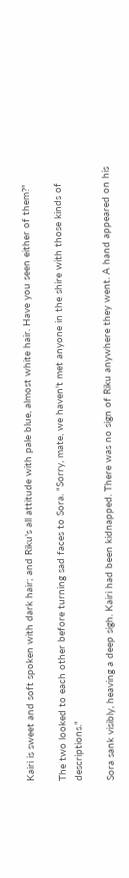Kairi is sweet and soft spoken with dark hair; and Riku's all attitude with pale blue, almost white hair. Have you seen either of them?"

The two looked to each other before turning sad faces to Sora. "Sorry, mate, we haven't met anyone in the shire with those kinds of descriptions."

Sora sank visibly, heaving a deep sigh. Kairi had been kidnapped. There was no sign of Riku anywhere they went. A hand appeared on his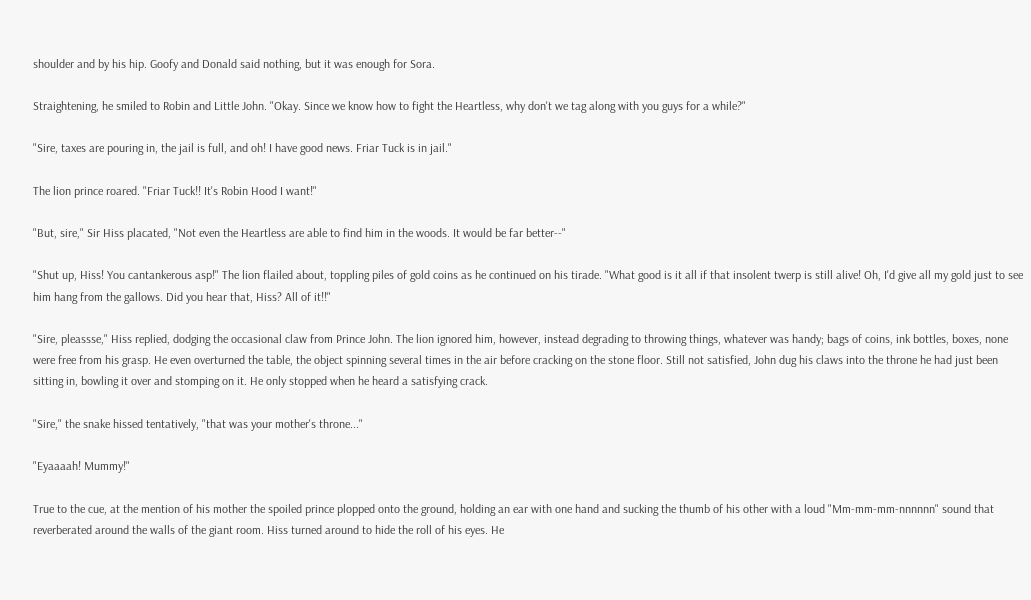shoulder and by his hip. Goofy and Donald said nothing, but it was enough for Sora.

Straightening, he smiled to Robin and Little John. "Okay. Since we know how to fight the Heartless, why don't we tag along with you guys for a while?"

"Sire, taxes are pouring in, the jail is full, and oh! I have good news. Friar Tuck is in jail."

The lion prince roared. "Friar Tuck!! It's Robin Hood I want!"

"But, sire," Sir Hiss placated, "Not even the Heartless are able to find him in the woods. It would be far better--"

"Shut up, Hiss! You cantankerous asp!" The lion flailed about, toppling piles of gold coins as he continued on his tirade. "What good is it all if that insolent twerp is still alive! Oh, I'd give all my gold just to see him hang from the gallows. Did you hear that, Hiss? All of it!!"

"Sire, pleassse," Hiss replied, dodging the occasional claw from Prince John. The lion ignored him, however, instead degrading to throwing things, whatever was handy; bags of coins, ink bottles, boxes, none were free from his grasp. He even overturned the table, the object spinning several times in the air before cracking on the stone floor. Still not satisfied, John dug his claws into the throne he had just been sitting in, bowling it over and stomping on it. He only stopped when he heard a satisfying crack.

"Sire," the snake hissed tentatively, "that was your mother's throne..."

"Eyaaaah! Mummy!"

True to the cue, at the mention of his mother the spoiled prince plopped onto the ground, holding an ear with one hand and sucking the thumb of his other with a loud "Mm-mm-mm-nnnnnn" sound that reverberated around the walls of the giant room. Hiss turned around to hide the roll of his eyes. He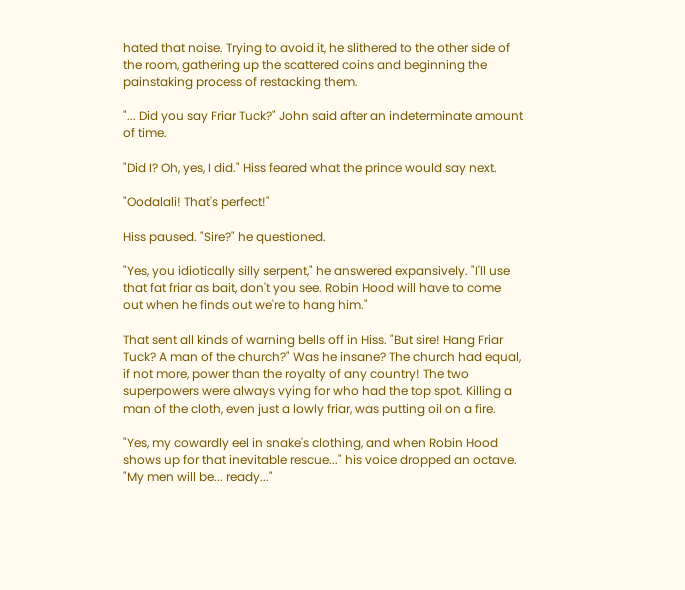hated that noise. Trying to avoid it, he slithered to the other side of the room, gathering up the scattered coins and beginning the painstaking process of restacking them.

"... Did you say Friar Tuck?" John said after an indeterminate amount of time.

"Did I? Oh, yes, I did." Hiss feared what the prince would say next.

"Oodalali! That's perfect!"

Hiss paused. "Sire?" he questioned.

"Yes, you idiotically silly serpent," he answered expansively. "I'll use that fat friar as bait, don't you see. Robin Hood will have to come out when he finds out we're to hang him."

That sent all kinds of warning bells off in Hiss. "But sire! Hang Friar Tuck? A man of the church?" Was he insane? The church had equal, if not more, power than the royalty of any country! The two superpowers were always vying for who had the top spot. Killing a man of the cloth, even just a lowly friar, was putting oil on a fire.

"Yes, my cowardly eel in snake's clothing, and when Robin Hood shows up for that inevitable rescue..." his voice dropped an octave. "My men will be... ready..."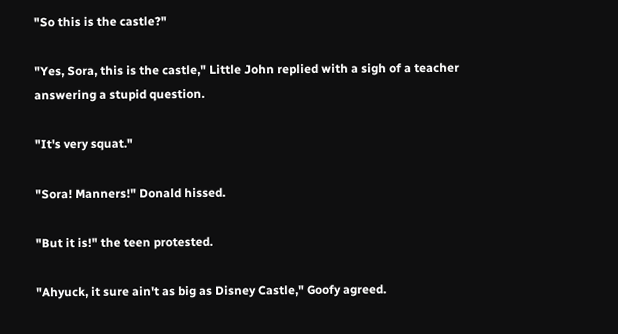"So this is the castle?"

"Yes, Sora, this is the castle," Little John replied with a sigh of a teacher answering a stupid question.

"It's very squat."

"Sora! Manners!" Donald hissed.

"But it is!" the teen protested.

"Ahyuck, it sure ain't as big as Disney Castle," Goofy agreed.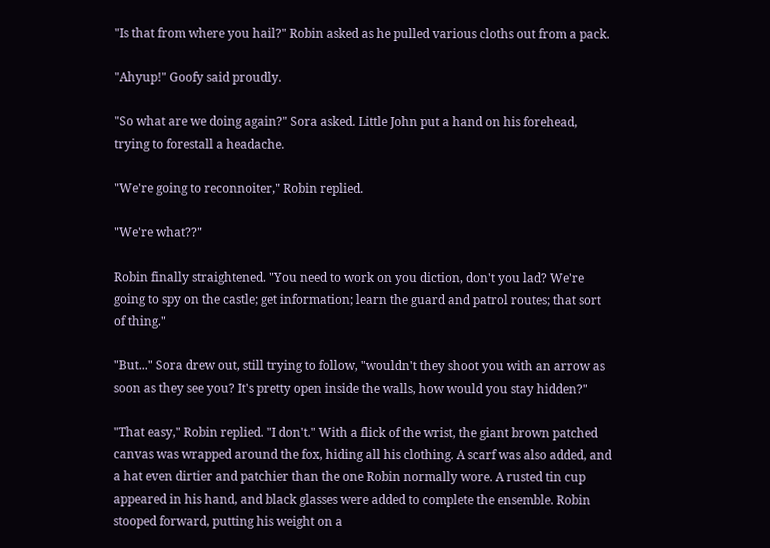"Is that from where you hail?" Robin asked as he pulled various cloths out from a pack.

"Ahyup!" Goofy said proudly.

"So what are we doing again?" Sora asked. Little John put a hand on his forehead, trying to forestall a headache.

"We're going to reconnoiter," Robin replied.

"We're what??"

Robin finally straightened. "You need to work on you diction, don't you lad? We're going to spy on the castle; get information; learn the guard and patrol routes; that sort of thing."

"But..." Sora drew out, still trying to follow, "wouldn't they shoot you with an arrow as soon as they see you? It's pretty open inside the walls, how would you stay hidden?"

"That easy," Robin replied. "I don't." With a flick of the wrist, the giant brown patched canvas was wrapped around the fox, hiding all his clothing. A scarf was also added, and a hat even dirtier and patchier than the one Robin normally wore. A rusted tin cup appeared in his hand, and black glasses were added to complete the ensemble. Robin stooped forward, putting his weight on a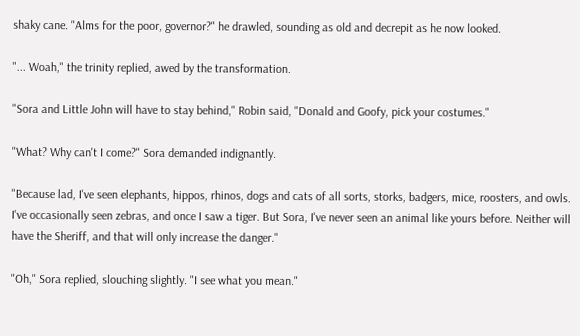shaky cane. "Alms for the poor, governor?" he drawled, sounding as old and decrepit as he now looked.

"... Woah," the trinity replied, awed by the transformation.

"Sora and Little John will have to stay behind," Robin said, "Donald and Goofy, pick your costumes."

"What? Why can't I come?" Sora demanded indignantly.

"Because lad, I've seen elephants, hippos, rhinos, dogs and cats of all sorts, storks, badgers, mice, roosters, and owls. I've occasionally seen zebras, and once I saw a tiger. But Sora, I've never seen an animal like yours before. Neither will have the Sheriff, and that will only increase the danger."

"Oh," Sora replied, slouching slightly. "I see what you mean."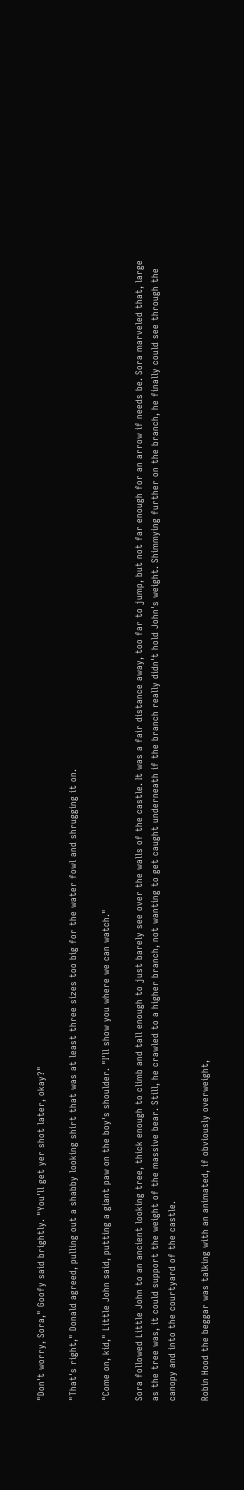"Don't worry, Sora," Goofy said brightly. "You'll get yer shot later, okay?"

"That's right," Donald agreed, pulling out a shabby looking shirt that was at least three sizes too big for the water fowl and shrugging it on.

"Come on, kid," Little John said, putting a giant paw on the boy's shoulder. "I'll show you where we can watch."

Sora followed Little John to an ancient looking tree, thick enough to climb and tall enough to just barely see over the walls of the castle. It was a fair distance away, too far to jump, but not far enough for an arrow if needs be. Sora marveled that, large as the tree was, it could support the weight of the massive bear. Still, he crawled to a higher branch, not wanting to get caught underneath if the branch really didn't hold John's weight. Shimmying further on the branch, he finally could see through the canopy and into the courtyard of the castle.

Robin Hood the beggar was talking with an animated, if obviously overweight,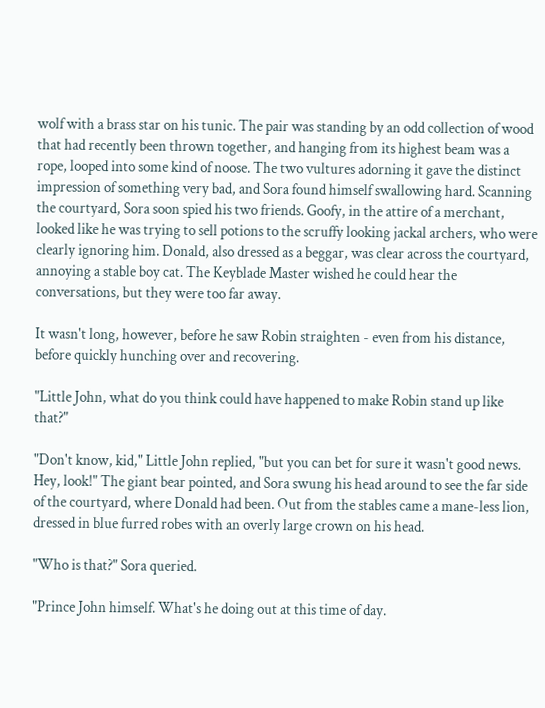wolf with a brass star on his tunic. The pair was standing by an odd collection of wood that had recently been thrown together, and hanging from its highest beam was a rope, looped into some kind of noose. The two vultures adorning it gave the distinct impression of something very bad, and Sora found himself swallowing hard. Scanning the courtyard, Sora soon spied his two friends. Goofy, in the attire of a merchant, looked like he was trying to sell potions to the scruffy looking jackal archers, who were clearly ignoring him. Donald, also dressed as a beggar, was clear across the courtyard, annoying a stable boy cat. The Keyblade Master wished he could hear the conversations, but they were too far away.

It wasn't long, however, before he saw Robin straighten - even from his distance, before quickly hunching over and recovering.

"Little John, what do you think could have happened to make Robin stand up like that?"

"Don't know, kid," Little John replied, "but you can bet for sure it wasn't good news. Hey, look!" The giant bear pointed, and Sora swung his head around to see the far side of the courtyard, where Donald had been. Out from the stables came a mane-less lion, dressed in blue furred robes with an overly large crown on his head.

"Who is that?" Sora queried.

"Prince John himself. What's he doing out at this time of day.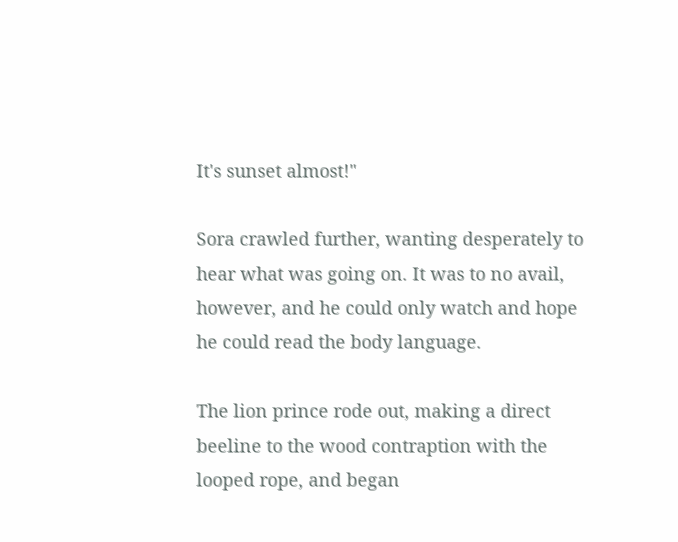It's sunset almost!"

Sora crawled further, wanting desperately to hear what was going on. It was to no avail, however, and he could only watch and hope he could read the body language.

The lion prince rode out, making a direct beeline to the wood contraption with the looped rope, and began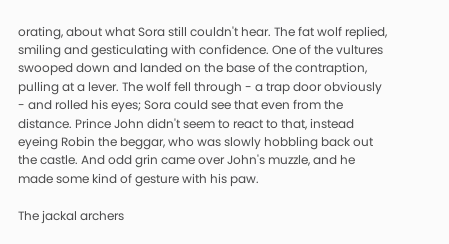orating, about what Sora still couldn't hear. The fat wolf replied, smiling and gesticulating with confidence. One of the vultures swooped down and landed on the base of the contraption, pulling at a lever. The wolf fell through - a trap door obviously - and rolled his eyes; Sora could see that even from the distance. Prince John didn't seem to react to that, instead eyeing Robin the beggar, who was slowly hobbling back out the castle. And odd grin came over John's muzzle, and he made some kind of gesture with his paw.

The jackal archers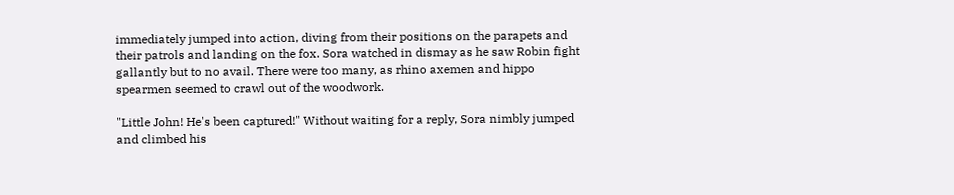immediately jumped into action, diving from their positions on the parapets and their patrols and landing on the fox. Sora watched in dismay as he saw Robin fight gallantly but to no avail. There were too many, as rhino axemen and hippo spearmen seemed to crawl out of the woodwork.

"Little John! He's been captured!" Without waiting for a reply, Sora nimbly jumped and climbed his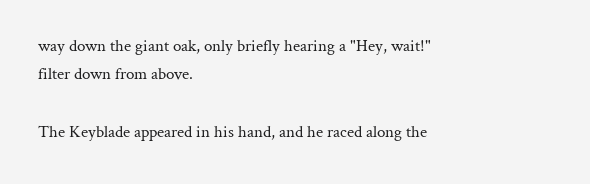way down the giant oak, only briefly hearing a "Hey, wait!" filter down from above.

The Keyblade appeared in his hand, and he raced along the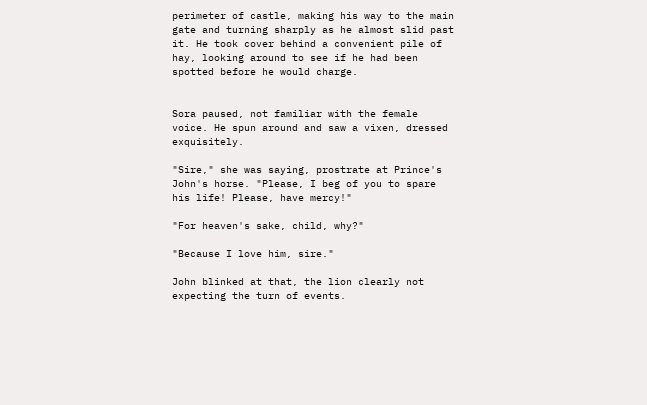perimeter of castle, making his way to the main gate and turning sharply as he almost slid past it. He took cover behind a convenient pile of hay, looking around to see if he had been spotted before he would charge.


Sora paused, not familiar with the female voice. He spun around and saw a vixen, dressed exquisitely.

"Sire," she was saying, prostrate at Prince's John's horse. "Please, I beg of you to spare his life! Please, have mercy!"

"For heaven's sake, child, why?"

"Because I love him, sire."

John blinked at that, the lion clearly not expecting the turn of events.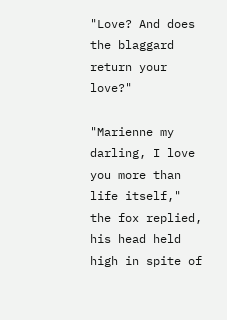"Love? And does the blaggard return your love?"

"Marienne my darling, I love you more than life itself," the fox replied, his head held high in spite of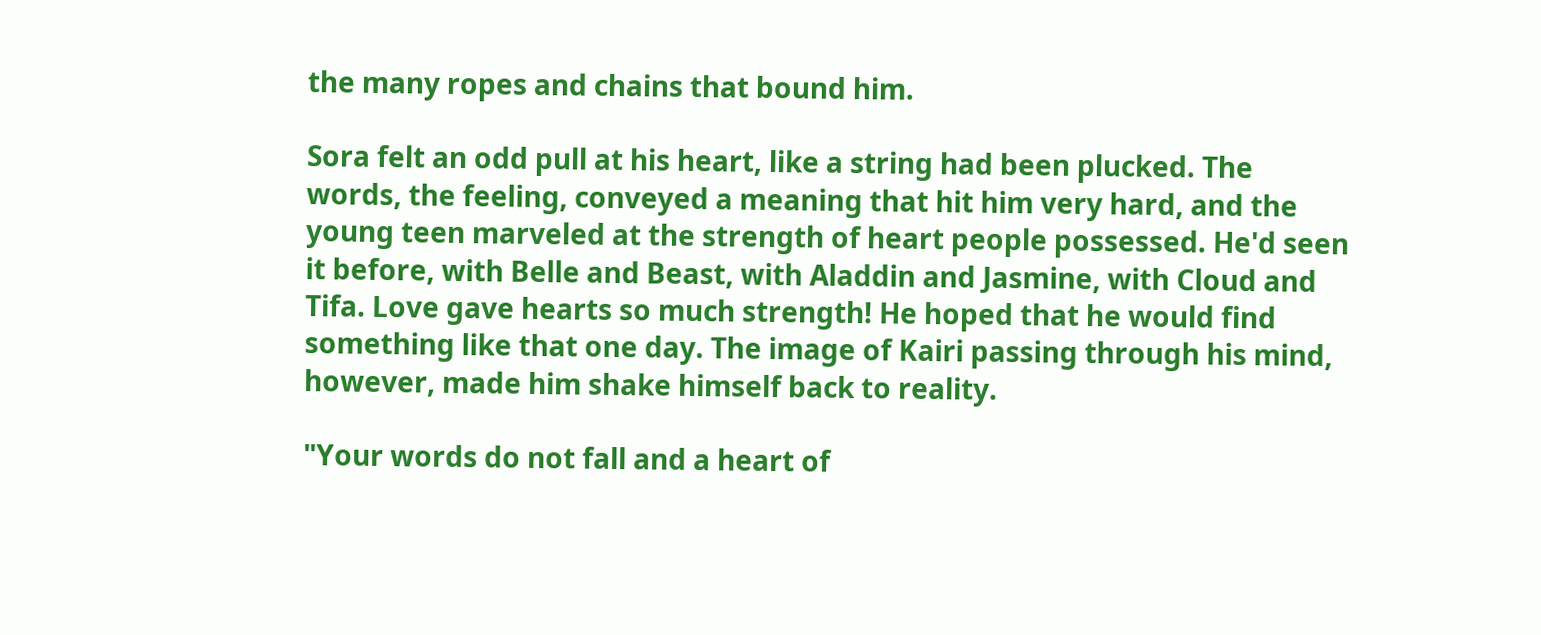the many ropes and chains that bound him.

Sora felt an odd pull at his heart, like a string had been plucked. The words, the feeling, conveyed a meaning that hit him very hard, and the young teen marveled at the strength of heart people possessed. He'd seen it before, with Belle and Beast, with Aladdin and Jasmine, with Cloud and Tifa. Love gave hearts so much strength! He hoped that he would find something like that one day. The image of Kairi passing through his mind, however, made him shake himself back to reality.

"Your words do not fall and a heart of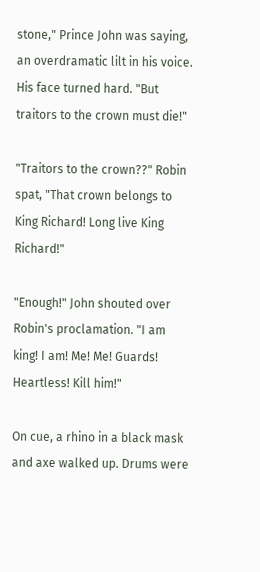stone," Prince John was saying, an overdramatic lilt in his voice. His face turned hard. "But traitors to the crown must die!"

"Traitors to the crown??" Robin spat, "That crown belongs to King Richard! Long live King Richard!"

"Enough!" John shouted over Robin's proclamation. "I am king! I am! Me! Me! Guards! Heartless! Kill him!"

On cue, a rhino in a black mask and axe walked up. Drums were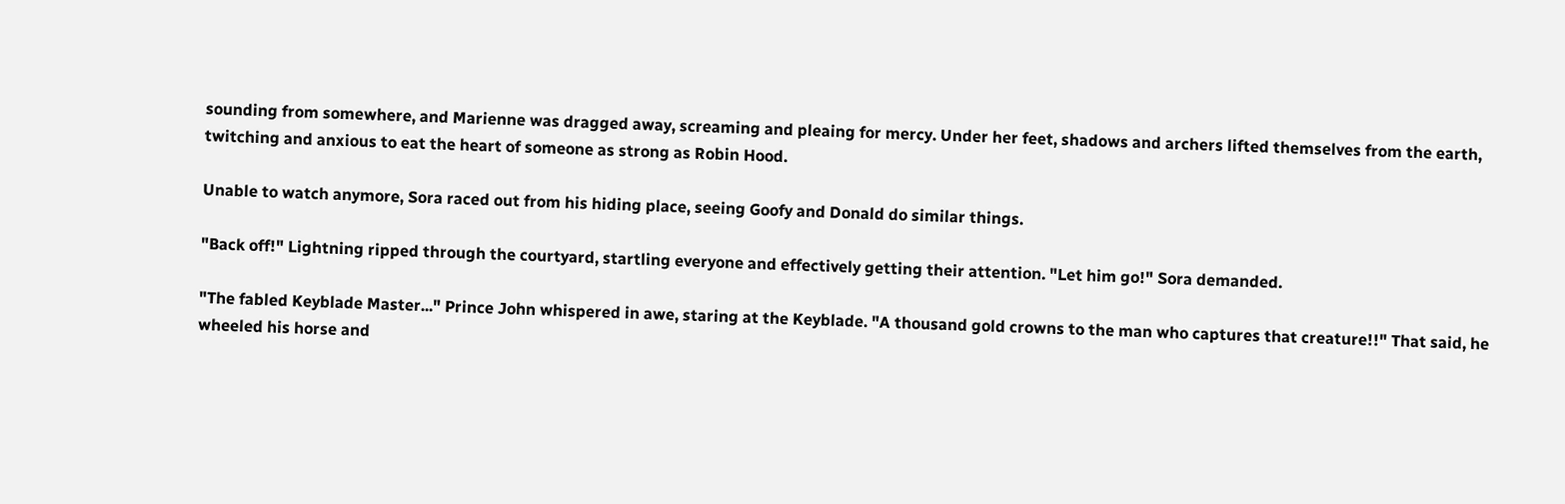sounding from somewhere, and Marienne was dragged away, screaming and pleaing for mercy. Under her feet, shadows and archers lifted themselves from the earth, twitching and anxious to eat the heart of someone as strong as Robin Hood.

Unable to watch anymore, Sora raced out from his hiding place, seeing Goofy and Donald do similar things.

"Back off!" Lightning ripped through the courtyard, startling everyone and effectively getting their attention. "Let him go!" Sora demanded.

"The fabled Keyblade Master..." Prince John whispered in awe, staring at the Keyblade. "A thousand gold crowns to the man who captures that creature!!" That said, he wheeled his horse and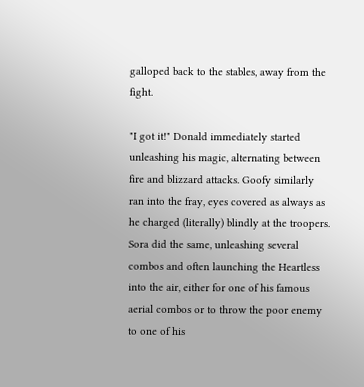galloped back to the stables, away from the fight.

"I got it!" Donald immediately started unleashing his magic, alternating between fire and blizzard attacks. Goofy similarly ran into the fray, eyes covered as always as he charged (literally) blindly at the troopers. Sora did the same, unleashing several combos and often launching the Heartless into the air, either for one of his famous aerial combos or to throw the poor enemy to one of his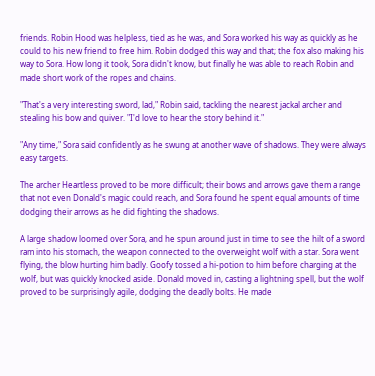friends. Robin Hood was helpless, tied as he was, and Sora worked his way as quickly as he could to his new friend to free him. Robin dodged this way and that; the fox also making his way to Sora. How long it took, Sora didn't know, but finally he was able to reach Robin and made short work of the ropes and chains.

"That's a very interesting sword, lad," Robin said, tackling the nearest jackal archer and stealing his bow and quiver. "I'd love to hear the story behind it."

"Any time," Sora said confidently as he swung at another wave of shadows. They were always easy targets.

The archer Heartless proved to be more difficult; their bows and arrows gave them a range that not even Donald's magic could reach, and Sora found he spent equal amounts of time dodging their arrows as he did fighting the shadows.

A large shadow loomed over Sora, and he spun around just in time to see the hilt of a sword ram into his stomach, the weapon connected to the overweight wolf with a star. Sora went flying, the blow hurting him badly. Goofy tossed a hi-potion to him before charging at the wolf, but was quickly knocked aside. Donald moved in, casting a lightning spell, but the wolf proved to be surprisingly agile, dodging the deadly bolts. He made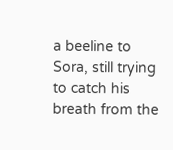a beeline to Sora, still trying to catch his breath from the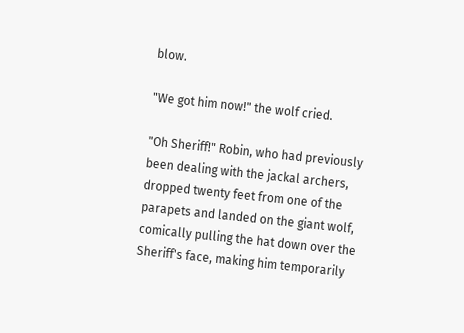blow.

"We got him now!" the wolf cried.

"Oh Sheriff!" Robin, who had previously been dealing with the jackal archers, dropped twenty feet from one of the parapets and landed on the giant wolf, comically pulling the hat down over the Sheriff's face, making him temporarily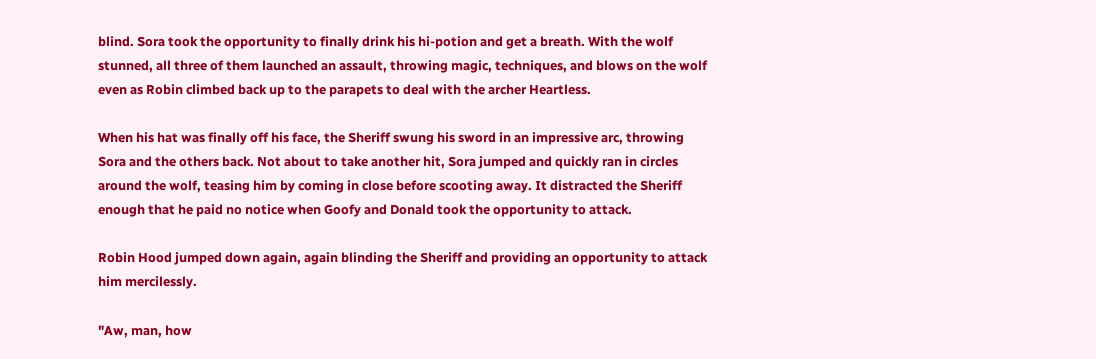blind. Sora took the opportunity to finally drink his hi-potion and get a breath. With the wolf stunned, all three of them launched an assault, throwing magic, techniques, and blows on the wolf even as Robin climbed back up to the parapets to deal with the archer Heartless.

When his hat was finally off his face, the Sheriff swung his sword in an impressive arc, throwing Sora and the others back. Not about to take another hit, Sora jumped and quickly ran in circles around the wolf, teasing him by coming in close before scooting away. It distracted the Sheriff enough that he paid no notice when Goofy and Donald took the opportunity to attack.

Robin Hood jumped down again, again blinding the Sheriff and providing an opportunity to attack him mercilessly.

"Aw, man, how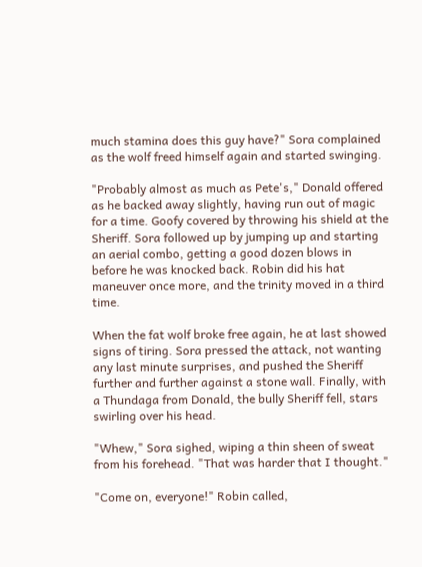much stamina does this guy have?" Sora complained as the wolf freed himself again and started swinging.

"Probably almost as much as Pete's," Donald offered as he backed away slightly, having run out of magic for a time. Goofy covered by throwing his shield at the Sheriff. Sora followed up by jumping up and starting an aerial combo, getting a good dozen blows in before he was knocked back. Robin did his hat maneuver once more, and the trinity moved in a third time.

When the fat wolf broke free again, he at last showed signs of tiring. Sora pressed the attack, not wanting any last minute surprises, and pushed the Sheriff further and further against a stone wall. Finally, with a Thundaga from Donald, the bully Sheriff fell, stars swirling over his head.

"Whew," Sora sighed, wiping a thin sheen of sweat from his forehead. "That was harder that I thought."

"Come on, everyone!" Robin called,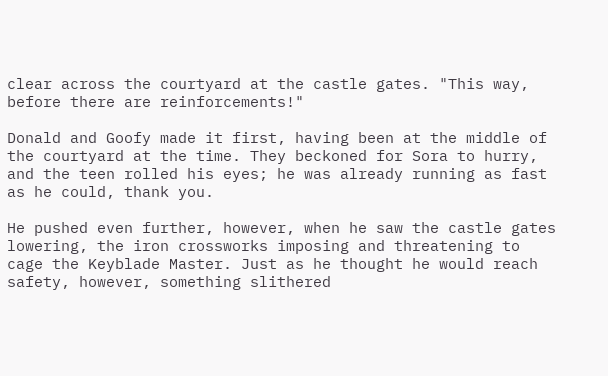clear across the courtyard at the castle gates. "This way, before there are reinforcements!"

Donald and Goofy made it first, having been at the middle of the courtyard at the time. They beckoned for Sora to hurry, and the teen rolled his eyes; he was already running as fast as he could, thank you.

He pushed even further, however, when he saw the castle gates lowering, the iron crossworks imposing and threatening to cage the Keyblade Master. Just as he thought he would reach safety, however, something slithered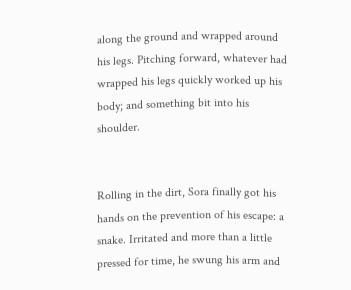along the ground and wrapped around his legs. Pitching forward, whatever had wrapped his legs quickly worked up his body; and something bit into his shoulder.


Rolling in the dirt, Sora finally got his hands on the prevention of his escape: a snake. Irritated and more than a little pressed for time, he swung his arm and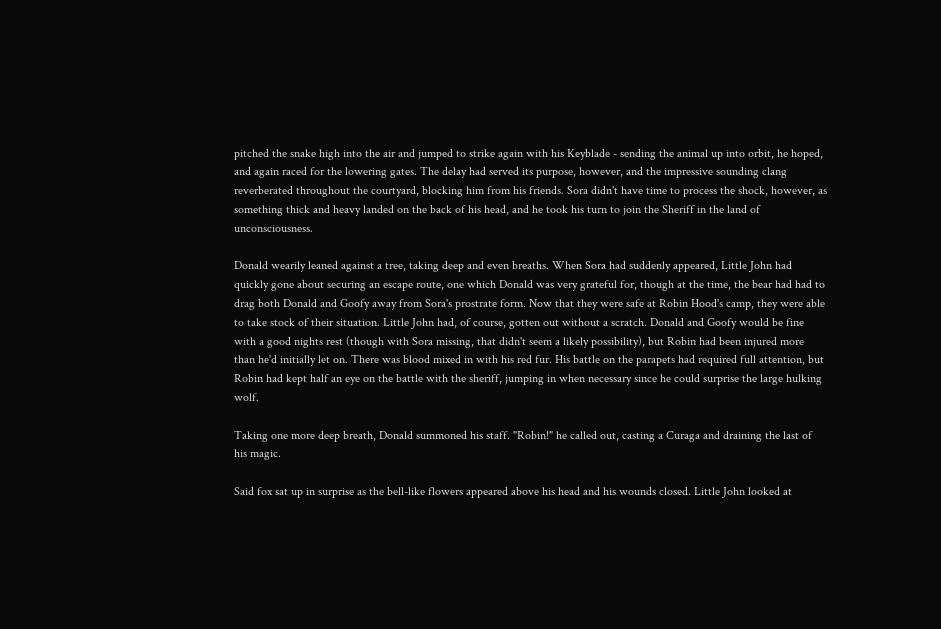pitched the snake high into the air and jumped to strike again with his Keyblade - sending the animal up into orbit, he hoped, and again raced for the lowering gates. The delay had served its purpose, however, and the impressive sounding clang reverberated throughout the courtyard, blocking him from his friends. Sora didn't have time to process the shock, however, as something thick and heavy landed on the back of his head, and he took his turn to join the Sheriff in the land of unconsciousness.

Donald wearily leaned against a tree, taking deep and even breaths. When Sora had suddenly appeared, Little John had quickly gone about securing an escape route, one which Donald was very grateful for, though at the time, the bear had had to drag both Donald and Goofy away from Sora's prostrate form. Now that they were safe at Robin Hood's camp, they were able to take stock of their situation. Little John had, of course, gotten out without a scratch. Donald and Goofy would be fine with a good nights rest (though with Sora missing, that didn't seem a likely possibility), but Robin had been injured more than he'd initially let on. There was blood mixed in with his red fur. His battle on the parapets had required full attention, but Robin had kept half an eye on the battle with the sheriff, jumping in when necessary since he could surprise the large hulking wolf.

Taking one more deep breath, Donald summoned his staff. "Robin!" he called out, casting a Curaga and draining the last of his magic.

Said fox sat up in surprise as the bell-like flowers appeared above his head and his wounds closed. Little John looked at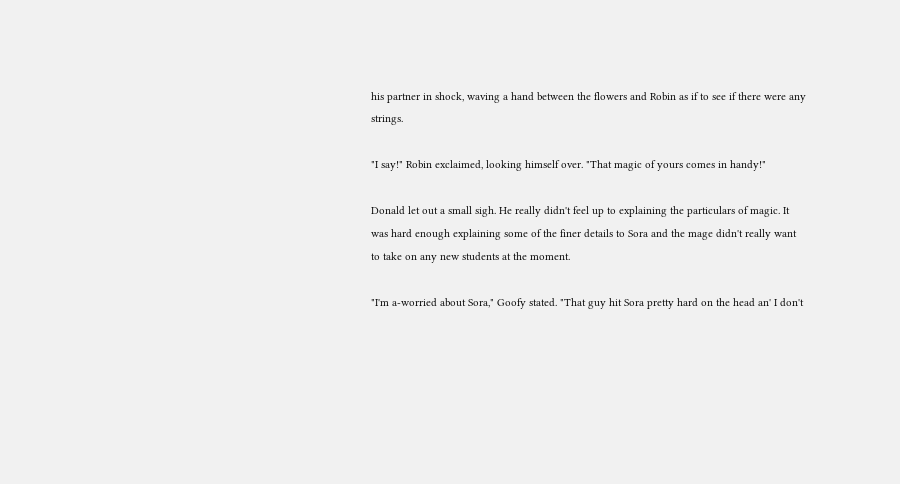his partner in shock, waving a hand between the flowers and Robin as if to see if there were any strings.

"I say!" Robin exclaimed, looking himself over. "That magic of yours comes in handy!"

Donald let out a small sigh. He really didn't feel up to explaining the particulars of magic. It was hard enough explaining some of the finer details to Sora and the mage didn't really want to take on any new students at the moment.

"I'm a-worried about Sora," Goofy stated. "That guy hit Sora pretty hard on the head an' I don't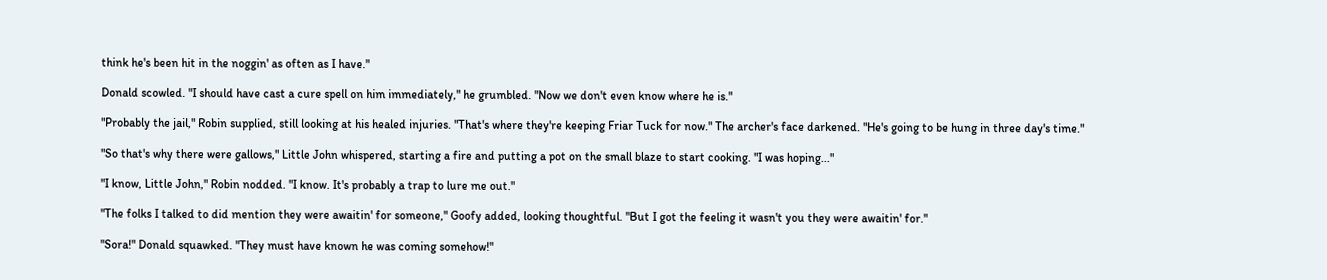think he's been hit in the noggin' as often as I have."

Donald scowled. "I should have cast a cure spell on him immediately," he grumbled. "Now we don't even know where he is."

"Probably the jail," Robin supplied, still looking at his healed injuries. "That's where they're keeping Friar Tuck for now." The archer's face darkened. "He's going to be hung in three day's time."

"So that's why there were gallows," Little John whispered, starting a fire and putting a pot on the small blaze to start cooking. "I was hoping..."

"I know, Little John," Robin nodded. "I know. It's probably a trap to lure me out."

"The folks I talked to did mention they were awaitin' for someone," Goofy added, looking thoughtful. "But I got the feeling it wasn't you they were awaitin' for."

"Sora!" Donald squawked. "They must have known he was coming somehow!"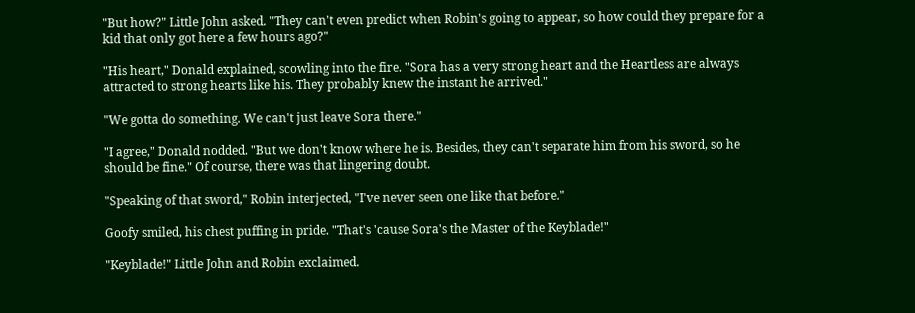"But how?" Little John asked. "They can't even predict when Robin's going to appear, so how could they prepare for a kid that only got here a few hours ago?"

"His heart," Donald explained, scowling into the fire. "Sora has a very strong heart and the Heartless are always attracted to strong hearts like his. They probably knew the instant he arrived."

"We gotta do something. We can't just leave Sora there."

"I agree," Donald nodded. "But we don't know where he is. Besides, they can't separate him from his sword, so he should be fine." Of course, there was that lingering doubt.

"Speaking of that sword," Robin interjected, "I've never seen one like that before."

Goofy smiled, his chest puffing in pride. "That's 'cause Sora's the Master of the Keyblade!"

"Keyblade!" Little John and Robin exclaimed.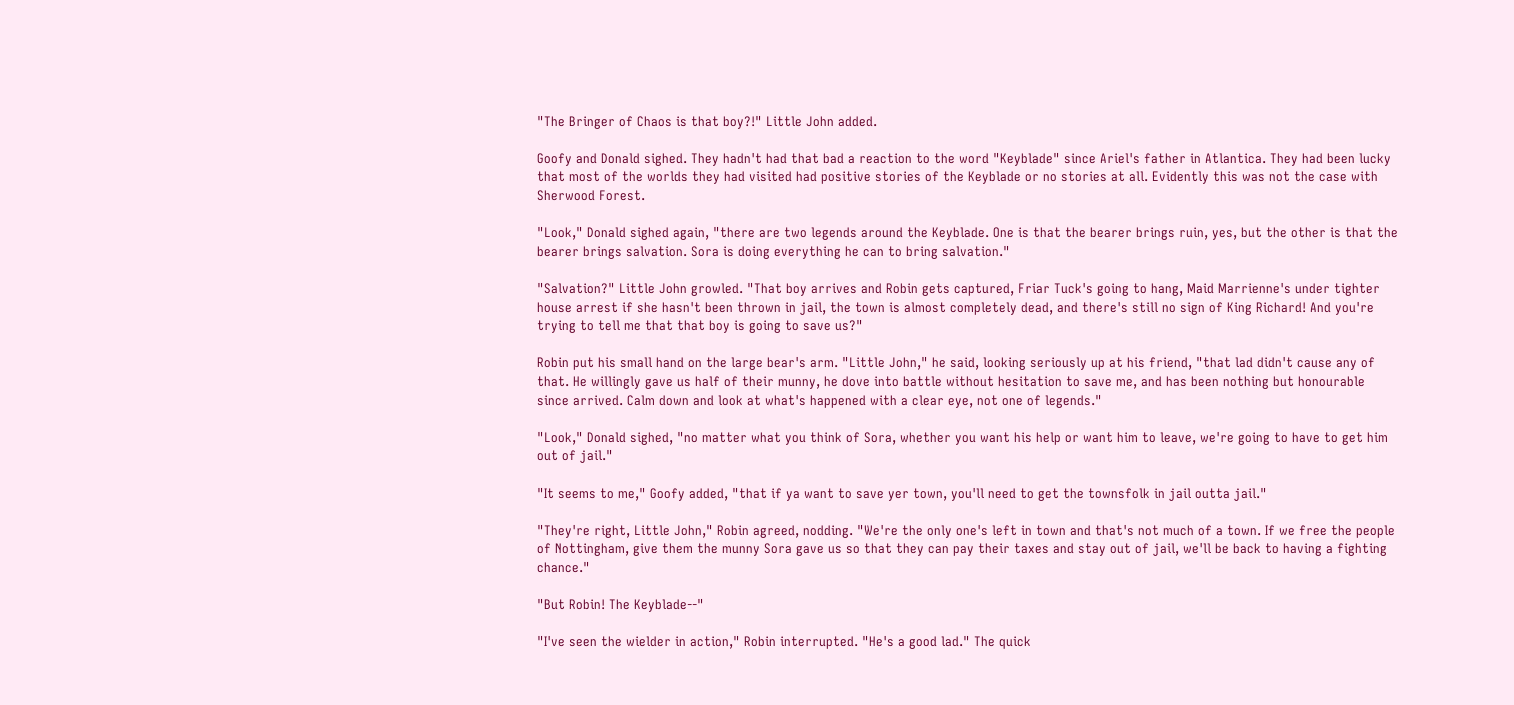"The Bringer of Chaos is that boy?!" Little John added.

Goofy and Donald sighed. They hadn't had that bad a reaction to the word "Keyblade" since Ariel's father in Atlantica. They had been lucky that most of the worlds they had visited had positive stories of the Keyblade or no stories at all. Evidently this was not the case with Sherwood Forest.

"Look," Donald sighed again, "there are two legends around the Keyblade. One is that the bearer brings ruin, yes, but the other is that the bearer brings salvation. Sora is doing everything he can to bring salvation."

"Salvation?" Little John growled. "That boy arrives and Robin gets captured, Friar Tuck's going to hang, Maid Marrienne's under tighter house arrest if she hasn't been thrown in jail, the town is almost completely dead, and there's still no sign of King Richard! And you're trying to tell me that that boy is going to save us?"

Robin put his small hand on the large bear's arm. "Little John," he said, looking seriously up at his friend, "that lad didn't cause any of that. He willingly gave us half of their munny, he dove into battle without hesitation to save me, and has been nothing but honourable since arrived. Calm down and look at what's happened with a clear eye, not one of legends."

"Look," Donald sighed, "no matter what you think of Sora, whether you want his help or want him to leave, we're going to have to get him out of jail."

"It seems to me," Goofy added, "that if ya want to save yer town, you'll need to get the townsfolk in jail outta jail."

"They're right, Little John," Robin agreed, nodding. "We're the only one's left in town and that's not much of a town. If we free the people of Nottingham, give them the munny Sora gave us so that they can pay their taxes and stay out of jail, we'll be back to having a fighting chance."

"But Robin! The Keyblade--"

"I've seen the wielder in action," Robin interrupted. "He's a good lad." The quick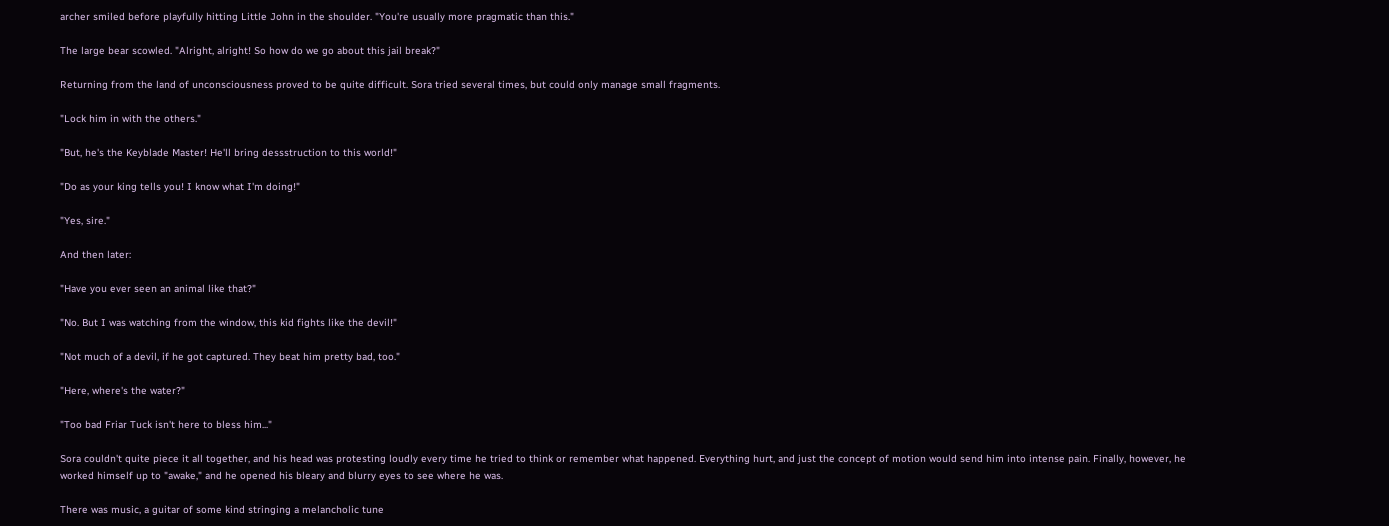archer smiled before playfully hitting Little John in the shoulder. "You're usually more pragmatic than this."

The large bear scowled. "Alright, alright! So how do we go about this jail break?"

Returning from the land of unconsciousness proved to be quite difficult. Sora tried several times, but could only manage small fragments.

"Lock him in with the others."

"But, he's the Keyblade Master! He'll bring dessstruction to this world!"

"Do as your king tells you! I know what I'm doing!"

"Yes, sire."

And then later:

"Have you ever seen an animal like that?"

"No. But I was watching from the window, this kid fights like the devil!"

"Not much of a devil, if he got captured. They beat him pretty bad, too."

"Here, where's the water?"

"Too bad Friar Tuck isn't here to bless him..."

Sora couldn't quite piece it all together, and his head was protesting loudly every time he tried to think or remember what happened. Everything hurt, and just the concept of motion would send him into intense pain. Finally, however, he worked himself up to "awake," and he opened his bleary and blurry eyes to see where he was.

There was music, a guitar of some kind stringing a melancholic tune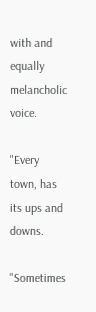with and equally melancholic voice.

"Every town, has its ups and downs.

"Sometimes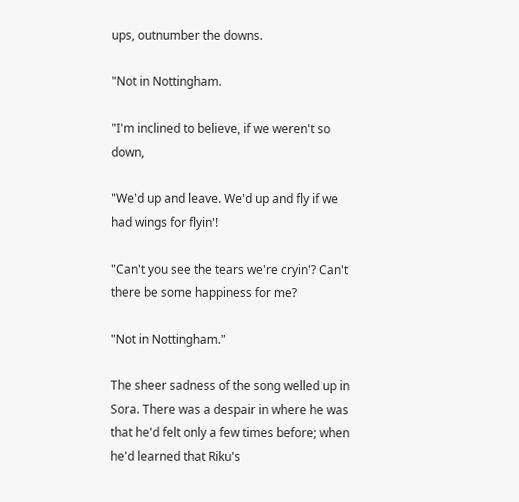ups, outnumber the downs.

"Not in Nottingham.

"I'm inclined to believe, if we weren't so down,

"We'd up and leave. We'd up and fly if we had wings for flyin'!

"Can't you see the tears we're cryin'? Can't there be some happiness for me?

"Not in Nottingham."

The sheer sadness of the song welled up in Sora. There was a despair in where he was that he'd felt only a few times before; when he'd learned that Riku's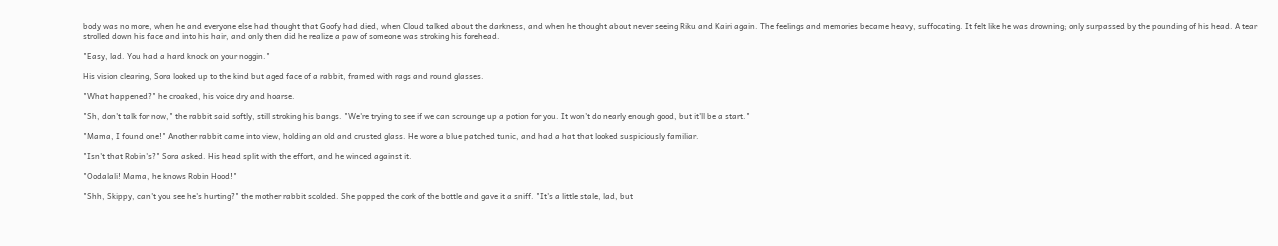body was no more, when he and everyone else had thought that Goofy had died, when Cloud talked about the darkness, and when he thought about never seeing Riku and Kairi again. The feelings and memories became heavy, suffocating. It felt like he was drowning; only surpassed by the pounding of his head. A tear strolled down his face and into his hair, and only then did he realize a paw of someone was stroking his forehead.

"Easy, lad. You had a hard knock on your noggin."

His vision clearing, Sora looked up to the kind but aged face of a rabbit, framed with rags and round glasses.

"What happened?" he croaked, his voice dry and hoarse.

"Sh, don't talk for now," the rabbit said softly, still stroking his bangs. "We're trying to see if we can scrounge up a potion for you. It won't do nearly enough good, but it'll be a start."

"Mama, I found one!" Another rabbit came into view, holding an old and crusted glass. He wore a blue patched tunic, and had a hat that looked suspiciously familiar.

"Isn't that Robin's?" Sora asked. His head split with the effort, and he winced against it.

"Oodalali! Mama, he knows Robin Hood!"

"Shh, Skippy, can't you see he's hurting?" the mother rabbit scolded. She popped the cork of the bottle and gave it a sniff. "It's a little stale, lad, but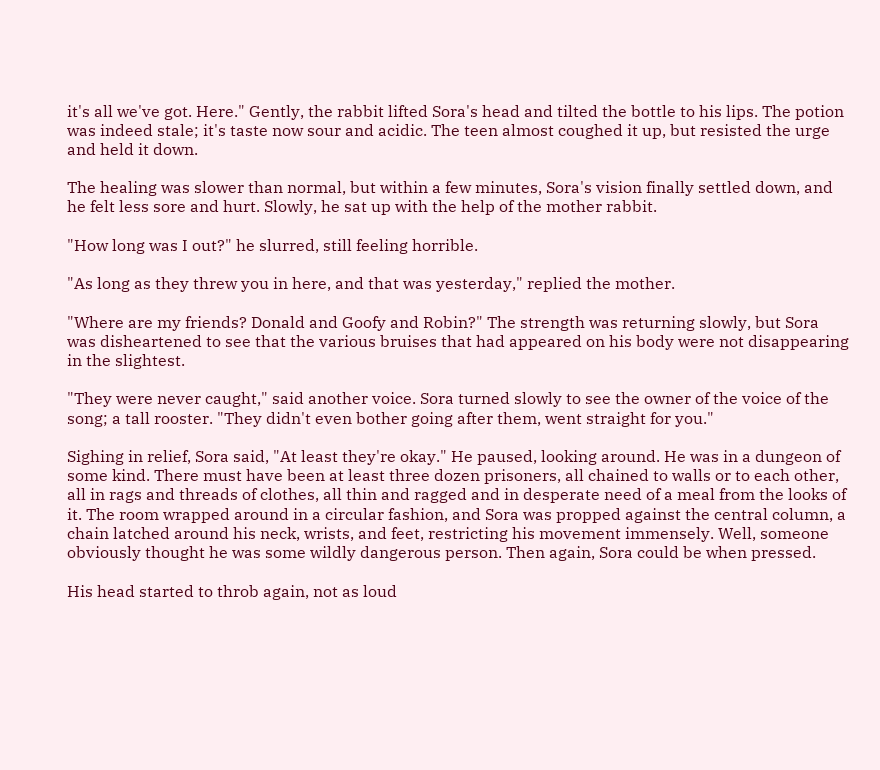it's all we've got. Here." Gently, the rabbit lifted Sora's head and tilted the bottle to his lips. The potion was indeed stale; it's taste now sour and acidic. The teen almost coughed it up, but resisted the urge and held it down.

The healing was slower than normal, but within a few minutes, Sora's vision finally settled down, and he felt less sore and hurt. Slowly, he sat up with the help of the mother rabbit.

"How long was I out?" he slurred, still feeling horrible.

"As long as they threw you in here, and that was yesterday," replied the mother.

"Where are my friends? Donald and Goofy and Robin?" The strength was returning slowly, but Sora was disheartened to see that the various bruises that had appeared on his body were not disappearing in the slightest.

"They were never caught," said another voice. Sora turned slowly to see the owner of the voice of the song; a tall rooster. "They didn't even bother going after them, went straight for you."

Sighing in relief, Sora said, "At least they're okay." He paused, looking around. He was in a dungeon of some kind. There must have been at least three dozen prisoners, all chained to walls or to each other, all in rags and threads of clothes, all thin and ragged and in desperate need of a meal from the looks of it. The room wrapped around in a circular fashion, and Sora was propped against the central column, a chain latched around his neck, wrists, and feet, restricting his movement immensely. Well, someone obviously thought he was some wildly dangerous person. Then again, Sora could be when pressed.

His head started to throb again, not as loud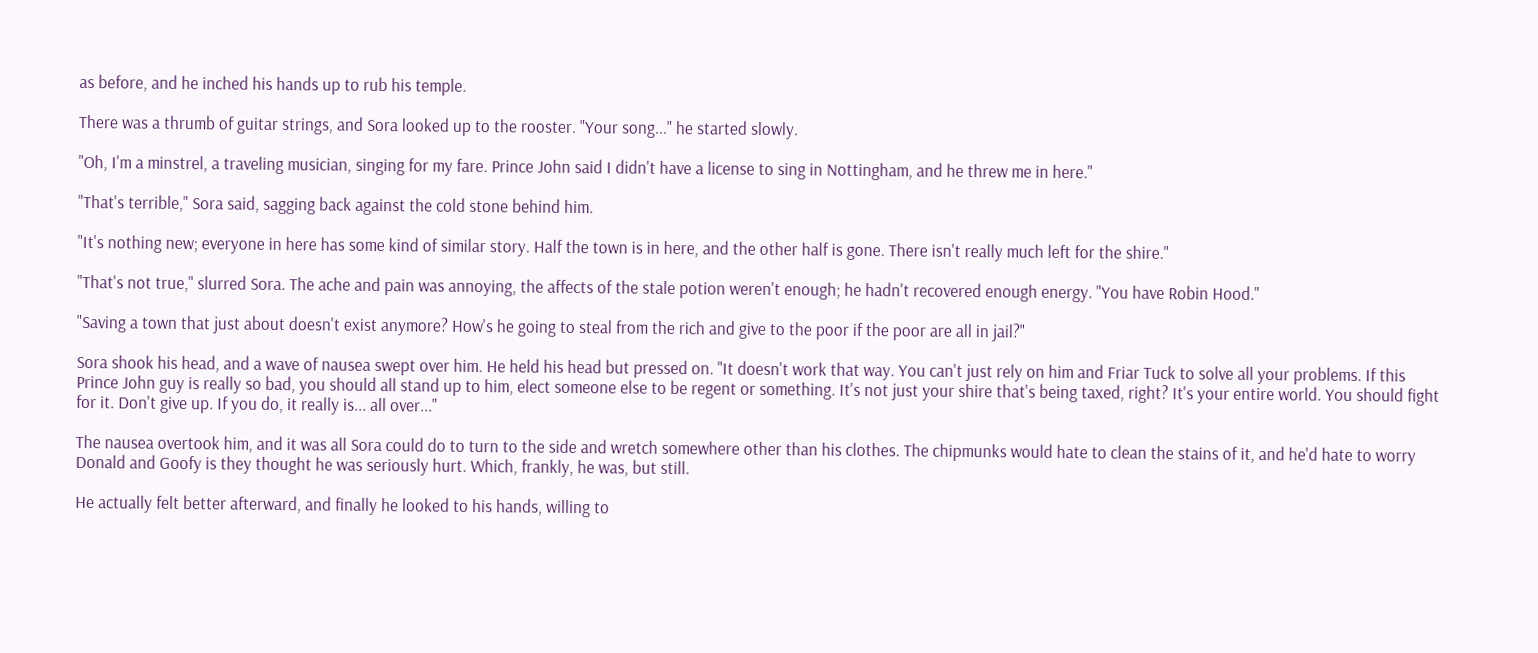as before, and he inched his hands up to rub his temple.

There was a thrumb of guitar strings, and Sora looked up to the rooster. "Your song..." he started slowly.

"Oh, I'm a minstrel, a traveling musician, singing for my fare. Prince John said I didn't have a license to sing in Nottingham, and he threw me in here."

"That's terrible," Sora said, sagging back against the cold stone behind him.

"It's nothing new; everyone in here has some kind of similar story. Half the town is in here, and the other half is gone. There isn't really much left for the shire."

"That's not true," slurred Sora. The ache and pain was annoying, the affects of the stale potion weren't enough; he hadn't recovered enough energy. "You have Robin Hood."

"Saving a town that just about doesn't exist anymore? How's he going to steal from the rich and give to the poor if the poor are all in jail?"

Sora shook his head, and a wave of nausea swept over him. He held his head but pressed on. "It doesn't work that way. You can't just rely on him and Friar Tuck to solve all your problems. If this Prince John guy is really so bad, you should all stand up to him, elect someone else to be regent or something. It's not just your shire that's being taxed, right? It's your entire world. You should fight for it. Don't give up. If you do, it really is... all over..."

The nausea overtook him, and it was all Sora could do to turn to the side and wretch somewhere other than his clothes. The chipmunks would hate to clean the stains of it, and he'd hate to worry Donald and Goofy is they thought he was seriously hurt. Which, frankly, he was, but still.

He actually felt better afterward, and finally he looked to his hands, willing to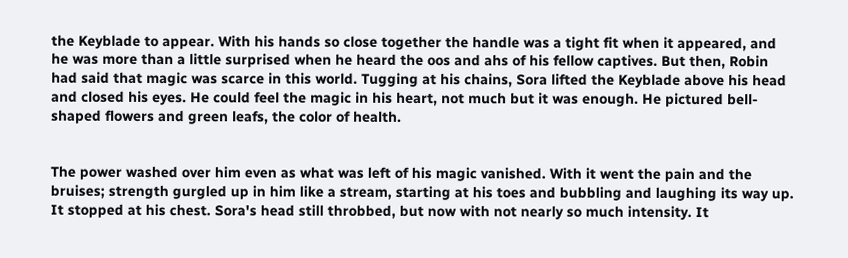the Keyblade to appear. With his hands so close together the handle was a tight fit when it appeared, and he was more than a little surprised when he heard the oos and ahs of his fellow captives. But then, Robin had said that magic was scarce in this world. Tugging at his chains, Sora lifted the Keyblade above his head and closed his eyes. He could feel the magic in his heart, not much but it was enough. He pictured bell-shaped flowers and green leafs, the color of health.


The power washed over him even as what was left of his magic vanished. With it went the pain and the bruises; strength gurgled up in him like a stream, starting at his toes and bubbling and laughing its way up. It stopped at his chest. Sora's head still throbbed, but now with not nearly so much intensity. It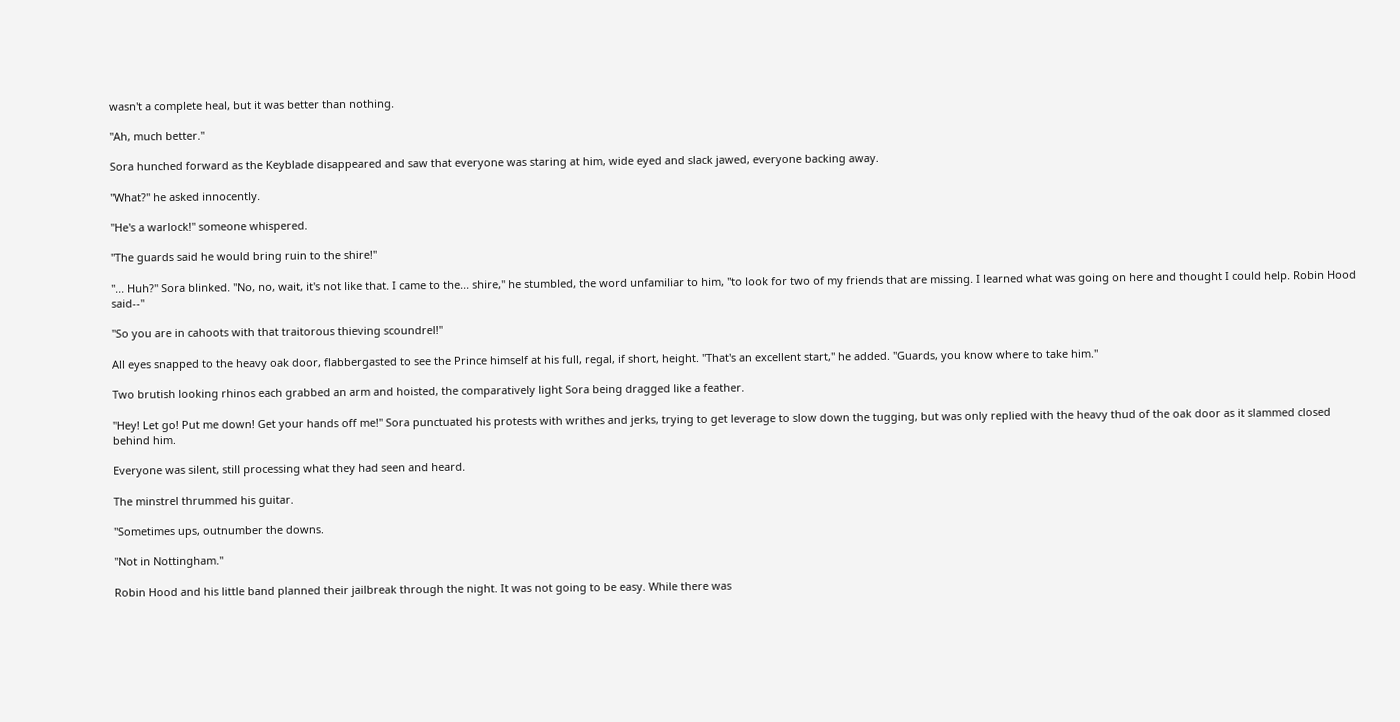wasn't a complete heal, but it was better than nothing.

"Ah, much better."

Sora hunched forward as the Keyblade disappeared and saw that everyone was staring at him, wide eyed and slack jawed, everyone backing away.

"What?" he asked innocently.

"He's a warlock!" someone whispered.

"The guards said he would bring ruin to the shire!"

"... Huh?" Sora blinked. "No, no, wait, it's not like that. I came to the... shire," he stumbled, the word unfamiliar to him, "to look for two of my friends that are missing. I learned what was going on here and thought I could help. Robin Hood said--"

"So you are in cahoots with that traitorous thieving scoundrel!"

All eyes snapped to the heavy oak door, flabbergasted to see the Prince himself at his full, regal, if short, height. "That's an excellent start," he added. "Guards, you know where to take him."

Two brutish looking rhinos each grabbed an arm and hoisted, the comparatively light Sora being dragged like a feather.

"Hey! Let go! Put me down! Get your hands off me!" Sora punctuated his protests with writhes and jerks, trying to get leverage to slow down the tugging, but was only replied with the heavy thud of the oak door as it slammed closed behind him.

Everyone was silent, still processing what they had seen and heard.

The minstrel thrummed his guitar.

"Sometimes ups, outnumber the downs.

"Not in Nottingham."

Robin Hood and his little band planned their jailbreak through the night. It was not going to be easy. While there was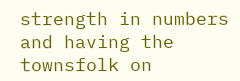strength in numbers and having the townsfolk on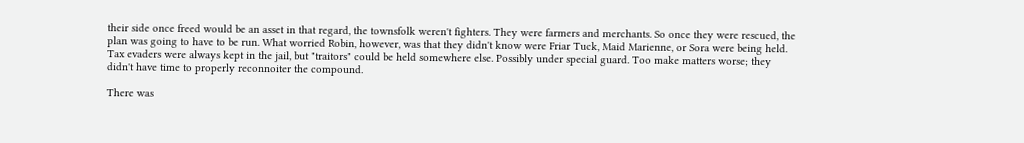their side once freed would be an asset in that regard, the townsfolk weren't fighters. They were farmers and merchants. So once they were rescued, the plan was going to have to be run. What worried Robin, however, was that they didn't know were Friar Tuck, Maid Marienne, or Sora were being held. Tax evaders were always kept in the jail, but "traitors" could be held somewhere else. Possibly under special guard. Too make matters worse; they didn't have time to properly reconnoiter the compound.

There was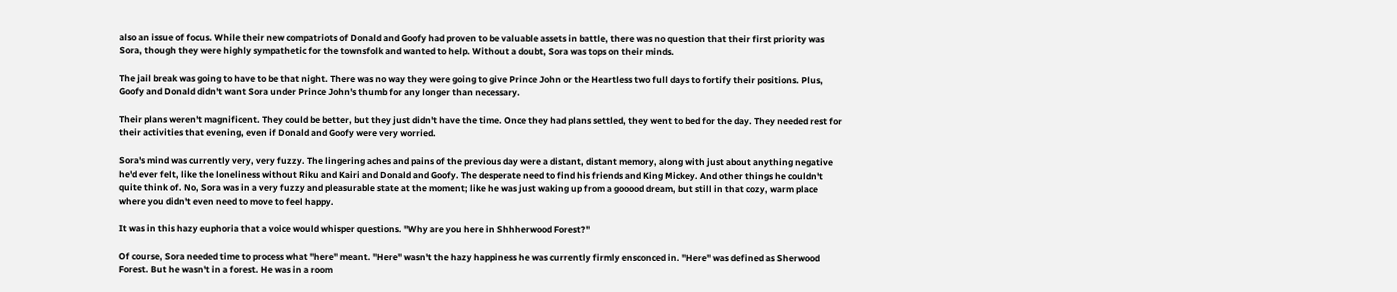also an issue of focus. While their new compatriots of Donald and Goofy had proven to be valuable assets in battle, there was no question that their first priority was Sora, though they were highly sympathetic for the townsfolk and wanted to help. Without a doubt, Sora was tops on their minds.

The jail break was going to have to be that night. There was no way they were going to give Prince John or the Heartless two full days to fortify their positions. Plus, Goofy and Donald didn't want Sora under Prince John's thumb for any longer than necessary.

Their plans weren't magnificent. They could be better, but they just didn't have the time. Once they had plans settled, they went to bed for the day. They needed rest for their activities that evening, even if Donald and Goofy were very worried.

Sora's mind was currently very, very fuzzy. The lingering aches and pains of the previous day were a distant, distant memory, along with just about anything negative he'd ever felt, like the loneliness without Riku and Kairi and Donald and Goofy. The desperate need to find his friends and King Mickey. And other things he couldn't quite think of. No, Sora was in a very fuzzy and pleasurable state at the moment; like he was just waking up from a gooood dream, but still in that cozy, warm place where you didn't even need to move to feel happy.

It was in this hazy euphoria that a voice would whisper questions. "Why are you here in Shhherwood Forest?"

Of course, Sora needed time to process what "here" meant. "Here" wasn't the hazy happiness he was currently firmly ensconced in. "Here" was defined as Sherwood Forest. But he wasn't in a forest. He was in a room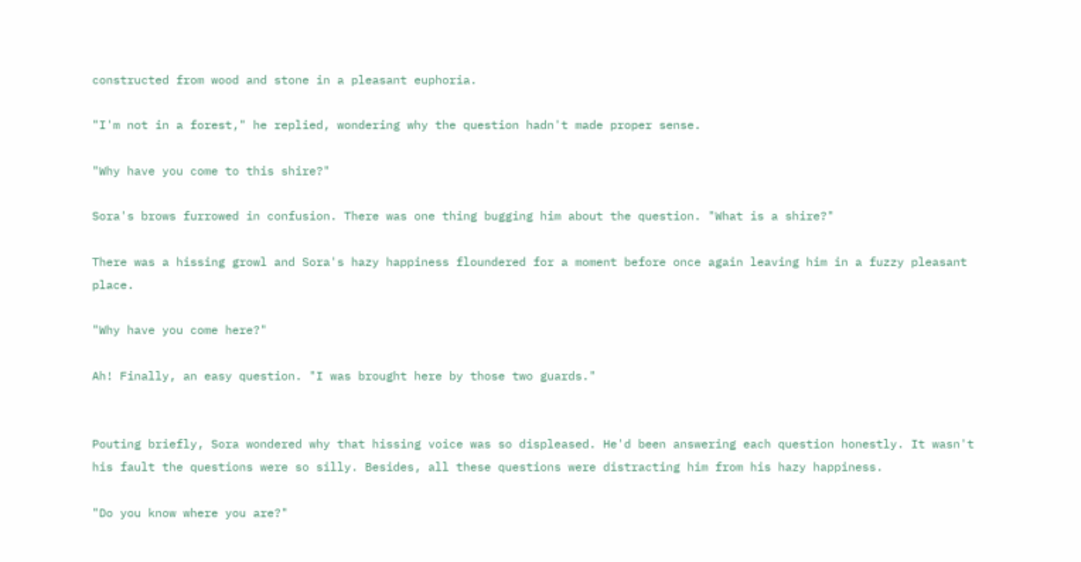constructed from wood and stone in a pleasant euphoria.

"I'm not in a forest," he replied, wondering why the question hadn't made proper sense.

"Why have you come to this shire?"

Sora's brows furrowed in confusion. There was one thing bugging him about the question. "What is a shire?"

There was a hissing growl and Sora's hazy happiness floundered for a moment before once again leaving him in a fuzzy pleasant place.

"Why have you come here?"

Ah! Finally, an easy question. "I was brought here by those two guards."


Pouting briefly, Sora wondered why that hissing voice was so displeased. He'd been answering each question honestly. It wasn't his fault the questions were so silly. Besides, all these questions were distracting him from his hazy happiness.

"Do you know where you are?"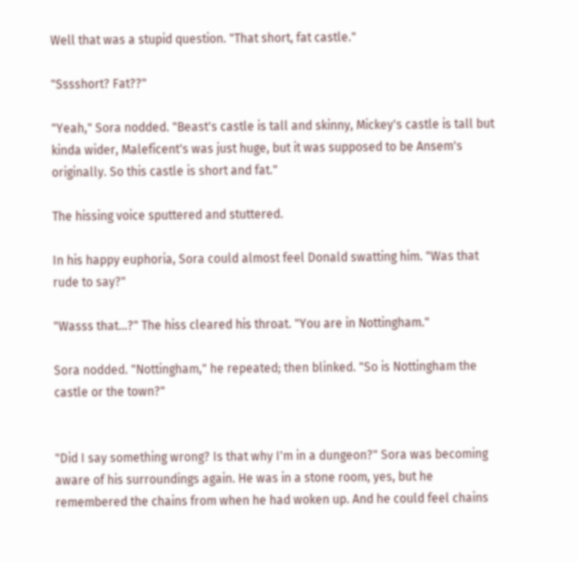Well that was a stupid question. "That short, fat castle."

"Sssshort? Fat??"

"Yeah," Sora nodded. "Beast's castle is tall and skinny, Mickey's castle is tall but kinda wider, Maleficent's was just huge, but it was supposed to be Ansem's originally. So this castle is short and fat."

The hissing voice sputtered and stuttered.

In his happy euphoria, Sora could almost feel Donald swatting him. "Was that rude to say?"

"Wasss that...?" The hiss cleared his throat. "You are in Nottingham."

Sora nodded. "Nottingham," he repeated; then blinked. "So is Nottingham the castle or the town?"


"Did I say something wrong? Is that why I'm in a dungeon?" Sora was becoming aware of his surroundings again. He was in a stone room, yes, but he remembered the chains from when he had woken up. And he could feel chains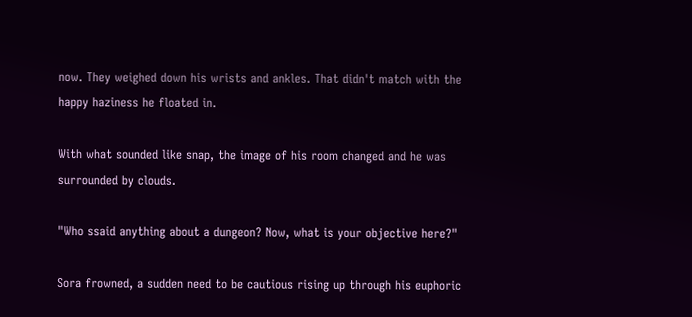now. They weighed down his wrists and ankles. That didn't match with the happy haziness he floated in.

With what sounded like snap, the image of his room changed and he was surrounded by clouds.

"Who ssaid anything about a dungeon? Now, what is your objective here?"

Sora frowned, a sudden need to be cautious rising up through his euphoric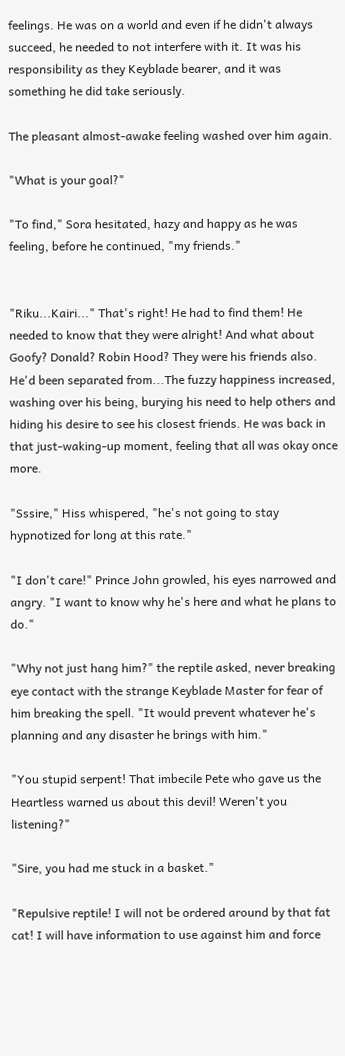feelings. He was on a world and even if he didn't always succeed, he needed to not interfere with it. It was his responsibility as they Keyblade bearer, and it was something he did take seriously.

The pleasant almost-awake feeling washed over him again.

"What is your goal?"

"To find," Sora hesitated, hazy and happy as he was feeling, before he continued, "my friends."


"Riku...Kairi..." That's right! He had to find them! He needed to know that they were alright! And what about Goofy? Donald? Robin Hood? They were his friends also. He'd been separated from...The fuzzy happiness increased, washing over his being, burying his need to help others and hiding his desire to see his closest friends. He was back in that just-waking-up moment, feeling that all was okay once more.

"Sssire," Hiss whispered, "he's not going to stay hypnotized for long at this rate."

"I don't care!" Prince John growled, his eyes narrowed and angry. "I want to know why he's here and what he plans to do."

"Why not just hang him?" the reptile asked, never breaking eye contact with the strange Keyblade Master for fear of him breaking the spell. "It would prevent whatever he's planning and any disaster he brings with him."

"You stupid serpent! That imbecile Pete who gave us the Heartless warned us about this devil! Weren't you listening?"

"Sire, you had me stuck in a basket."

"Repulsive reptile! I will not be ordered around by that fat cat! I will have information to use against him and force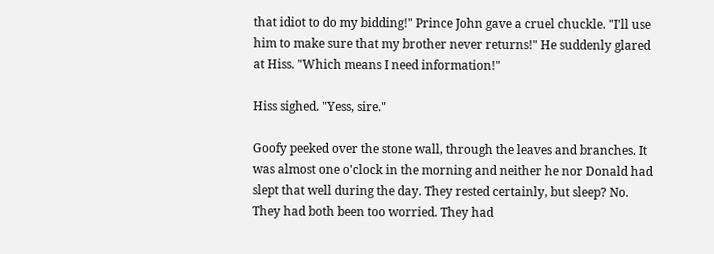that idiot to do my bidding!" Prince John gave a cruel chuckle. "I'll use him to make sure that my brother never returns!" He suddenly glared at Hiss. "Which means I need information!"

Hiss sighed. "Yess, sire."

Goofy peeked over the stone wall, through the leaves and branches. It was almost one o'clock in the morning and neither he nor Donald had slept that well during the day. They rested certainly, but sleep? No. They had both been too worried. They had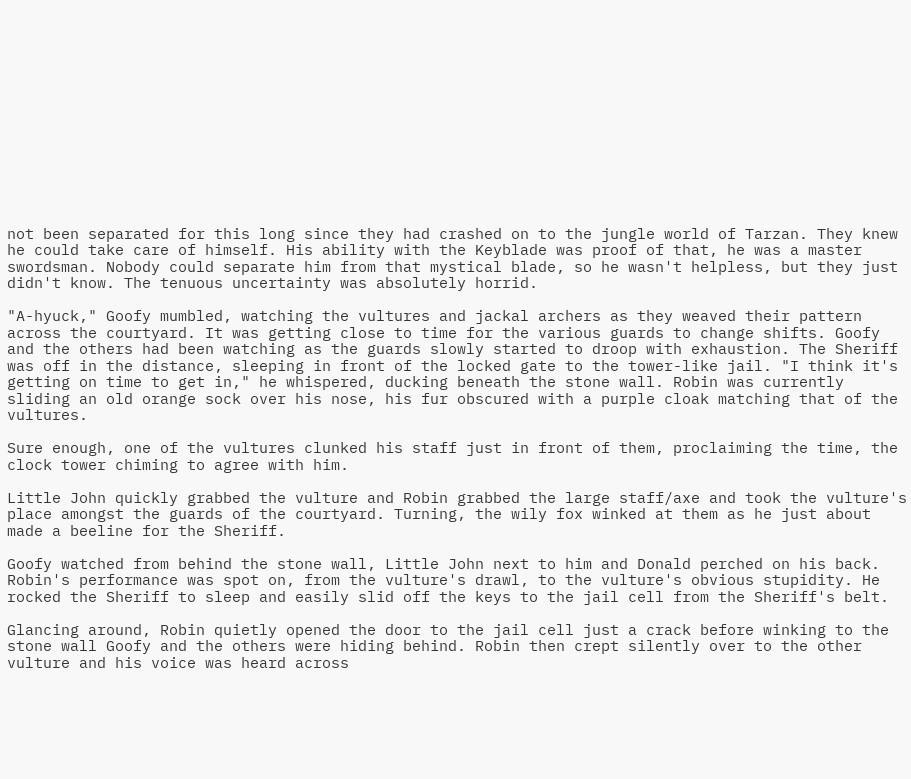not been separated for this long since they had crashed on to the jungle world of Tarzan. They knew he could take care of himself. His ability with the Keyblade was proof of that, he was a master swordsman. Nobody could separate him from that mystical blade, so he wasn't helpless, but they just didn't know. The tenuous uncertainty was absolutely horrid.

"A-hyuck," Goofy mumbled, watching the vultures and jackal archers as they weaved their pattern across the courtyard. It was getting close to time for the various guards to change shifts. Goofy and the others had been watching as the guards slowly started to droop with exhaustion. The Sheriff was off in the distance, sleeping in front of the locked gate to the tower-like jail. "I think it's getting on time to get in," he whispered, ducking beneath the stone wall. Robin was currently sliding an old orange sock over his nose, his fur obscured with a purple cloak matching that of the vultures.

Sure enough, one of the vultures clunked his staff just in front of them, proclaiming the time, the clock tower chiming to agree with him.

Little John quickly grabbed the vulture and Robin grabbed the large staff/axe and took the vulture's place amongst the guards of the courtyard. Turning, the wily fox winked at them as he just about made a beeline for the Sheriff.

Goofy watched from behind the stone wall, Little John next to him and Donald perched on his back. Robin's performance was spot on, from the vulture's drawl, to the vulture's obvious stupidity. He rocked the Sheriff to sleep and easily slid off the keys to the jail cell from the Sheriff's belt.

Glancing around, Robin quietly opened the door to the jail cell just a crack before winking to the stone wall Goofy and the others were hiding behind. Robin then crept silently over to the other vulture and his voice was heard across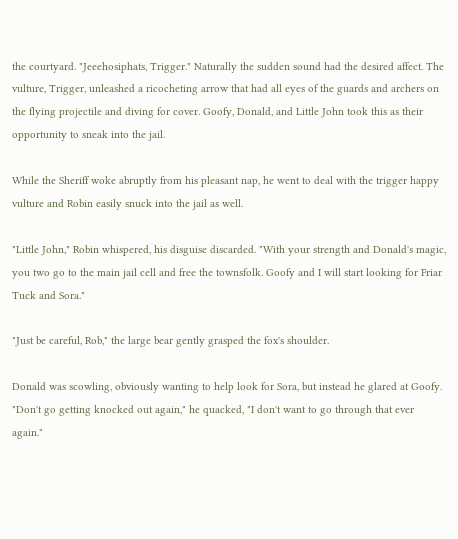the courtyard. "Jeeehosiphats, Trigger." Naturally the sudden sound had the desired affect. The vulture, Trigger, unleashed a ricocheting arrow that had all eyes of the guards and archers on the flying projectile and diving for cover. Goofy, Donald, and Little John took this as their opportunity to sneak into the jail.

While the Sheriff woke abruptly from his pleasant nap, he went to deal with the trigger happy vulture and Robin easily snuck into the jail as well.

"Little John," Robin whispered, his disguise discarded. "With your strength and Donald's magic, you two go to the main jail cell and free the townsfolk. Goofy and I will start looking for Friar Tuck and Sora."

"Just be careful, Rob," the large bear gently grasped the fox's shoulder.

Donald was scowling, obviously wanting to help look for Sora, but instead he glared at Goofy. "Don't go getting knocked out again," he quacked, "I don't want to go through that ever again."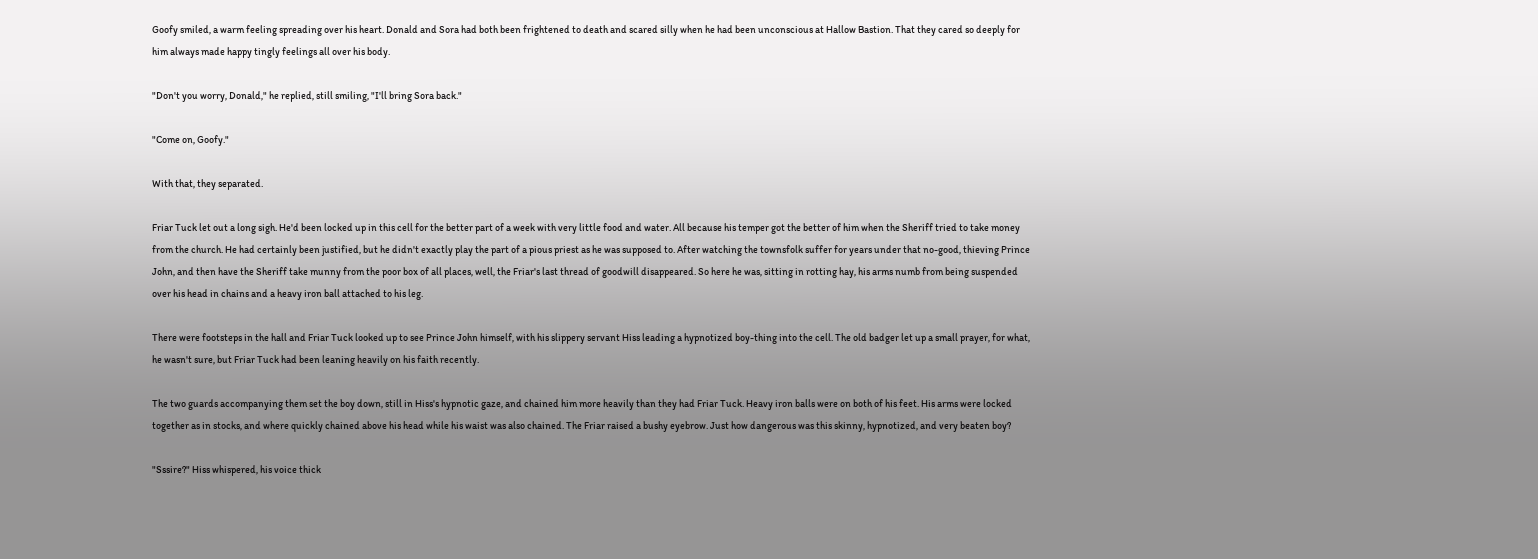Goofy smiled, a warm feeling spreading over his heart. Donald and Sora had both been frightened to death and scared silly when he had been unconscious at Hallow Bastion. That they cared so deeply for him always made happy tingly feelings all over his body.

"Don't you worry, Donald," he replied, still smiling, "I'll bring Sora back."

"Come on, Goofy."

With that, they separated.

Friar Tuck let out a long sigh. He'd been locked up in this cell for the better part of a week with very little food and water. All because his temper got the better of him when the Sheriff tried to take money from the church. He had certainly been justified, but he didn't exactly play the part of a pious priest as he was supposed to. After watching the townsfolk suffer for years under that no-good, thieving Prince John, and then have the Sheriff take munny from the poor box of all places, well, the Friar's last thread of goodwill disappeared. So here he was, sitting in rotting hay, his arms numb from being suspended over his head in chains and a heavy iron ball attached to his leg.

There were footsteps in the hall and Friar Tuck looked up to see Prince John himself, with his slippery servant Hiss leading a hypnotized boy-thing into the cell. The old badger let up a small prayer, for what, he wasn't sure, but Friar Tuck had been leaning heavily on his faith recently.

The two guards accompanying them set the boy down, still in Hiss's hypnotic gaze, and chained him more heavily than they had Friar Tuck. Heavy iron balls were on both of his feet. His arms were locked together as in stocks, and where quickly chained above his head while his waist was also chained. The Friar raised a bushy eyebrow. Just how dangerous was this skinny, hypnotized, and very beaten boy?

"Sssire?" Hiss whispered, his voice thick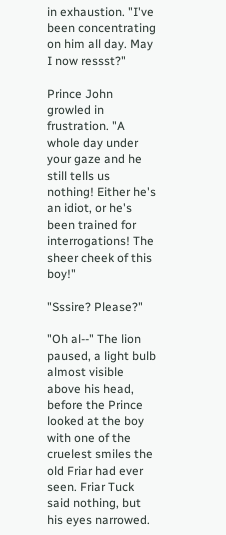in exhaustion. "I've been concentrating on him all day. May I now ressst?"

Prince John growled in frustration. "A whole day under your gaze and he still tells us nothing! Either he's an idiot, or he's been trained for interrogations! The sheer cheek of this boy!"

"Sssire? Please?"

"Oh al--" The lion paused, a light bulb almost visible above his head, before the Prince looked at the boy with one of the cruelest smiles the old Friar had ever seen. Friar Tuck said nothing, but his eyes narrowed.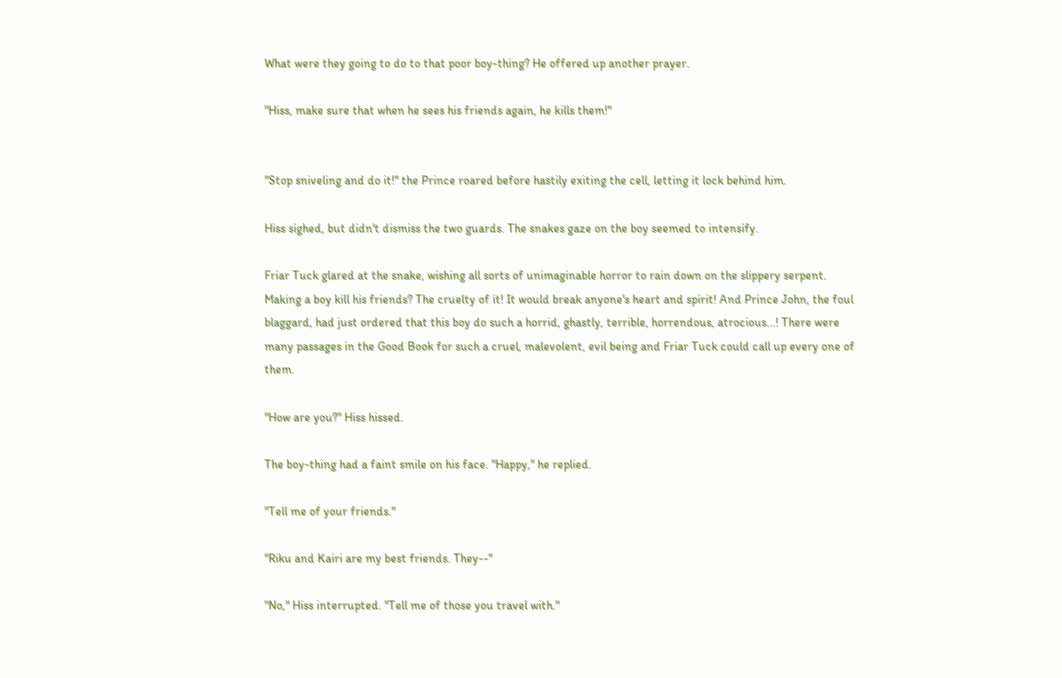What were they going to do to that poor boy-thing? He offered up another prayer.

"Hiss, make sure that when he sees his friends again, he kills them!"


"Stop sniveling and do it!" the Prince roared before hastily exiting the cell, letting it lock behind him.

Hiss sighed, but didn't dismiss the two guards. The snakes gaze on the boy seemed to intensify.

Friar Tuck glared at the snake, wishing all sorts of unimaginable horror to rain down on the slippery serpent. Making a boy kill his friends? The cruelty of it! It would break anyone's heart and spirit! And Prince John, the foul blaggard, had just ordered that this boy do such a horrid, ghastly, terrible, horrendous, atrocious...! There were many passages in the Good Book for such a cruel, malevolent, evil being and Friar Tuck could call up every one of them.

"How are you?" Hiss hissed.

The boy-thing had a faint smile on his face. "Happy," he replied.

"Tell me of your friends."

"Riku and Kairi are my best friends. They--"

"No," Hiss interrupted. "Tell me of those you travel with."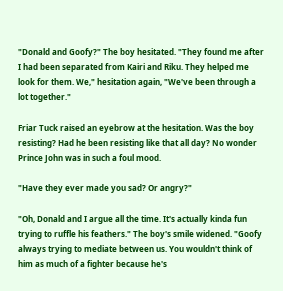"Donald and Goofy?" The boy hesitated. "They found me after I had been separated from Kairi and Riku. They helped me look for them. We," hesitation again, "We've been through a lot together."

Friar Tuck raised an eyebrow at the hesitation. Was the boy resisting? Had he been resisting like that all day? No wonder Prince John was in such a foul mood.

"Have they ever made you sad? Or angry?"

"Oh, Donald and I argue all the time. It's actually kinda fun trying to ruffle his feathers." The boy's smile widened. "Goofy always trying to mediate between us. You wouldn't think of him as much of a fighter because he's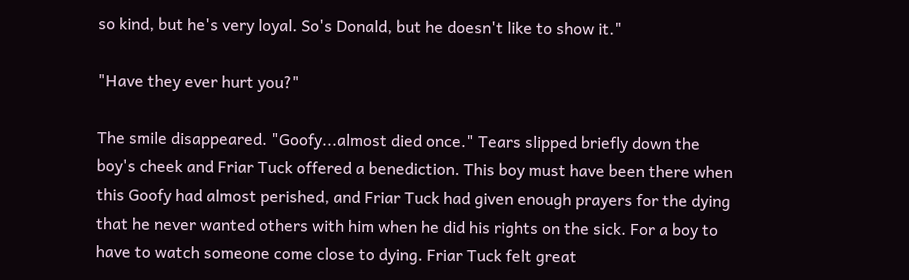so kind, but he's very loyal. So's Donald, but he doesn't like to show it."

"Have they ever hurt you?"

The smile disappeared. "Goofy...almost died once." Tears slipped briefly down the boy's cheek and Friar Tuck offered a benediction. This boy must have been there when this Goofy had almost perished, and Friar Tuck had given enough prayers for the dying that he never wanted others with him when he did his rights on the sick. For a boy to have to watch someone come close to dying. Friar Tuck felt great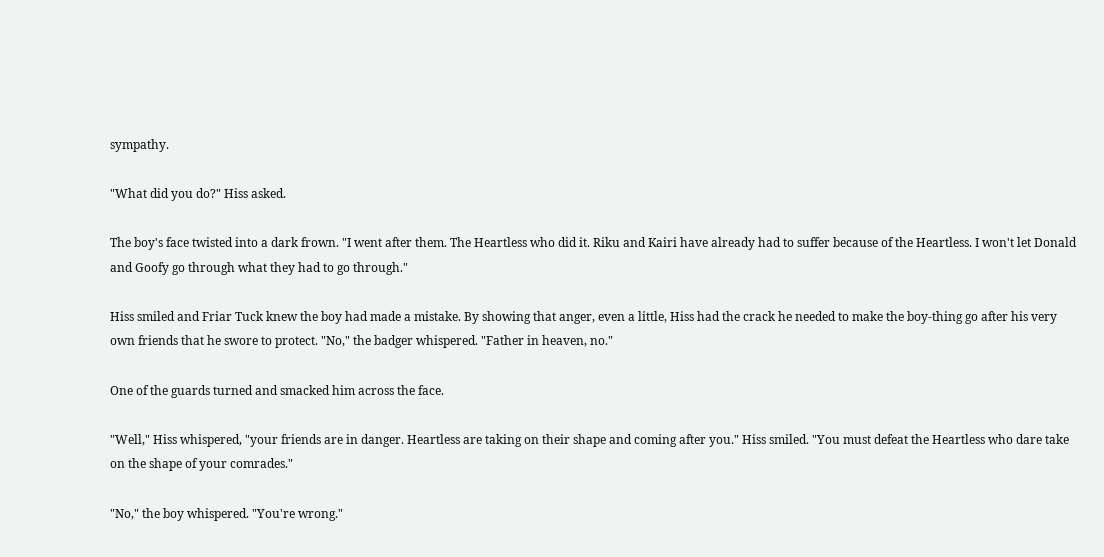sympathy.

"What did you do?" Hiss asked.

The boy's face twisted into a dark frown. "I went after them. The Heartless who did it. Riku and Kairi have already had to suffer because of the Heartless. I won't let Donald and Goofy go through what they had to go through."

Hiss smiled and Friar Tuck knew the boy had made a mistake. By showing that anger, even a little, Hiss had the crack he needed to make the boy-thing go after his very own friends that he swore to protect. "No," the badger whispered. "Father in heaven, no."

One of the guards turned and smacked him across the face.

"Well," Hiss whispered, "your friends are in danger. Heartless are taking on their shape and coming after you." Hiss smiled. "You must defeat the Heartless who dare take on the shape of your comrades."

"No," the boy whispered. "You're wrong."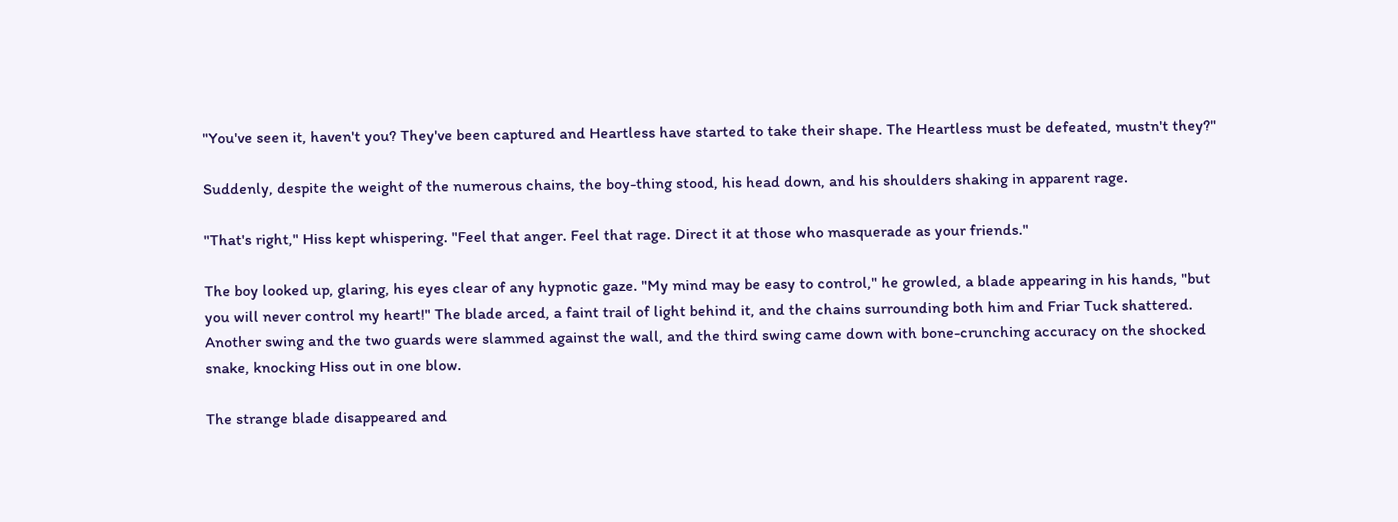"You've seen it, haven't you? They've been captured and Heartless have started to take their shape. The Heartless must be defeated, mustn't they?"

Suddenly, despite the weight of the numerous chains, the boy-thing stood, his head down, and his shoulders shaking in apparent rage.

"That's right," Hiss kept whispering. "Feel that anger. Feel that rage. Direct it at those who masquerade as your friends."

The boy looked up, glaring, his eyes clear of any hypnotic gaze. "My mind may be easy to control," he growled, a blade appearing in his hands, "but you will never control my heart!" The blade arced, a faint trail of light behind it, and the chains surrounding both him and Friar Tuck shattered. Another swing and the two guards were slammed against the wall, and the third swing came down with bone-crunching accuracy on the shocked snake, knocking Hiss out in one blow.

The strange blade disappeared and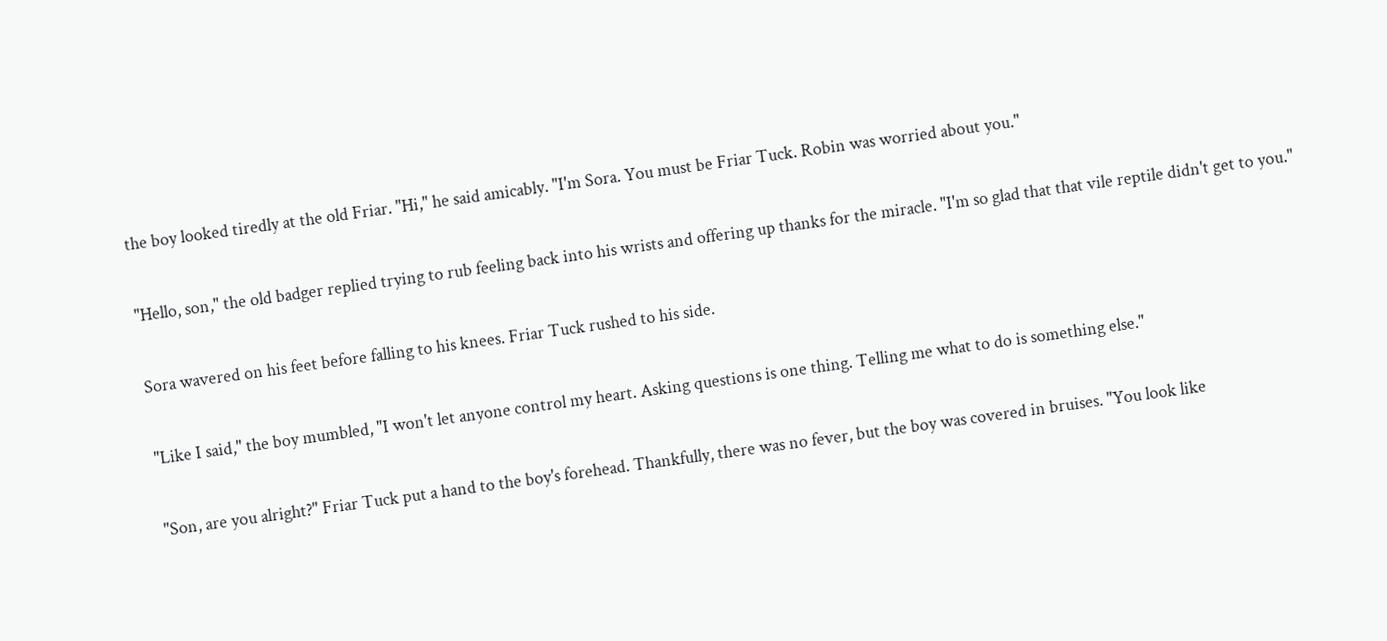the boy looked tiredly at the old Friar. "Hi," he said amicably. "I'm Sora. You must be Friar Tuck. Robin was worried about you."

"Hello, son," the old badger replied trying to rub feeling back into his wrists and offering up thanks for the miracle. "I'm so glad that that vile reptile didn't get to you."

Sora wavered on his feet before falling to his knees. Friar Tuck rushed to his side.

"Like I said," the boy mumbled, "I won't let anyone control my heart. Asking questions is one thing. Telling me what to do is something else."

"Son, are you alright?" Friar Tuck put a hand to the boy's forehead. Thankfully, there was no fever, but the boy was covered in bruises. "You look like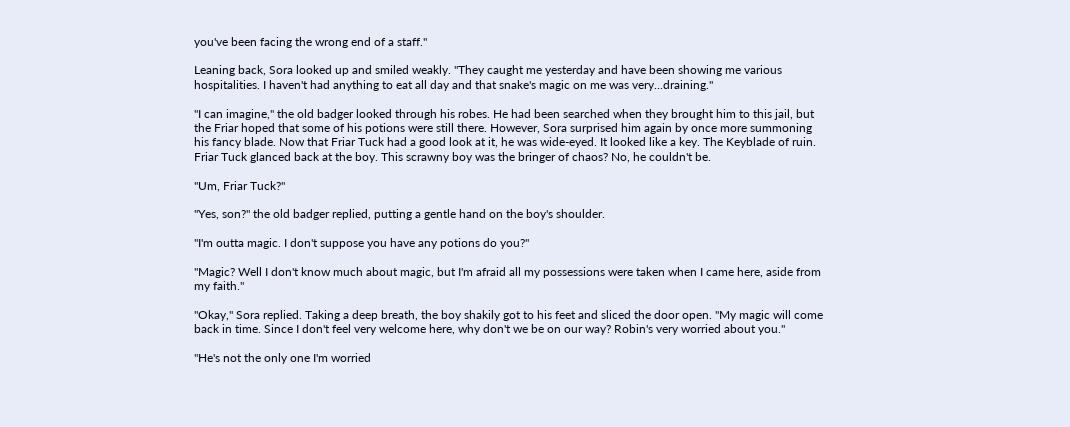you've been facing the wrong end of a staff."

Leaning back, Sora looked up and smiled weakly. "They caught me yesterday and have been showing me various hospitalities. I haven't had anything to eat all day and that snake's magic on me was very...draining."

"I can imagine," the old badger looked through his robes. He had been searched when they brought him to this jail, but the Friar hoped that some of his potions were still there. However, Sora surprised him again by once more summoning his fancy blade. Now that Friar Tuck had a good look at it, he was wide-eyed. It looked like a key. The Keyblade of ruin. Friar Tuck glanced back at the boy. This scrawny boy was the bringer of chaos? No, he couldn't be.

"Um, Friar Tuck?"

"Yes, son?" the old badger replied, putting a gentle hand on the boy's shoulder.

"I'm outta magic. I don't suppose you have any potions do you?"

"Magic? Well I don't know much about magic, but I'm afraid all my possessions were taken when I came here, aside from my faith."

"Okay," Sora replied. Taking a deep breath, the boy shakily got to his feet and sliced the door open. "My magic will come back in time. Since I don't feel very welcome here, why don't we be on our way? Robin's very worried about you."

"He's not the only one I'm worried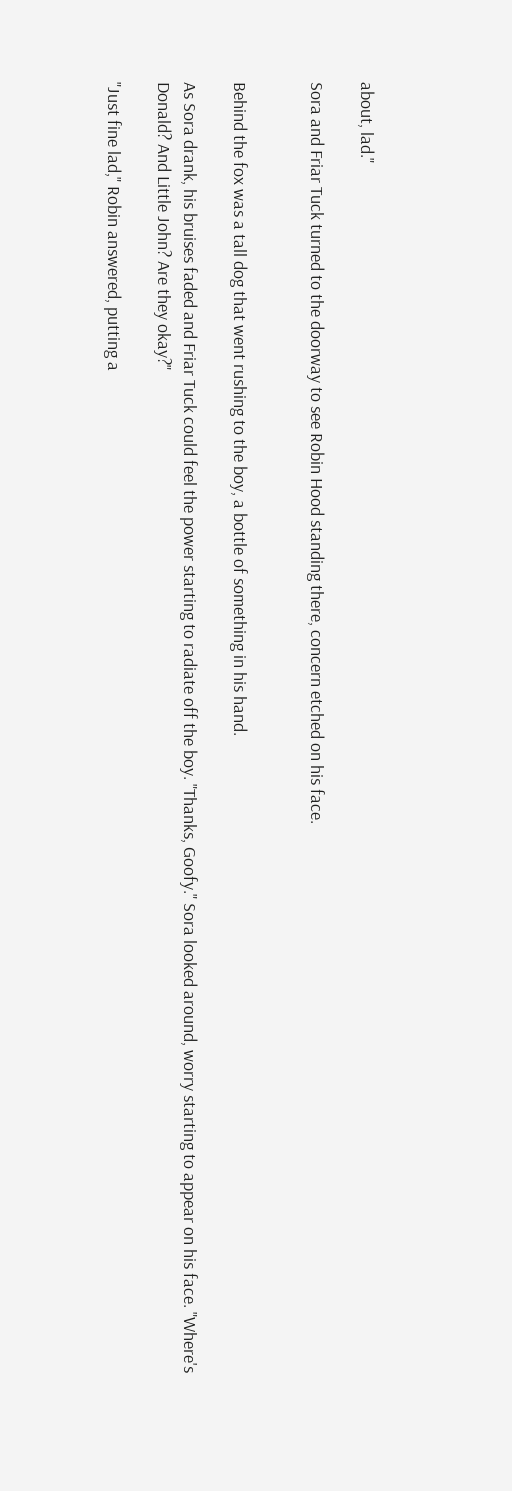about, lad."

Sora and Friar Tuck turned to the doorway to see Robin Hood standing there, concern etched on his face.


Behind the fox was a tall dog that went rushing to the boy, a bottle of something in his hand.

As Sora drank, his bruises faded and Friar Tuck could feel the power starting to radiate off the boy. "Thanks, Goofy." Sora looked around, worry starting to appear on his face. "Where's Donald? And Little John? Are they okay?"

"Just fine lad," Robin answered, putting a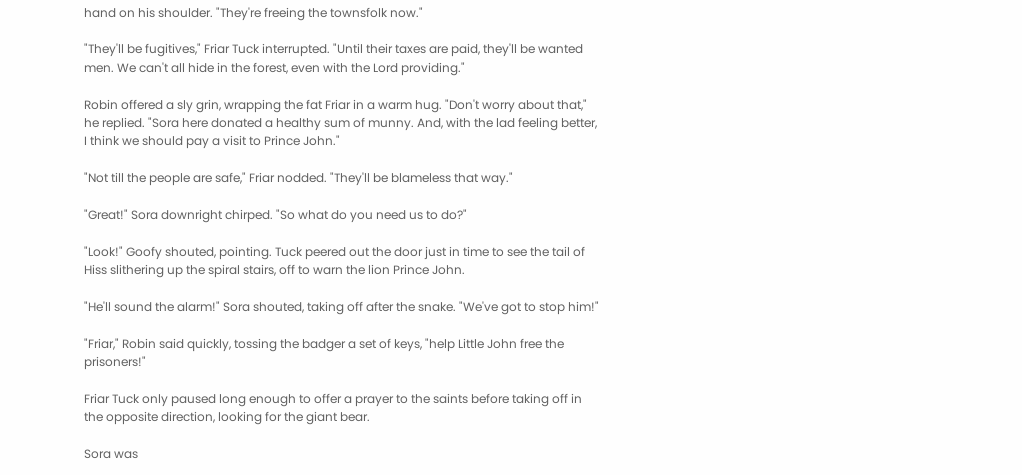hand on his shoulder. "They're freeing the townsfolk now."

"They'll be fugitives," Friar Tuck interrupted. "Until their taxes are paid, they'll be wanted men. We can't all hide in the forest, even with the Lord providing."

Robin offered a sly grin, wrapping the fat Friar in a warm hug. "Don't worry about that," he replied. "Sora here donated a healthy sum of munny. And, with the lad feeling better, I think we should pay a visit to Prince John."

"Not till the people are safe," Friar nodded. "They'll be blameless that way."

"Great!" Sora downright chirped. "So what do you need us to do?"

"Look!" Goofy shouted, pointing. Tuck peered out the door just in time to see the tail of Hiss slithering up the spiral stairs, off to warn the lion Prince John.

"He'll sound the alarm!" Sora shouted, taking off after the snake. "We've got to stop him!"

"Friar," Robin said quickly, tossing the badger a set of keys, "help Little John free the prisoners!"

Friar Tuck only paused long enough to offer a prayer to the saints before taking off in the opposite direction, looking for the giant bear.

Sora was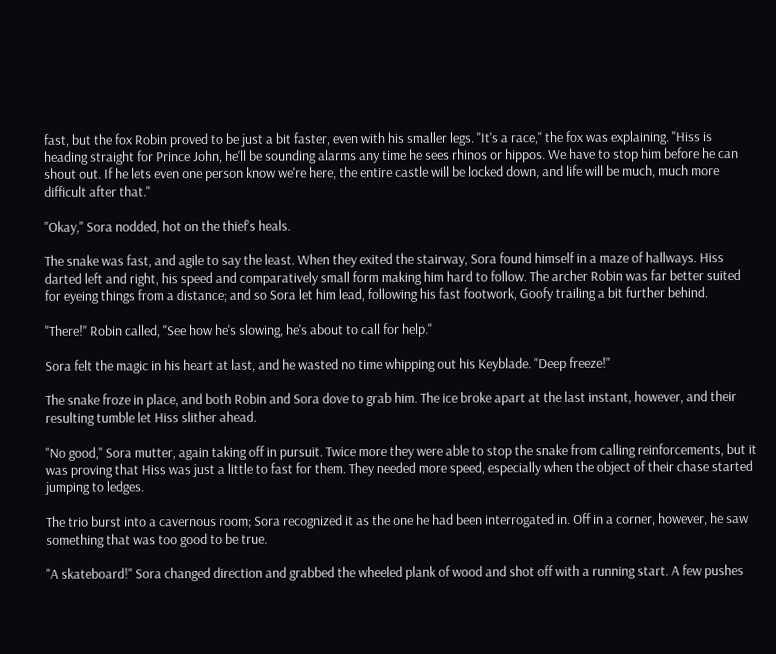fast, but the fox Robin proved to be just a bit faster, even with his smaller legs. "It's a race," the fox was explaining. "Hiss is heading straight for Prince John, he'll be sounding alarms any time he sees rhinos or hippos. We have to stop him before he can shout out. If he lets even one person know we're here, the entire castle will be locked down, and life will be much, much more difficult after that."

"Okay," Sora nodded, hot on the thief's heals.

The snake was fast, and agile to say the least. When they exited the stairway, Sora found himself in a maze of hallways. Hiss darted left and right, his speed and comparatively small form making him hard to follow. The archer Robin was far better suited for eyeing things from a distance; and so Sora let him lead, following his fast footwork, Goofy trailing a bit further behind.

"There!" Robin called, "See how he's slowing, he's about to call for help."

Sora felt the magic in his heart at last, and he wasted no time whipping out his Keyblade. "Deep freeze!"

The snake froze in place, and both Robin and Sora dove to grab him. The ice broke apart at the last instant, however, and their resulting tumble let Hiss slither ahead.

"No good," Sora mutter, again taking off in pursuit. Twice more they were able to stop the snake from calling reinforcements, but it was proving that Hiss was just a little to fast for them. They needed more speed, especially when the object of their chase started jumping to ledges.

The trio burst into a cavernous room; Sora recognized it as the one he had been interrogated in. Off in a corner, however, he saw something that was too good to be true.

"A skateboard!" Sora changed direction and grabbed the wheeled plank of wood and shot off with a running start. A few pushes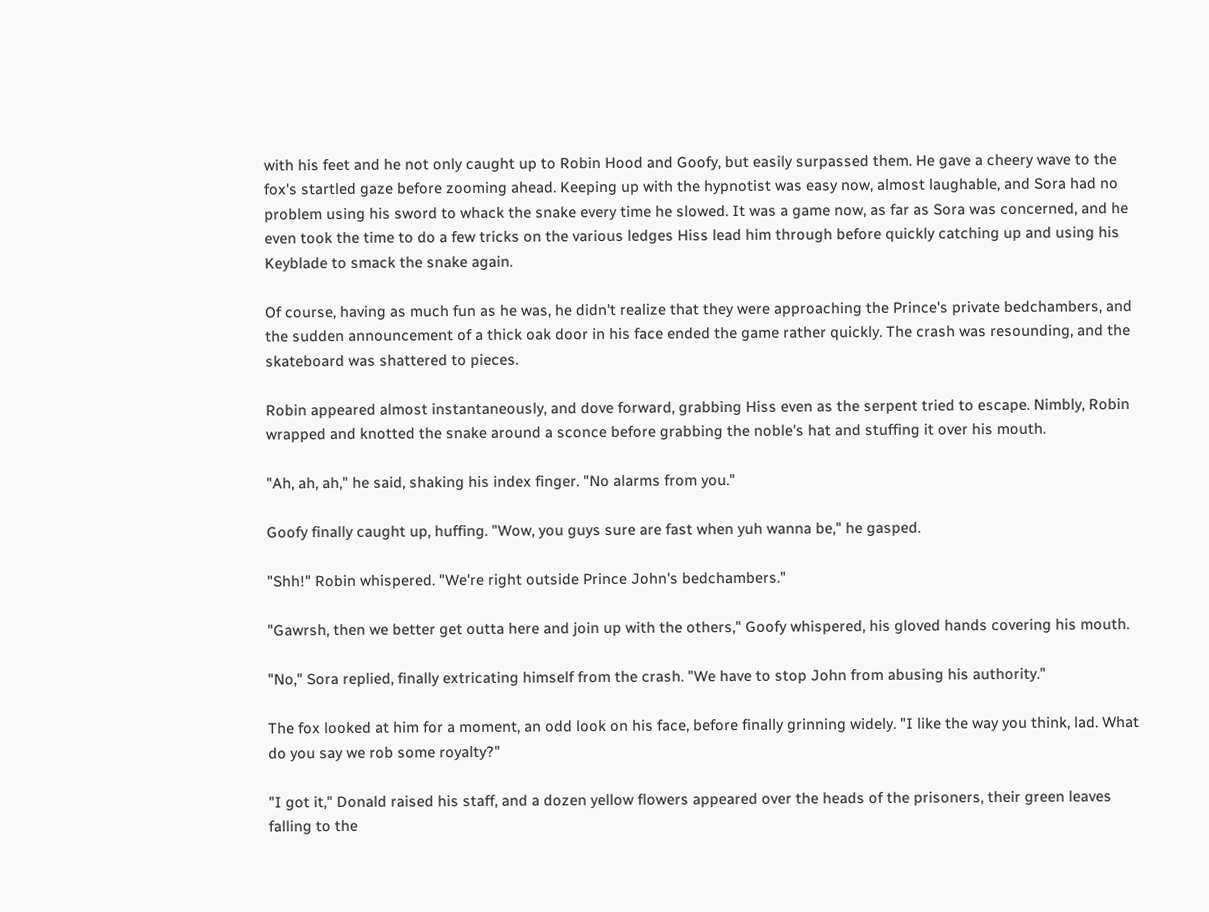with his feet and he not only caught up to Robin Hood and Goofy, but easily surpassed them. He gave a cheery wave to the fox's startled gaze before zooming ahead. Keeping up with the hypnotist was easy now, almost laughable, and Sora had no problem using his sword to whack the snake every time he slowed. It was a game now, as far as Sora was concerned, and he even took the time to do a few tricks on the various ledges Hiss lead him through before quickly catching up and using his Keyblade to smack the snake again.

Of course, having as much fun as he was, he didn't realize that they were approaching the Prince's private bedchambers, and the sudden announcement of a thick oak door in his face ended the game rather quickly. The crash was resounding, and the skateboard was shattered to pieces.

Robin appeared almost instantaneously, and dove forward, grabbing Hiss even as the serpent tried to escape. Nimbly, Robin wrapped and knotted the snake around a sconce before grabbing the noble's hat and stuffing it over his mouth.

"Ah, ah, ah," he said, shaking his index finger. "No alarms from you."

Goofy finally caught up, huffing. "Wow, you guys sure are fast when yuh wanna be," he gasped.

"Shh!" Robin whispered. "We're right outside Prince John's bedchambers."

"Gawrsh, then we better get outta here and join up with the others," Goofy whispered, his gloved hands covering his mouth.

"No," Sora replied, finally extricating himself from the crash. "We have to stop John from abusing his authority."

The fox looked at him for a moment, an odd look on his face, before finally grinning widely. "I like the way you think, lad. What do you say we rob some royalty?"

"I got it," Donald raised his staff, and a dozen yellow flowers appeared over the heads of the prisoners, their green leaves falling to the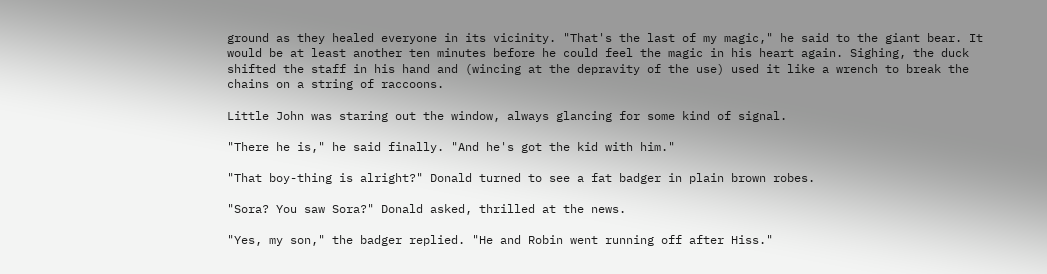ground as they healed everyone in its vicinity. "That's the last of my magic," he said to the giant bear. It would be at least another ten minutes before he could feel the magic in his heart again. Sighing, the duck shifted the staff in his hand and (wincing at the depravity of the use) used it like a wrench to break the chains on a string of raccoons.

Little John was staring out the window, always glancing for some kind of signal.

"There he is," he said finally. "And he's got the kid with him."

"That boy-thing is alright?" Donald turned to see a fat badger in plain brown robes.

"Sora? You saw Sora?" Donald asked, thrilled at the news.

"Yes, my son," the badger replied. "He and Robin went running off after Hiss."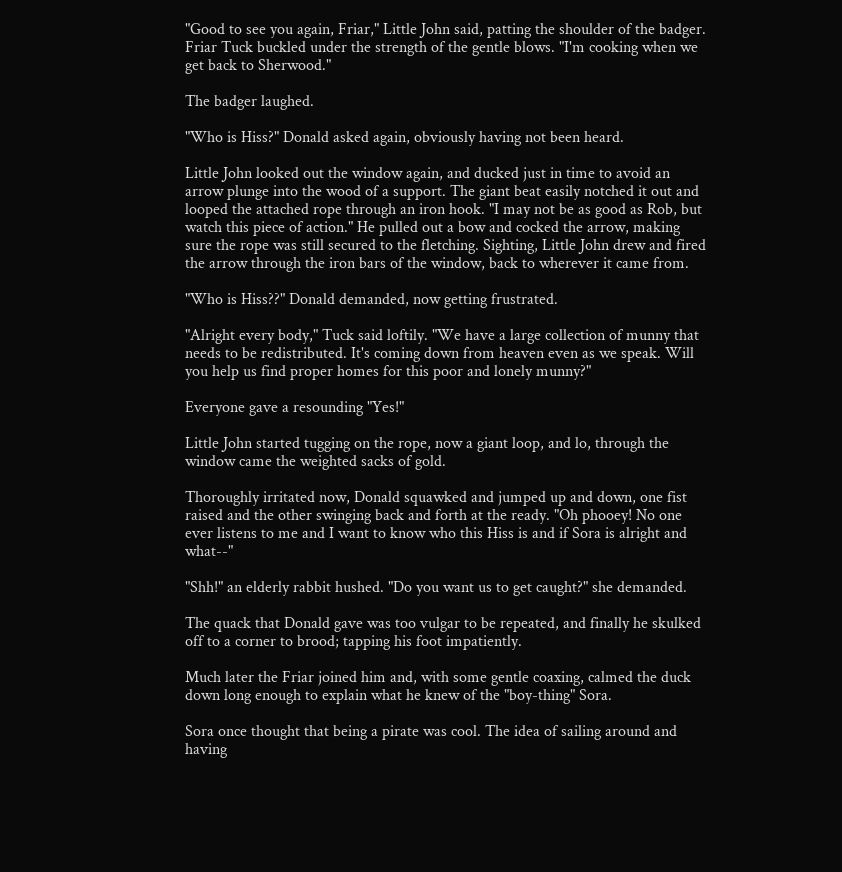"Good to see you again, Friar," Little John said, patting the shoulder of the badger. Friar Tuck buckled under the strength of the gentle blows. "I'm cooking when we get back to Sherwood."

The badger laughed.

"Who is Hiss?" Donald asked again, obviously having not been heard.

Little John looked out the window again, and ducked just in time to avoid an arrow plunge into the wood of a support. The giant beat easily notched it out and looped the attached rope through an iron hook. "I may not be as good as Rob, but watch this piece of action." He pulled out a bow and cocked the arrow, making sure the rope was still secured to the fletching. Sighting, Little John drew and fired the arrow through the iron bars of the window, back to wherever it came from.

"Who is Hiss??" Donald demanded, now getting frustrated.

"Alright every body," Tuck said loftily. "We have a large collection of munny that needs to be redistributed. It's coming down from heaven even as we speak. Will you help us find proper homes for this poor and lonely munny?"

Everyone gave a resounding "Yes!"

Little John started tugging on the rope, now a giant loop, and lo, through the window came the weighted sacks of gold.

Thoroughly irritated now, Donald squawked and jumped up and down, one fist raised and the other swinging back and forth at the ready. "Oh phooey! No one ever listens to me and I want to know who this Hiss is and if Sora is alright and what--"

"Shh!" an elderly rabbit hushed. "Do you want us to get caught?" she demanded.

The quack that Donald gave was too vulgar to be repeated, and finally he skulked off to a corner to brood; tapping his foot impatiently.

Much later the Friar joined him and, with some gentle coaxing, calmed the duck down long enough to explain what he knew of the "boy-thing" Sora.

Sora once thought that being a pirate was cool. The idea of sailing around and having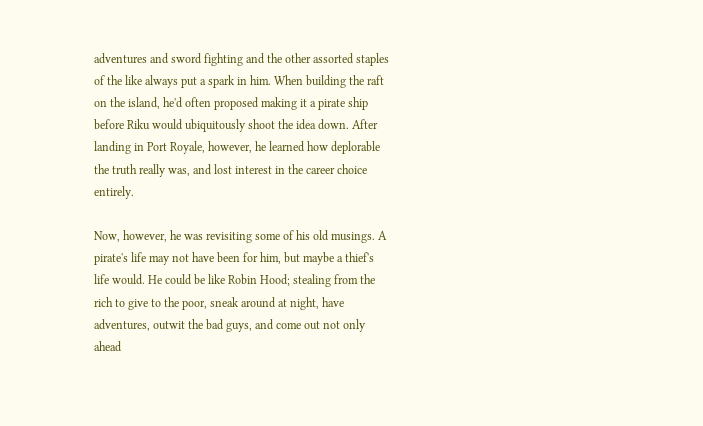adventures and sword fighting and the other assorted staples of the like always put a spark in him. When building the raft on the island, he'd often proposed making it a pirate ship before Riku would ubiquitously shoot the idea down. After landing in Port Royale, however, he learned how deplorable the truth really was, and lost interest in the career choice entirely.

Now, however, he was revisiting some of his old musings. A pirate's life may not have been for him, but maybe a thief's life would. He could be like Robin Hood; stealing from the rich to give to the poor, sneak around at night, have adventures, outwit the bad guys, and come out not only ahead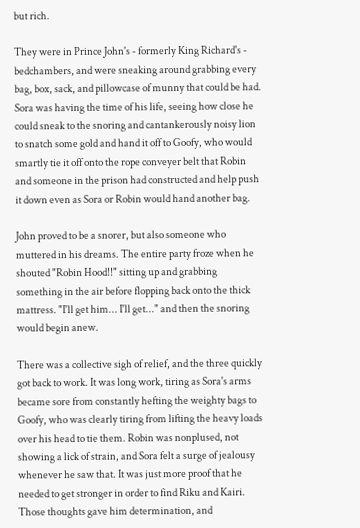but rich.

They were in Prince John's - formerly King Richard's - bedchambers, and were sneaking around grabbing every bag, box, sack, and pillowcase of munny that could be had. Sora was having the time of his life, seeing how close he could sneak to the snoring and cantankerously noisy lion to snatch some gold and hand it off to Goofy, who would smartly tie it off onto the rope conveyer belt that Robin and someone in the prison had constructed and help push it down even as Sora or Robin would hand another bag.

John proved to be a snorer, but also someone who muttered in his dreams. The entire party froze when he shouted "Robin Hood!!" sitting up and grabbing something in the air before flopping back onto the thick mattress. "I'll get him... I'll get..." and then the snoring would begin anew.

There was a collective sigh of relief, and the three quickly got back to work. It was long work, tiring as Sora's arms became sore from constantly hefting the weighty bags to Goofy, who was clearly tiring from lifting the heavy loads over his head to tie them. Robin was nonplused, not showing a lick of strain, and Sora felt a surge of jealousy whenever he saw that. It was just more proof that he needed to get stronger in order to find Riku and Kairi. Those thoughts gave him determination, and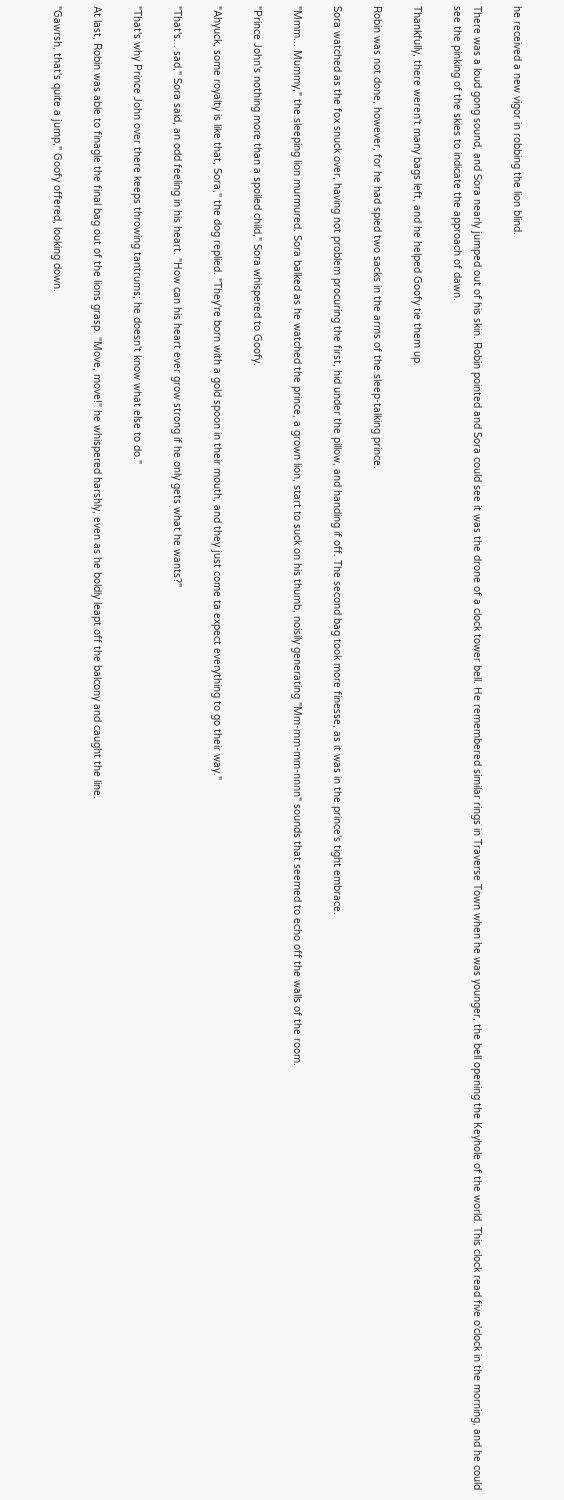he received a new vigor in robbing the lion blind.

There was a loud gong sound, and Sora nearly jumped out of his skin. Robin pointed and Sora could see it was the drone of a clock tower bell. He remembered similar rings in Traverse Town when he was younger, the bell opening the Keyhole of the world. This clock read five o'clock in the morning, and he could see the pinking of the skies to indicate the approach of dawn.

Thankfully, there weren't many bags left, and he helped Goofy tie them up.

Robin was not done, however, for he had spied two sacks in the arms of the sleep-talking prince.

Sora watched as the fox snuck over, having not problem procuring the first, hid under the pillow, and handing if off. The second bag took more finesse, as it was in the prince's tight embrace.

"Mmm... Mummy," the sleeping lion murmured. Sora balked as he watched the prince, a grown lion, start to suck on his thumb, noisily generating "Mm-mm-mm-nnnn" sounds that seemed to echo off the walls of the room.

"Prince John's nothing more than a spoiled child," Sora whispered to Goofy.

"Ahyuck, some royalty is like that, Sora," the dog replied. "They're born with a gold spoon in their mouth, and they just come ta expect everything to go their way."

"That's... sad," Sora said, an odd feeling in his heart. "How can his heart ever grow strong if he only gets what he wants?"

"That's why Prince John over there keeps throwing tantrums; he doesn't know what else to do."

At last, Robin was able to finagle the final bag out of the lions grasp. "Move, move!" he whispered harshly, even as he boldly leapt off the balcony and caught the line.

"Gawrsh, that's quite a jump," Goofy offered, looking down.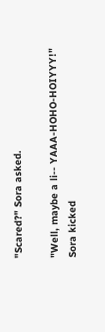"Scared?" Sora asked.

"Well, maybe a li-- YAAA-HOHO-HOIYYY!" Sora kicked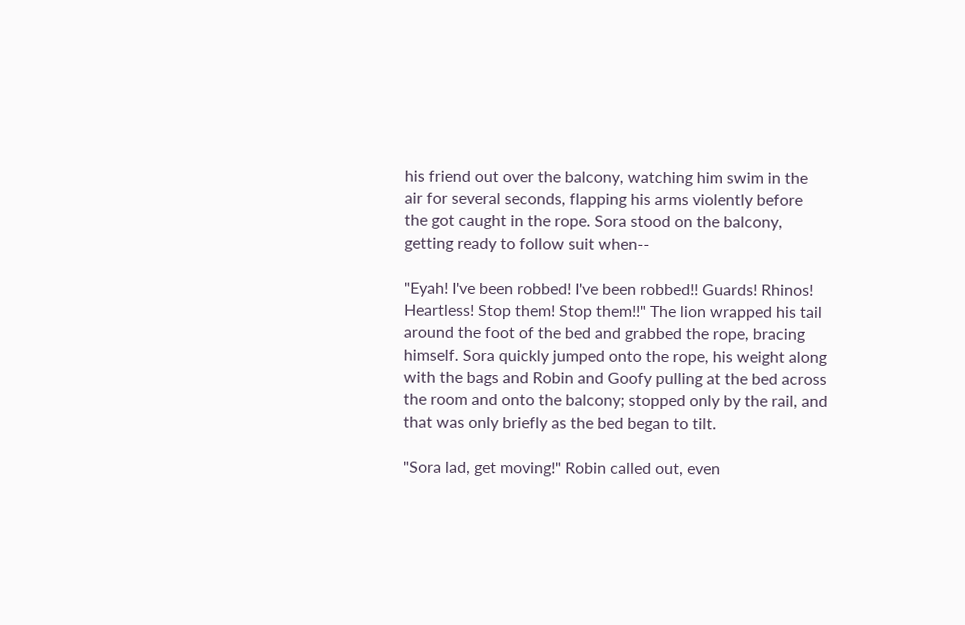his friend out over the balcony, watching him swim in the air for several seconds, flapping his arms violently before the got caught in the rope. Sora stood on the balcony, getting ready to follow suit when--

"Eyah! I've been robbed! I've been robbed!! Guards! Rhinos! Heartless! Stop them! Stop them!!" The lion wrapped his tail around the foot of the bed and grabbed the rope, bracing himself. Sora quickly jumped onto the rope, his weight along with the bags and Robin and Goofy pulling at the bed across the room and onto the balcony; stopped only by the rail, and that was only briefly as the bed began to tilt.

"Sora lad, get moving!" Robin called out, even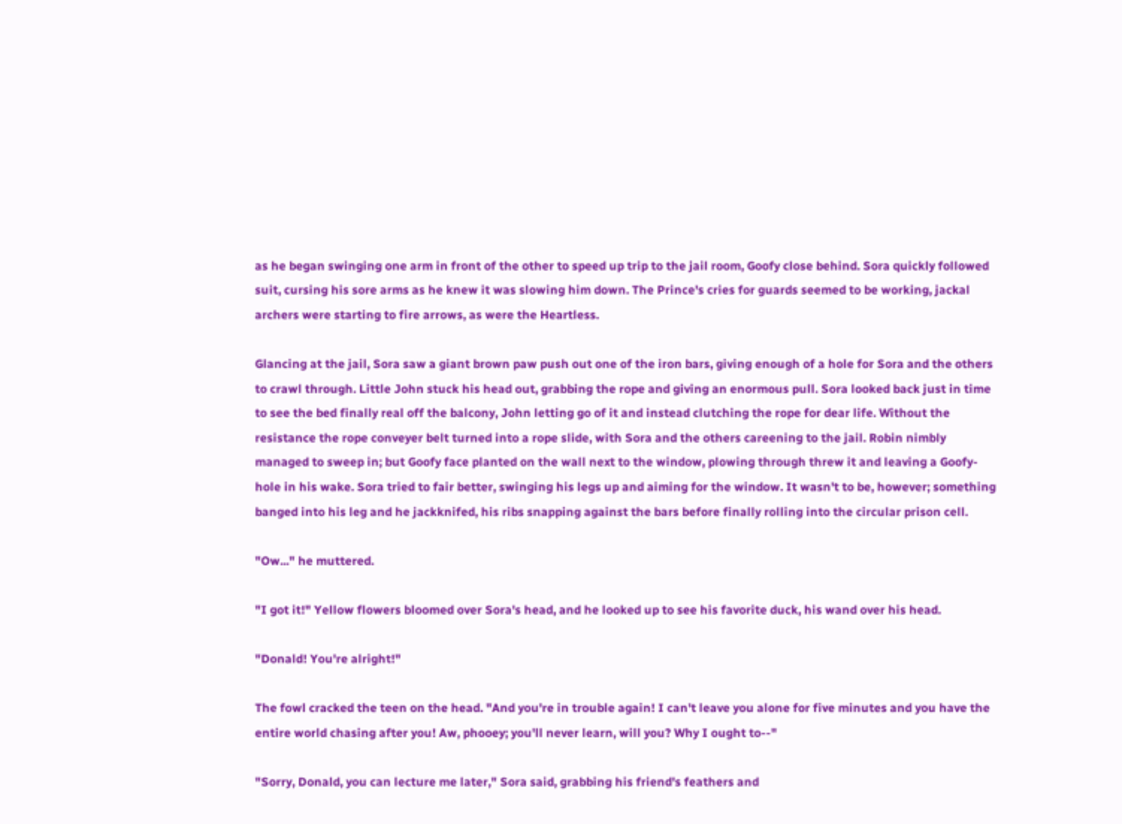as he began swinging one arm in front of the other to speed up trip to the jail room, Goofy close behind. Sora quickly followed suit, cursing his sore arms as he knew it was slowing him down. The Prince's cries for guards seemed to be working, jackal archers were starting to fire arrows, as were the Heartless.

Glancing at the jail, Sora saw a giant brown paw push out one of the iron bars, giving enough of a hole for Sora and the others to crawl through. Little John stuck his head out, grabbing the rope and giving an enormous pull. Sora looked back just in time to see the bed finally real off the balcony, John letting go of it and instead clutching the rope for dear life. Without the resistance the rope conveyer belt turned into a rope slide, with Sora and the others careening to the jail. Robin nimbly managed to sweep in; but Goofy face planted on the wall next to the window, plowing through threw it and leaving a Goofy-hole in his wake. Sora tried to fair better, swinging his legs up and aiming for the window. It wasn't to be, however; something banged into his leg and he jackknifed, his ribs snapping against the bars before finally rolling into the circular prison cell.

"Ow..." he muttered.

"I got it!" Yellow flowers bloomed over Sora's head, and he looked up to see his favorite duck, his wand over his head.

"Donald! You're alright!"

The fowl cracked the teen on the head. "And you're in trouble again! I can't leave you alone for five minutes and you have the entire world chasing after you! Aw, phooey; you'll never learn, will you? Why I ought to--"

"Sorry, Donald, you can lecture me later," Sora said, grabbing his friend's feathers and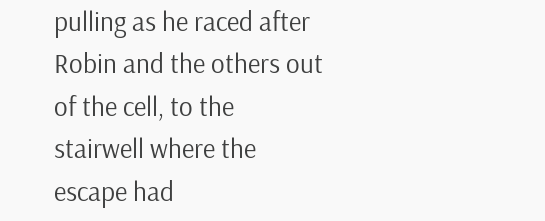pulling as he raced after Robin and the others out of the cell, to the stairwell where the escape had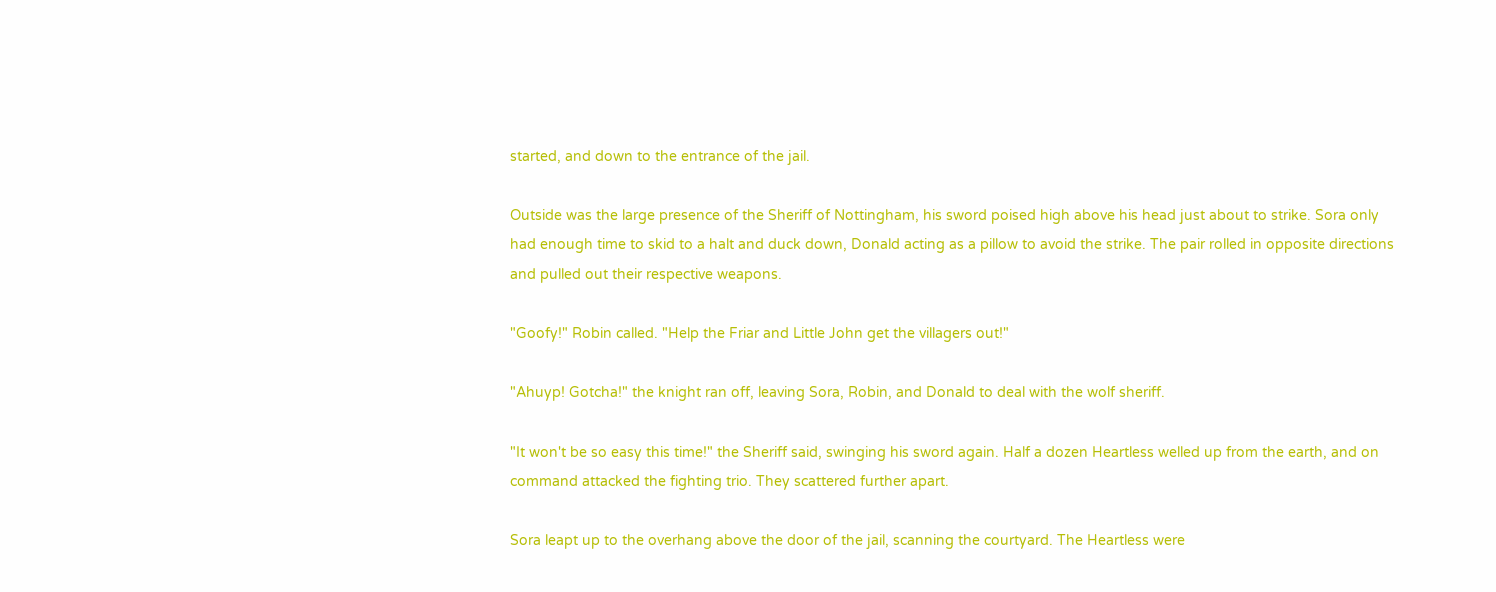started, and down to the entrance of the jail.

Outside was the large presence of the Sheriff of Nottingham, his sword poised high above his head just about to strike. Sora only had enough time to skid to a halt and duck down, Donald acting as a pillow to avoid the strike. The pair rolled in opposite directions and pulled out their respective weapons.

"Goofy!" Robin called. "Help the Friar and Little John get the villagers out!"

"Ahuyp! Gotcha!" the knight ran off, leaving Sora, Robin, and Donald to deal with the wolf sheriff.

"It won't be so easy this time!" the Sheriff said, swinging his sword again. Half a dozen Heartless welled up from the earth, and on command attacked the fighting trio. They scattered further apart.

Sora leapt up to the overhang above the door of the jail, scanning the courtyard. The Heartless were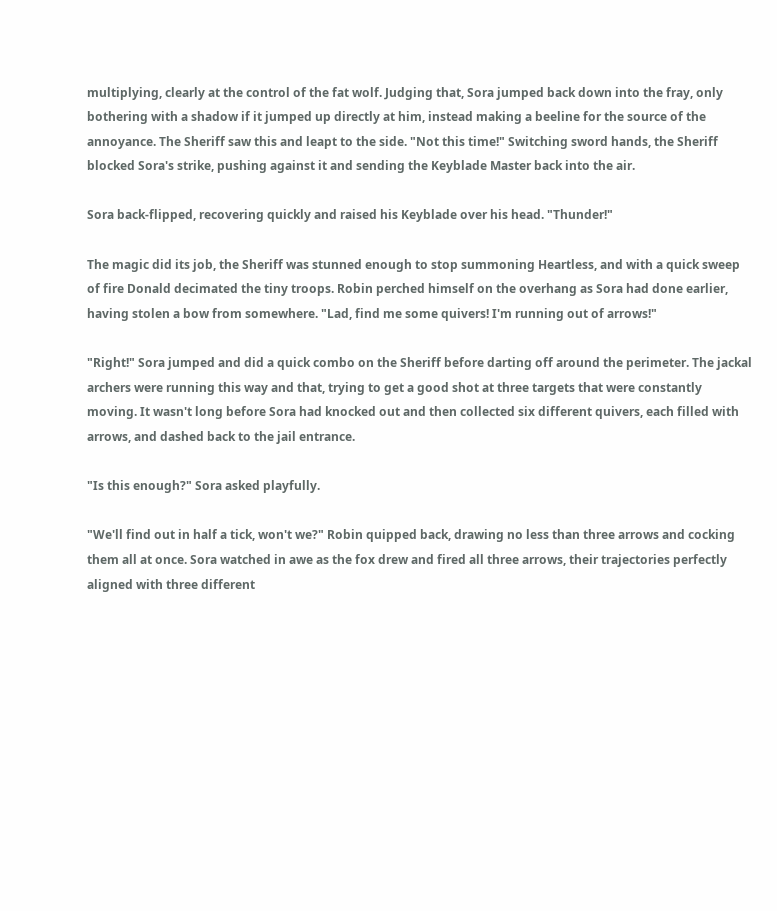multiplying, clearly at the control of the fat wolf. Judging that, Sora jumped back down into the fray, only bothering with a shadow if it jumped up directly at him, instead making a beeline for the source of the annoyance. The Sheriff saw this and leapt to the side. "Not this time!" Switching sword hands, the Sheriff blocked Sora's strike, pushing against it and sending the Keyblade Master back into the air.

Sora back-flipped, recovering quickly and raised his Keyblade over his head. "Thunder!"

The magic did its job, the Sheriff was stunned enough to stop summoning Heartless, and with a quick sweep of fire Donald decimated the tiny troops. Robin perched himself on the overhang as Sora had done earlier, having stolen a bow from somewhere. "Lad, find me some quivers! I'm running out of arrows!"

"Right!" Sora jumped and did a quick combo on the Sheriff before darting off around the perimeter. The jackal archers were running this way and that, trying to get a good shot at three targets that were constantly moving. It wasn't long before Sora had knocked out and then collected six different quivers, each filled with arrows, and dashed back to the jail entrance.

"Is this enough?" Sora asked playfully.

"We'll find out in half a tick, won't we?" Robin quipped back, drawing no less than three arrows and cocking them all at once. Sora watched in awe as the fox drew and fired all three arrows, their trajectories perfectly aligned with three different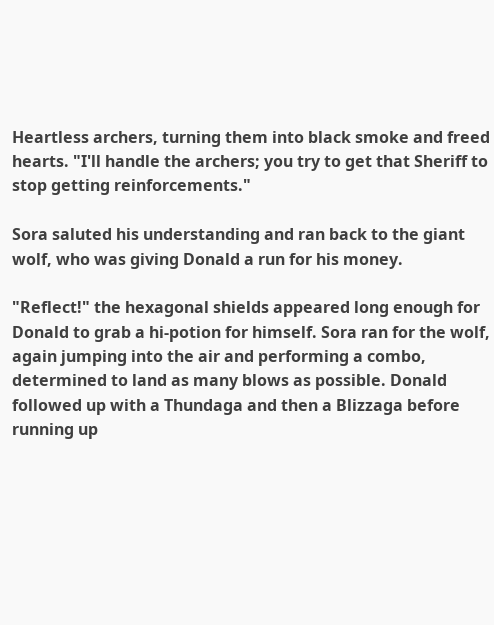Heartless archers, turning them into black smoke and freed hearts. "I'll handle the archers; you try to get that Sheriff to stop getting reinforcements."

Sora saluted his understanding and ran back to the giant wolf, who was giving Donald a run for his money.

"Reflect!" the hexagonal shields appeared long enough for Donald to grab a hi-potion for himself. Sora ran for the wolf, again jumping into the air and performing a combo, determined to land as many blows as possible. Donald followed up with a Thundaga and then a Blizzaga before running up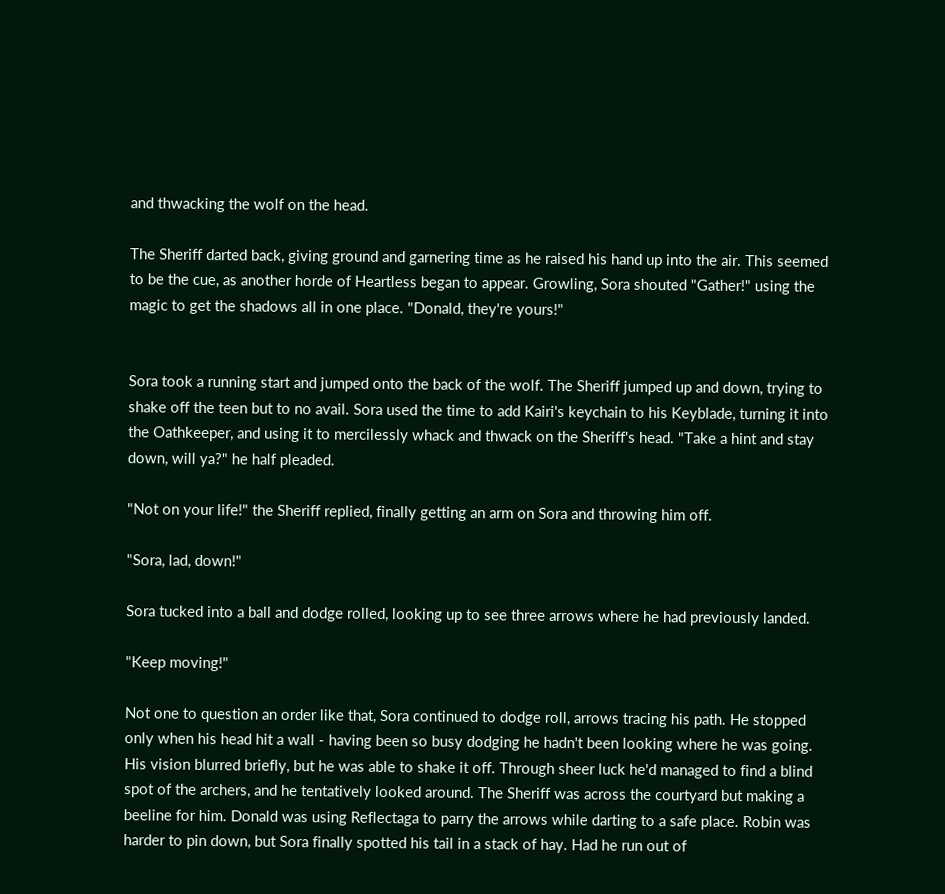and thwacking the wolf on the head.

The Sheriff darted back, giving ground and garnering time as he raised his hand up into the air. This seemed to be the cue, as another horde of Heartless began to appear. Growling, Sora shouted "Gather!" using the magic to get the shadows all in one place. "Donald, they're yours!"


Sora took a running start and jumped onto the back of the wolf. The Sheriff jumped up and down, trying to shake off the teen but to no avail. Sora used the time to add Kairi's keychain to his Keyblade, turning it into the Oathkeeper, and using it to mercilessly whack and thwack on the Sheriff's head. "Take a hint and stay down, will ya?" he half pleaded.

"Not on your life!" the Sheriff replied, finally getting an arm on Sora and throwing him off.

"Sora, lad, down!"

Sora tucked into a ball and dodge rolled, looking up to see three arrows where he had previously landed.

"Keep moving!"

Not one to question an order like that, Sora continued to dodge roll, arrows tracing his path. He stopped only when his head hit a wall - having been so busy dodging he hadn't been looking where he was going. His vision blurred briefly, but he was able to shake it off. Through sheer luck he'd managed to find a blind spot of the archers, and he tentatively looked around. The Sheriff was across the courtyard but making a beeline for him. Donald was using Reflectaga to parry the arrows while darting to a safe place. Robin was harder to pin down, but Sora finally spotted his tail in a stack of hay. Had he run out of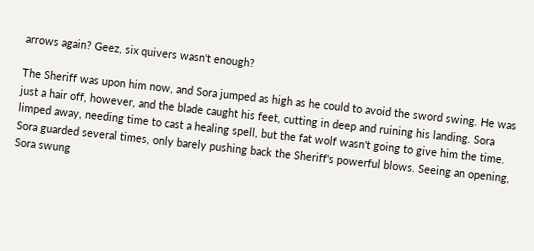arrows again? Geez, six quivers wasn't enough?

The Sheriff was upon him now, and Sora jumped as high as he could to avoid the sword swing. He was just a hair off, however, and the blade caught his feet, cutting in deep and ruining his landing. Sora limped away, needing time to cast a healing spell, but the fat wolf wasn't going to give him the time. Sora guarded several times, only barely pushing back the Sheriff's powerful blows. Seeing an opening, Sora swung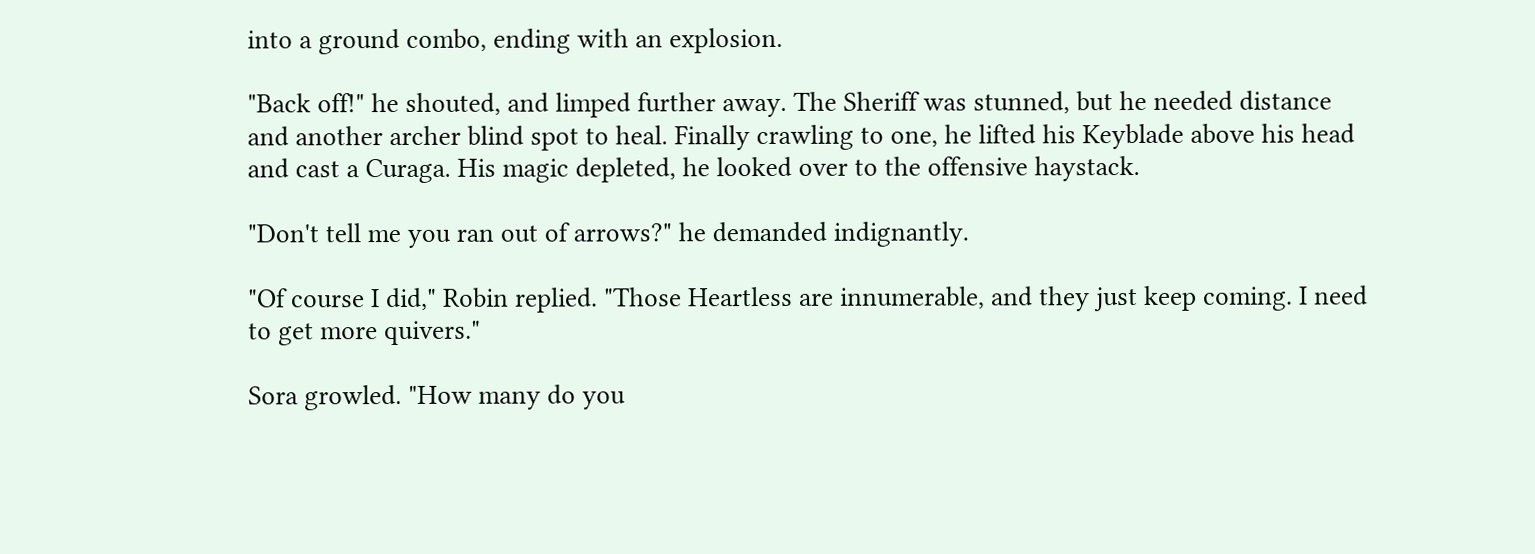into a ground combo, ending with an explosion.

"Back off!" he shouted, and limped further away. The Sheriff was stunned, but he needed distance and another archer blind spot to heal. Finally crawling to one, he lifted his Keyblade above his head and cast a Curaga. His magic depleted, he looked over to the offensive haystack.

"Don't tell me you ran out of arrows?" he demanded indignantly.

"Of course I did," Robin replied. "Those Heartless are innumerable, and they just keep coming. I need to get more quivers."

Sora growled. "How many do you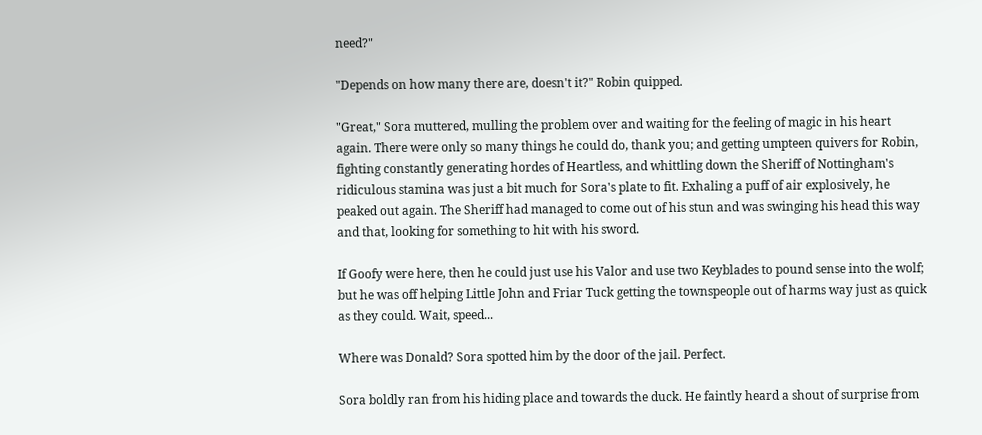need?"

"Depends on how many there are, doesn't it?" Robin quipped.

"Great," Sora muttered, mulling the problem over and waiting for the feeling of magic in his heart again. There were only so many things he could do, thank you; and getting umpteen quivers for Robin, fighting constantly generating hordes of Heartless, and whittling down the Sheriff of Nottingham's ridiculous stamina was just a bit much for Sora's plate to fit. Exhaling a puff of air explosively, he peaked out again. The Sheriff had managed to come out of his stun and was swinging his head this way and that, looking for something to hit with his sword.

If Goofy were here, then he could just use his Valor and use two Keyblades to pound sense into the wolf; but he was off helping Little John and Friar Tuck getting the townspeople out of harms way just as quick as they could. Wait, speed...

Where was Donald? Sora spotted him by the door of the jail. Perfect.

Sora boldly ran from his hiding place and towards the duck. He faintly heard a shout of surprise from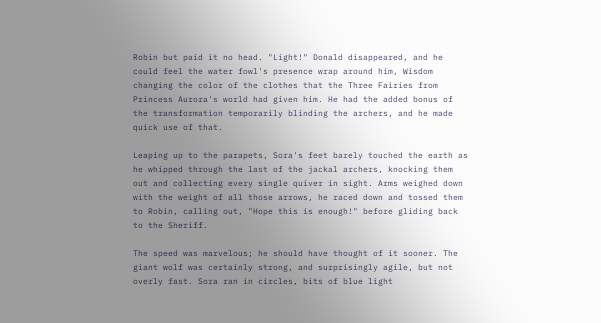Robin but paid it no head. "Light!" Donald disappeared, and he could feel the water fowl's presence wrap around him, Wisdom changing the color of the clothes that the Three Fairies from Princess Aurora's world had given him. He had the added bonus of the transformation temporarily blinding the archers, and he made quick use of that.

Leaping up to the parapets, Sora's feet barely touched the earth as he whipped through the last of the jackal archers, knocking them out and collecting every single quiver in sight. Arms weighed down with the weight of all those arrows, he raced down and tossed them to Robin, calling out, "Hope this is enough!" before gliding back to the Sheriff.

The speed was marvelous; he should have thought of it sooner. The giant wolf was certainly strong, and surprisingly agile, but not overly fast. Sora ran in circles, bits of blue light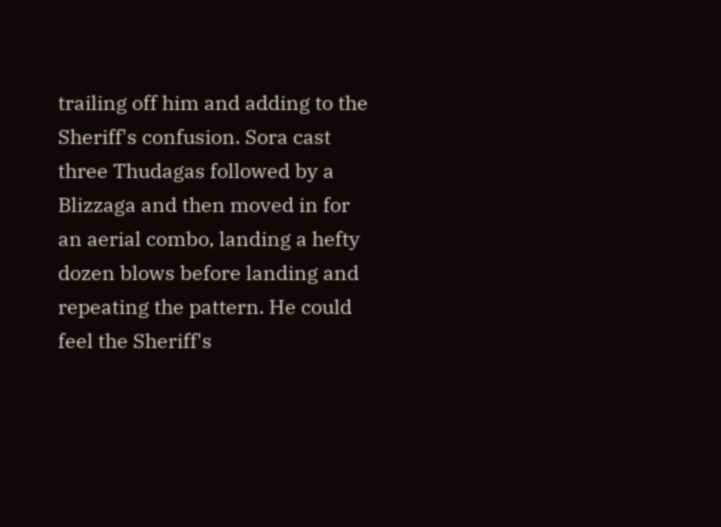trailing off him and adding to the Sheriff's confusion. Sora cast three Thudagas followed by a Blizzaga and then moved in for an aerial combo, landing a hefty dozen blows before landing and repeating the pattern. He could feel the Sheriff's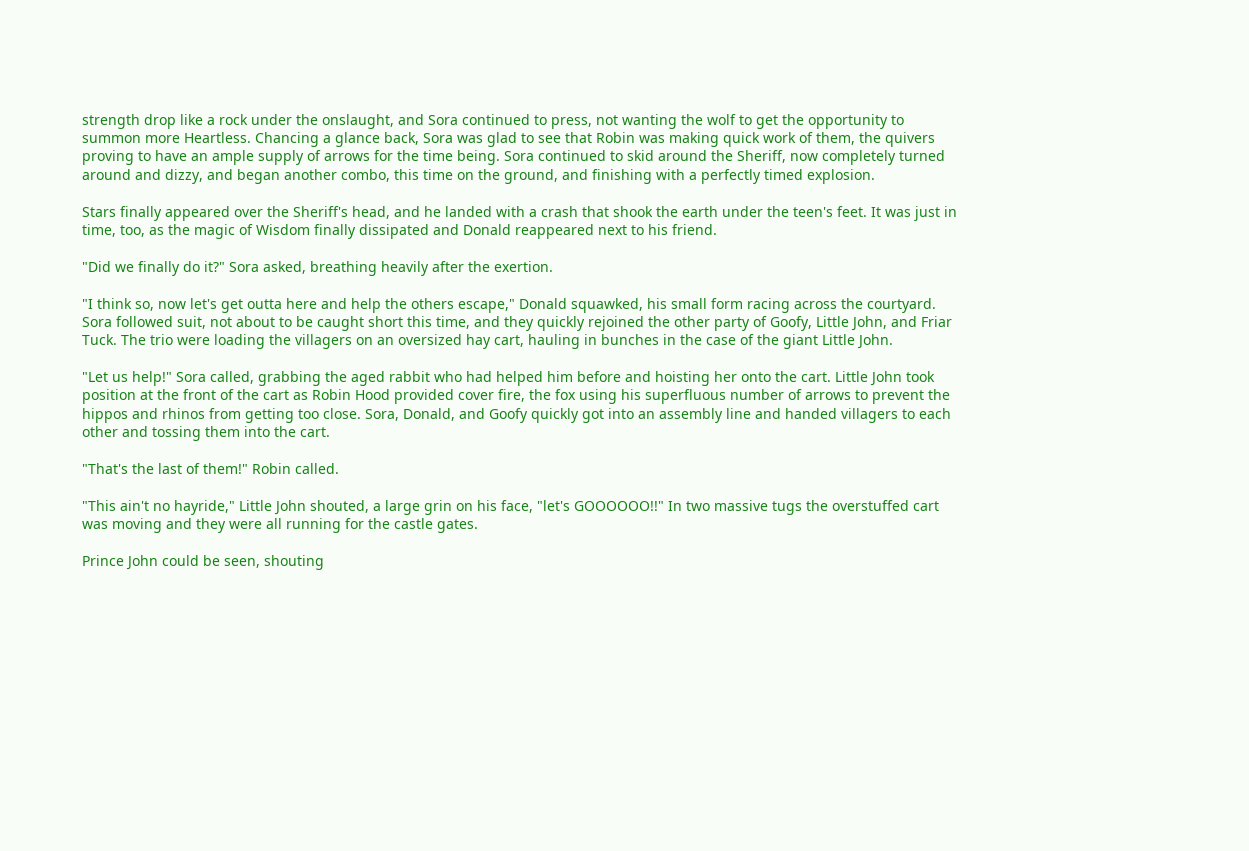strength drop like a rock under the onslaught, and Sora continued to press, not wanting the wolf to get the opportunity to summon more Heartless. Chancing a glance back, Sora was glad to see that Robin was making quick work of them, the quivers proving to have an ample supply of arrows for the time being. Sora continued to skid around the Sheriff, now completely turned around and dizzy, and began another combo, this time on the ground, and finishing with a perfectly timed explosion.

Stars finally appeared over the Sheriff's head, and he landed with a crash that shook the earth under the teen's feet. It was just in time, too, as the magic of Wisdom finally dissipated and Donald reappeared next to his friend.

"Did we finally do it?" Sora asked, breathing heavily after the exertion.

"I think so, now let's get outta here and help the others escape," Donald squawked, his small form racing across the courtyard. Sora followed suit, not about to be caught short this time, and they quickly rejoined the other party of Goofy, Little John, and Friar Tuck. The trio were loading the villagers on an oversized hay cart, hauling in bunches in the case of the giant Little John.

"Let us help!" Sora called, grabbing the aged rabbit who had helped him before and hoisting her onto the cart. Little John took position at the front of the cart as Robin Hood provided cover fire, the fox using his superfluous number of arrows to prevent the hippos and rhinos from getting too close. Sora, Donald, and Goofy quickly got into an assembly line and handed villagers to each other and tossing them into the cart.

"That's the last of them!" Robin called.

"This ain't no hayride," Little John shouted, a large grin on his face, "let's GOOOOOO!!" In two massive tugs the overstuffed cart was moving and they were all running for the castle gates.

Prince John could be seen, shouting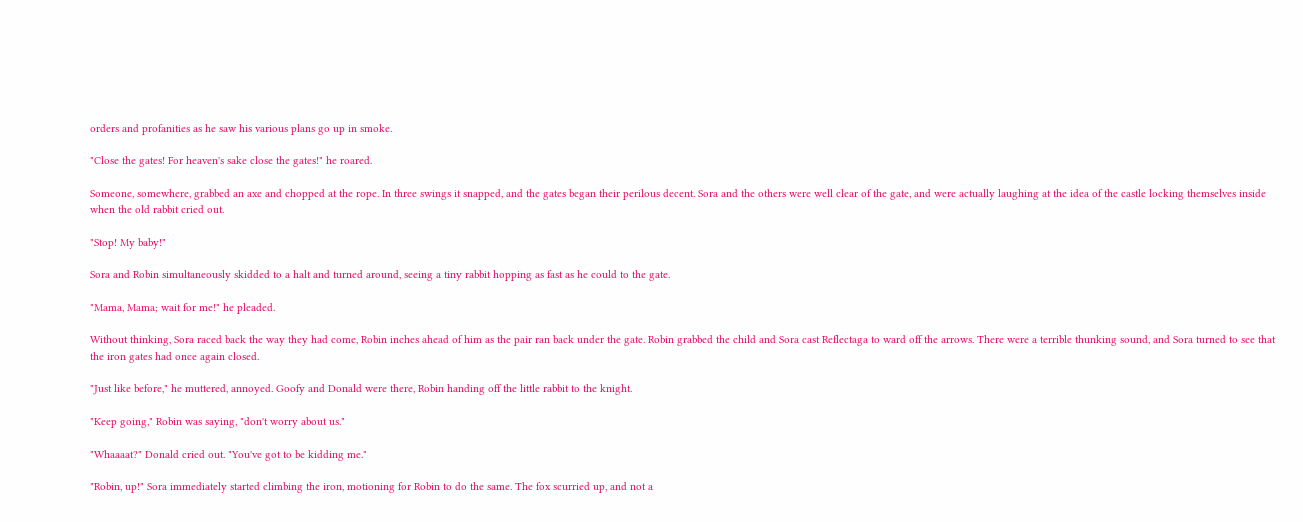orders and profanities as he saw his various plans go up in smoke.

"Close the gates! For heaven's sake close the gates!" he roared.

Someone, somewhere, grabbed an axe and chopped at the rope. In three swings it snapped, and the gates began their perilous decent. Sora and the others were well clear of the gate, and were actually laughing at the idea of the castle locking themselves inside when the old rabbit cried out.

"Stop! My baby!"

Sora and Robin simultaneously skidded to a halt and turned around, seeing a tiny rabbit hopping as fast as he could to the gate.

"Mama, Mama; wait for me!" he pleaded.

Without thinking, Sora raced back the way they had come, Robin inches ahead of him as the pair ran back under the gate. Robin grabbed the child and Sora cast Reflectaga to ward off the arrows. There were a terrible thunking sound, and Sora turned to see that the iron gates had once again closed.

"Just like before," he muttered, annoyed. Goofy and Donald were there, Robin handing off the little rabbit to the knight.

"Keep going," Robin was saying, "don't worry about us."

"Whaaaat?" Donald cried out. "You've got to be kidding me."

"Robin, up!" Sora immediately started climbing the iron, motioning for Robin to do the same. The fox scurried up, and not a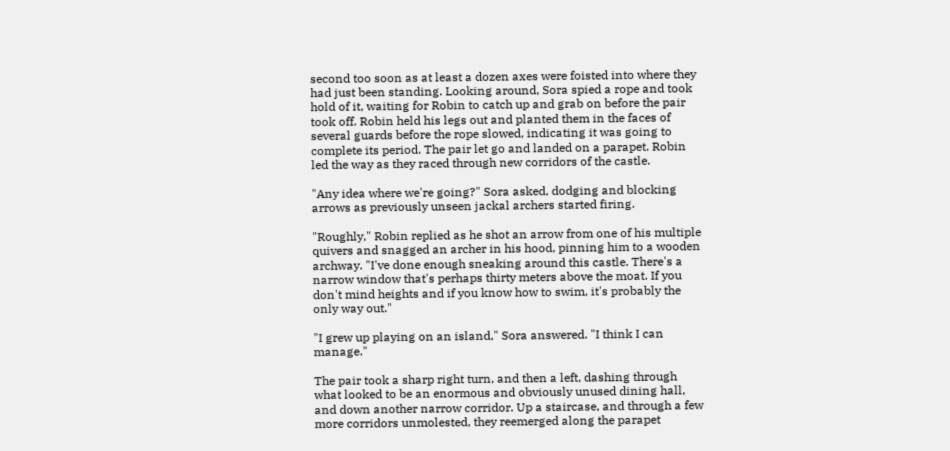second too soon as at least a dozen axes were foisted into where they had just been standing. Looking around, Sora spied a rope and took hold of it, waiting for Robin to catch up and grab on before the pair took off. Robin held his legs out and planted them in the faces of several guards before the rope slowed, indicating it was going to complete its period. The pair let go and landed on a parapet. Robin led the way as they raced through new corridors of the castle.

"Any idea where we're going?" Sora asked, dodging and blocking arrows as previously unseen jackal archers started firing.

"Roughly," Robin replied as he shot an arrow from one of his multiple quivers and snagged an archer in his hood, pinning him to a wooden archway. "I've done enough sneaking around this castle. There's a narrow window that's perhaps thirty meters above the moat. If you don't mind heights and if you know how to swim, it's probably the only way out."

"I grew up playing on an island," Sora answered. "I think I can manage."

The pair took a sharp right turn, and then a left, dashing through what looked to be an enormous and obviously unused dining hall, and down another narrow corridor. Up a staircase, and through a few more corridors unmolested, they reemerged along the parapet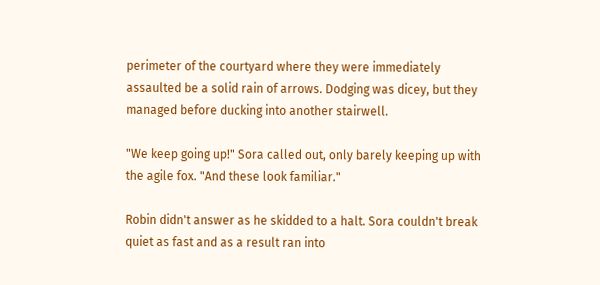perimeter of the courtyard where they were immediately assaulted be a solid rain of arrows. Dodging was dicey, but they managed before ducking into another stairwell.

"We keep going up!" Sora called out, only barely keeping up with the agile fox. "And these look familiar."

Robin didn't answer as he skidded to a halt. Sora couldn't break quiet as fast and as a result ran into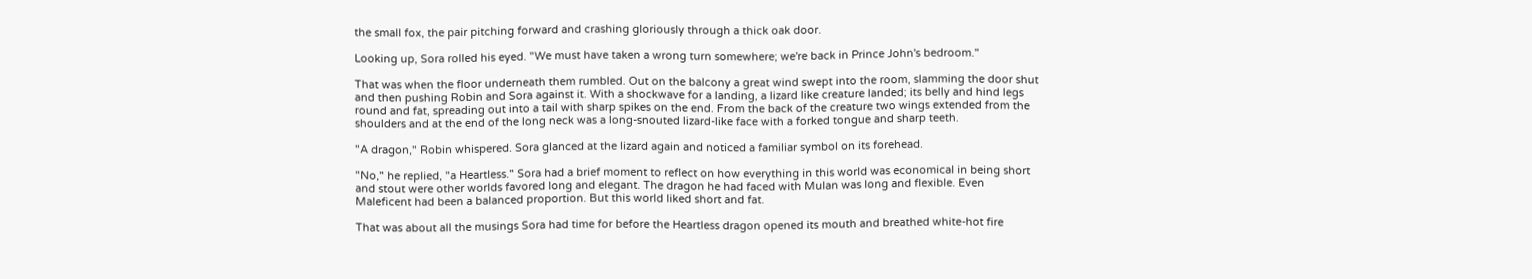the small fox, the pair pitching forward and crashing gloriously through a thick oak door.

Looking up, Sora rolled his eyed. "We must have taken a wrong turn somewhere; we're back in Prince John's bedroom."

That was when the floor underneath them rumbled. Out on the balcony a great wind swept into the room, slamming the door shut and then pushing Robin and Sora against it. With a shockwave for a landing, a lizard like creature landed; its belly and hind legs round and fat, spreading out into a tail with sharp spikes on the end. From the back of the creature two wings extended from the shoulders and at the end of the long neck was a long-snouted lizard-like face with a forked tongue and sharp teeth.

"A dragon," Robin whispered. Sora glanced at the lizard again and noticed a familiar symbol on its forehead.

"No," he replied, "a Heartless." Sora had a brief moment to reflect on how everything in this world was economical in being short and stout were other worlds favored long and elegant. The dragon he had faced with Mulan was long and flexible. Even Maleficent had been a balanced proportion. But this world liked short and fat.

That was about all the musings Sora had time for before the Heartless dragon opened its mouth and breathed white-hot fire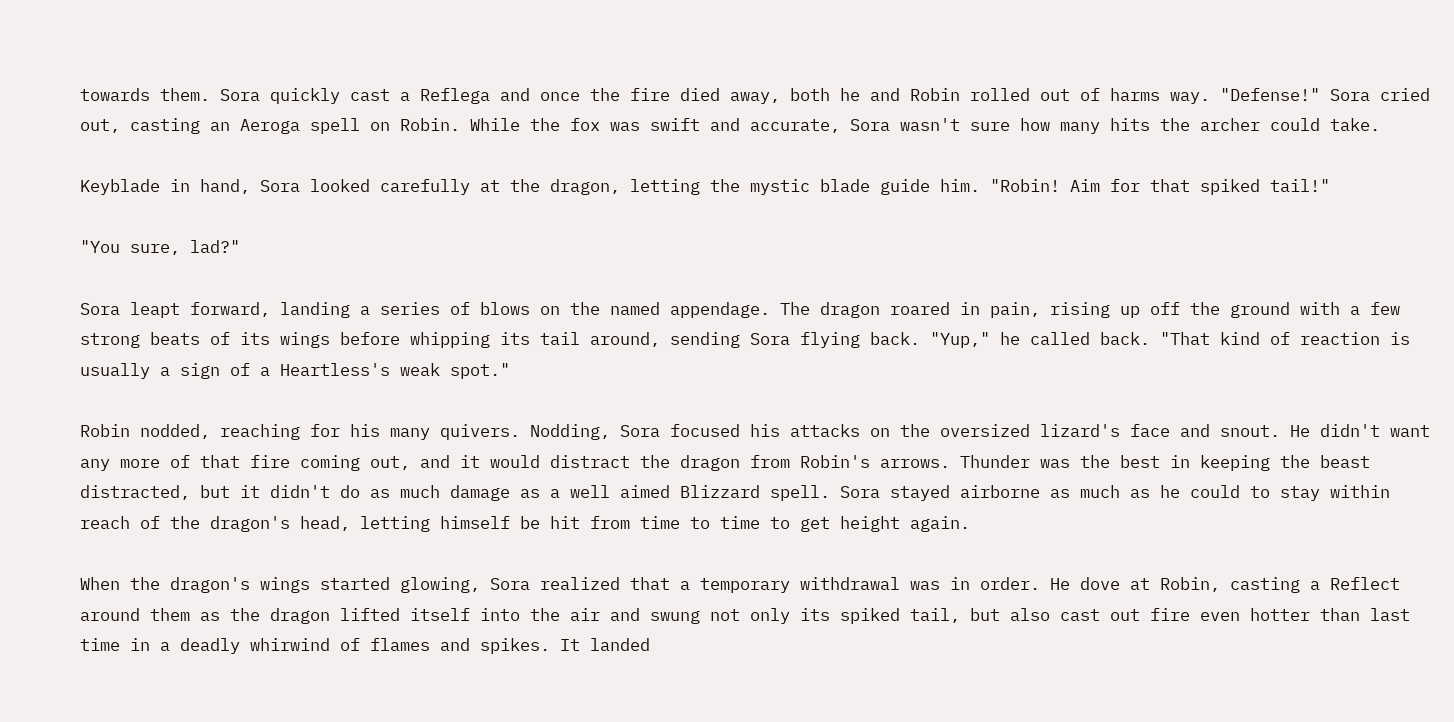towards them. Sora quickly cast a Reflega and once the fire died away, both he and Robin rolled out of harms way. "Defense!" Sora cried out, casting an Aeroga spell on Robin. While the fox was swift and accurate, Sora wasn't sure how many hits the archer could take.

Keyblade in hand, Sora looked carefully at the dragon, letting the mystic blade guide him. "Robin! Aim for that spiked tail!"

"You sure, lad?"

Sora leapt forward, landing a series of blows on the named appendage. The dragon roared in pain, rising up off the ground with a few strong beats of its wings before whipping its tail around, sending Sora flying back. "Yup," he called back. "That kind of reaction is usually a sign of a Heartless's weak spot."

Robin nodded, reaching for his many quivers. Nodding, Sora focused his attacks on the oversized lizard's face and snout. He didn't want any more of that fire coming out, and it would distract the dragon from Robin's arrows. Thunder was the best in keeping the beast distracted, but it didn't do as much damage as a well aimed Blizzard spell. Sora stayed airborne as much as he could to stay within reach of the dragon's head, letting himself be hit from time to time to get height again.

When the dragon's wings started glowing, Sora realized that a temporary withdrawal was in order. He dove at Robin, casting a Reflect around them as the dragon lifted itself into the air and swung not only its spiked tail, but also cast out fire even hotter than last time in a deadly whirwind of flames and spikes. It landed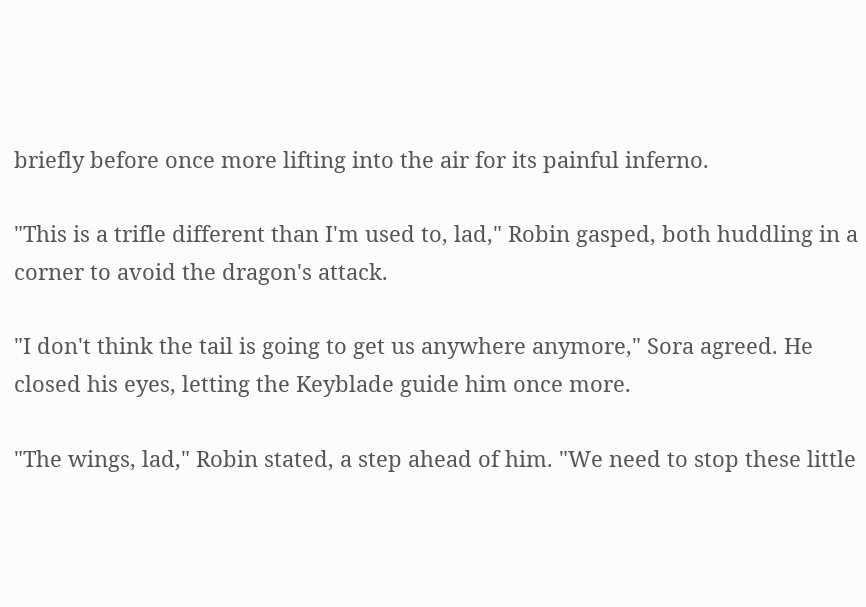briefly before once more lifting into the air for its painful inferno.

"This is a trifle different than I'm used to, lad," Robin gasped, both huddling in a corner to avoid the dragon's attack.

"I don't think the tail is going to get us anywhere anymore," Sora agreed. He closed his eyes, letting the Keyblade guide him once more.

"The wings, lad," Robin stated, a step ahead of him. "We need to stop these little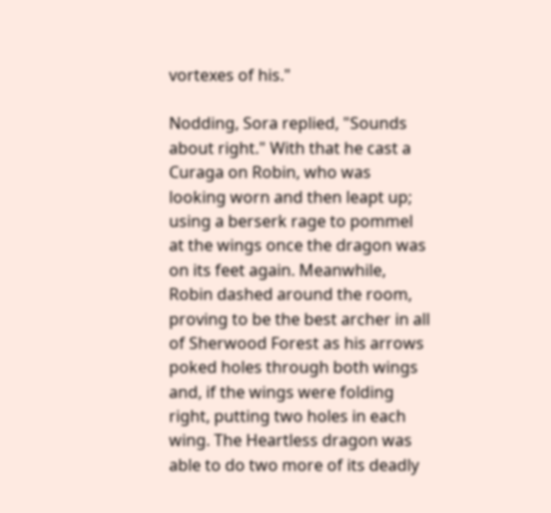vortexes of his."

Nodding, Sora replied, "Sounds about right." With that he cast a Curaga on Robin, who was looking worn and then leapt up; using a berserk rage to pommel at the wings once the dragon was on its feet again. Meanwhile, Robin dashed around the room, proving to be the best archer in all of Sherwood Forest as his arrows poked holes through both wings and, if the wings were folding right, putting two holes in each wing. The Heartless dragon was able to do two more of its deadly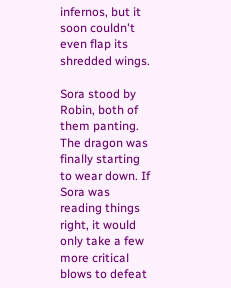infernos, but it soon couldn't even flap its shredded wings.

Sora stood by Robin, both of them panting. The dragon was finally starting to wear down. If Sora was reading things right, it would only take a few more critical blows to defeat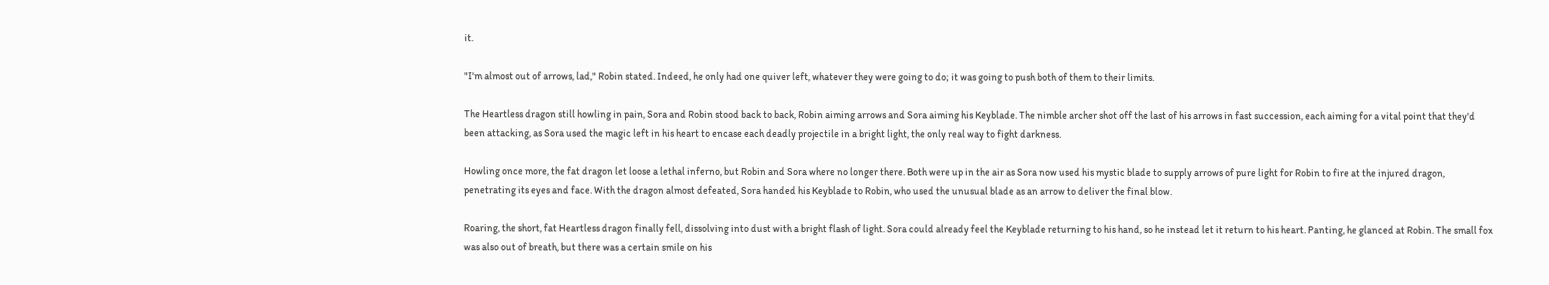it.

"I'm almost out of arrows, lad," Robin stated. Indeed, he only had one quiver left, whatever they were going to do; it was going to push both of them to their limits.

The Heartless dragon still howling in pain, Sora and Robin stood back to back, Robin aiming arrows and Sora aiming his Keyblade. The nimble archer shot off the last of his arrows in fast succession, each aiming for a vital point that they'd been attacking, as Sora used the magic left in his heart to encase each deadly projectile in a bright light, the only real way to fight darkness.

Howling once more, the fat dragon let loose a lethal inferno, but Robin and Sora where no longer there. Both were up in the air as Sora now used his mystic blade to supply arrows of pure light for Robin to fire at the injured dragon, penetrating its eyes and face. With the dragon almost defeated, Sora handed his Keyblade to Robin, who used the unusual blade as an arrow to deliver the final blow.

Roaring, the short, fat Heartless dragon finally fell, dissolving into dust with a bright flash of light. Sora could already feel the Keyblade returning to his hand, so he instead let it return to his heart. Panting, he glanced at Robin. The small fox was also out of breath, but there was a certain smile on his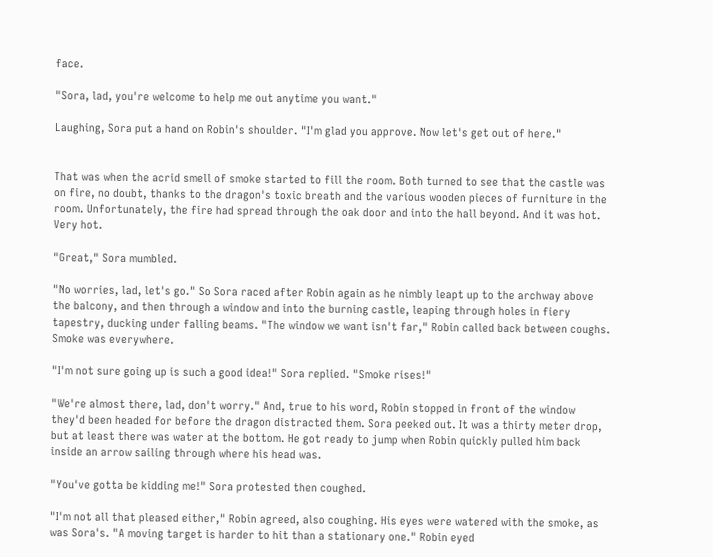face.

"Sora, lad, you're welcome to help me out anytime you want."

Laughing, Sora put a hand on Robin's shoulder. "I'm glad you approve. Now let's get out of here."


That was when the acrid smell of smoke started to fill the room. Both turned to see that the castle was on fire, no doubt, thanks to the dragon's toxic breath and the various wooden pieces of furniture in the room. Unfortunately, the fire had spread through the oak door and into the hall beyond. And it was hot. Very hot.

"Great," Sora mumbled.

"No worries, lad, let's go." So Sora raced after Robin again as he nimbly leapt up to the archway above the balcony, and then through a window and into the burning castle, leaping through holes in fiery tapestry, ducking under falling beams. "The window we want isn't far," Robin called back between coughs. Smoke was everywhere.

"I'm not sure going up is such a good idea!" Sora replied. "Smoke rises!"

"We're almost there, lad, don't worry." And, true to his word, Robin stopped in front of the window they'd been headed for before the dragon distracted them. Sora peeked out. It was a thirty meter drop, but at least there was water at the bottom. He got ready to jump when Robin quickly pulled him back inside an arrow sailing through where his head was.

"You've gotta be kidding me!" Sora protested then coughed.

"I'm not all that pleased either," Robin agreed, also coughing. His eyes were watered with the smoke, as was Sora's. "A moving target is harder to hit than a stationary one." Robin eyed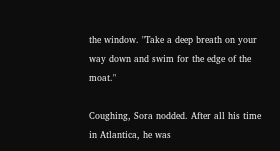the window. "Take a deep breath on your way down and swim for the edge of the moat."

Coughing, Sora nodded. After all his time in Atlantica, he was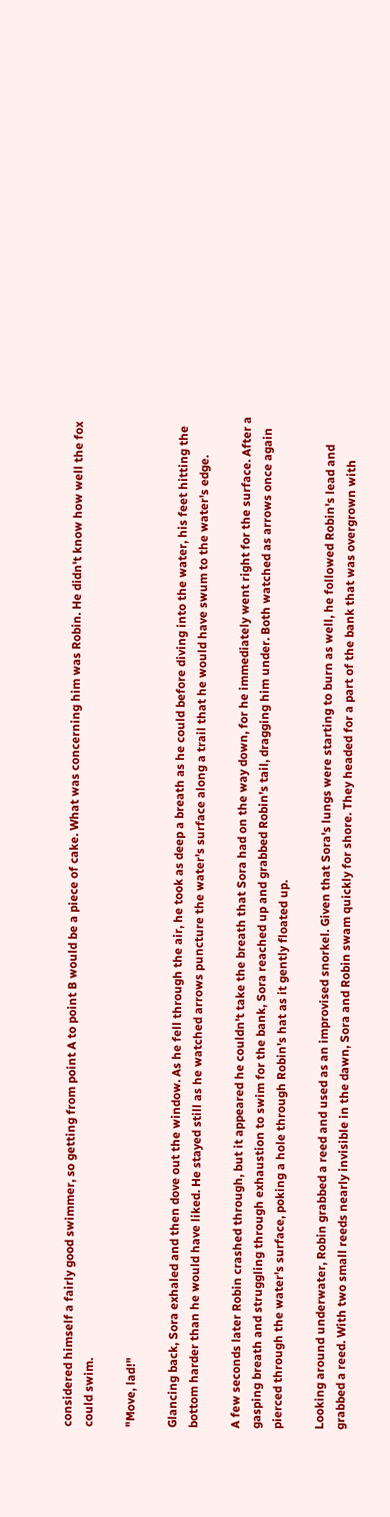considered himself a fairly good swimmer, so getting from point A to point B would be a piece of cake. What was concerning him was Robin. He didn't know how well the fox could swim.

"Move, lad!"

Glancing back, Sora exhaled and then dove out the window. As he fell through the air, he took as deep a breath as he could before diving into the water, his feet hitting the bottom harder than he would have liked. He stayed still as he watched arrows puncture the water's surface along a trail that he would have swum to the water's edge.

A few seconds later Robin crashed through, but it appeared he couldn't take the breath that Sora had on the way down, for he immediately went right for the surface. After a gasping breath and struggling through exhaustion to swim for the bank, Sora reached up and grabbed Robin's tail, dragging him under. Both watched as arrows once again pierced through the water's surface, poking a hole through Robin's hat as it gently floated up.

Looking around underwater, Robin grabbed a reed and used as an improvised snorkel. Given that Sora's lungs were starting to burn as well, he followed Robin's lead and grabbed a reed. With two small reeds nearly invisible in the dawn, Sora and Robin swam quickly for shore. They headed for a part of the bank that was overgrown with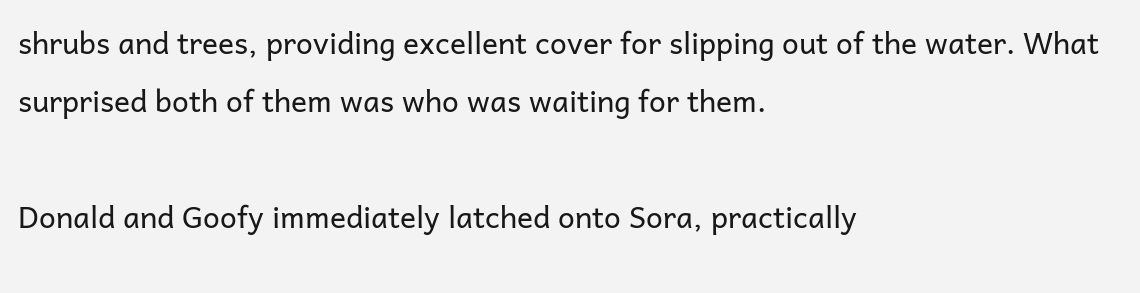shrubs and trees, providing excellent cover for slipping out of the water. What surprised both of them was who was waiting for them.

Donald and Goofy immediately latched onto Sora, practically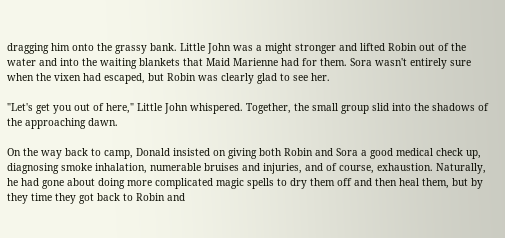dragging him onto the grassy bank. Little John was a might stronger and lifted Robin out of the water and into the waiting blankets that Maid Marienne had for them. Sora wasn't entirely sure when the vixen had escaped, but Robin was clearly glad to see her.

"Let's get you out of here," Little John whispered. Together, the small group slid into the shadows of the approaching dawn.

On the way back to camp, Donald insisted on giving both Robin and Sora a good medical check up, diagnosing smoke inhalation, numerable bruises and injuries, and of course, exhaustion. Naturally, he had gone about doing more complicated magic spells to dry them off and then heal them, but by they time they got back to Robin and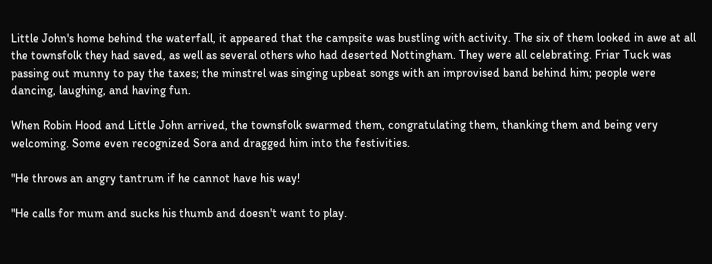Little John's home behind the waterfall, it appeared that the campsite was bustling with activity. The six of them looked in awe at all the townsfolk they had saved, as well as several others who had deserted Nottingham. They were all celebrating. Friar Tuck was passing out munny to pay the taxes; the minstrel was singing upbeat songs with an improvised band behind him; people were dancing, laughing, and having fun.

When Robin Hood and Little John arrived, the townsfolk swarmed them, congratulating them, thanking them and being very welcoming. Some even recognized Sora and dragged him into the festivities.

"He throws an angry tantrum if he cannot have his way!

"He calls for mum and sucks his thumb and doesn't want to play.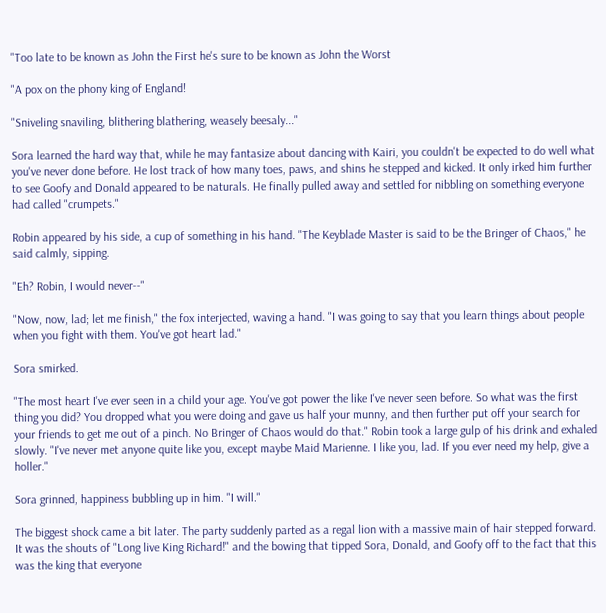"Too late to be known as John the First he's sure to be known as John the Worst

"A pox on the phony king of England!

"Sniveling snaviling, blithering blathering, weasely beesaly..."

Sora learned the hard way that, while he may fantasize about dancing with Kairi, you couldn't be expected to do well what you've never done before. He lost track of how many toes, paws, and shins he stepped and kicked. It only irked him further to see Goofy and Donald appeared to be naturals. He finally pulled away and settled for nibbling on something everyone had called "crumpets."

Robin appeared by his side, a cup of something in his hand. "The Keyblade Master is said to be the Bringer of Chaos," he said calmly, sipping.

"Eh? Robin, I would never--"

"Now, now, lad; let me finish," the fox interjected, waving a hand. "I was going to say that you learn things about people when you fight with them. You've got heart lad."

Sora smirked.

"The most heart I've ever seen in a child your age. You've got power the like I've never seen before. So what was the first thing you did? You dropped what you were doing and gave us half your munny, and then further put off your search for your friends to get me out of a pinch. No Bringer of Chaos would do that." Robin took a large gulp of his drink and exhaled slowly. "I've never met anyone quite like you, except maybe Maid Marienne. I like you, lad. If you ever need my help, give a holler."

Sora grinned, happiness bubbling up in him. "I will."

The biggest shock came a bit later. The party suddenly parted as a regal lion with a massive main of hair stepped forward. It was the shouts of "Long live King Richard!" and the bowing that tipped Sora, Donald, and Goofy off to the fact that this was the king that everyone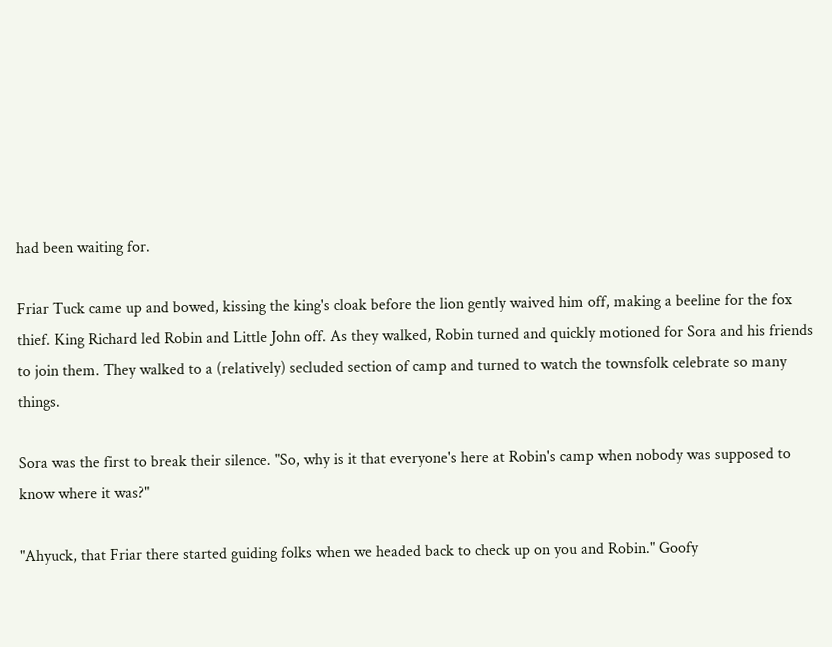had been waiting for.

Friar Tuck came up and bowed, kissing the king's cloak before the lion gently waived him off, making a beeline for the fox thief. King Richard led Robin and Little John off. As they walked, Robin turned and quickly motioned for Sora and his friends to join them. They walked to a (relatively) secluded section of camp and turned to watch the townsfolk celebrate so many things.

Sora was the first to break their silence. "So, why is it that everyone's here at Robin's camp when nobody was supposed to know where it was?"

"Ahyuck, that Friar there started guiding folks when we headed back to check up on you and Robin." Goofy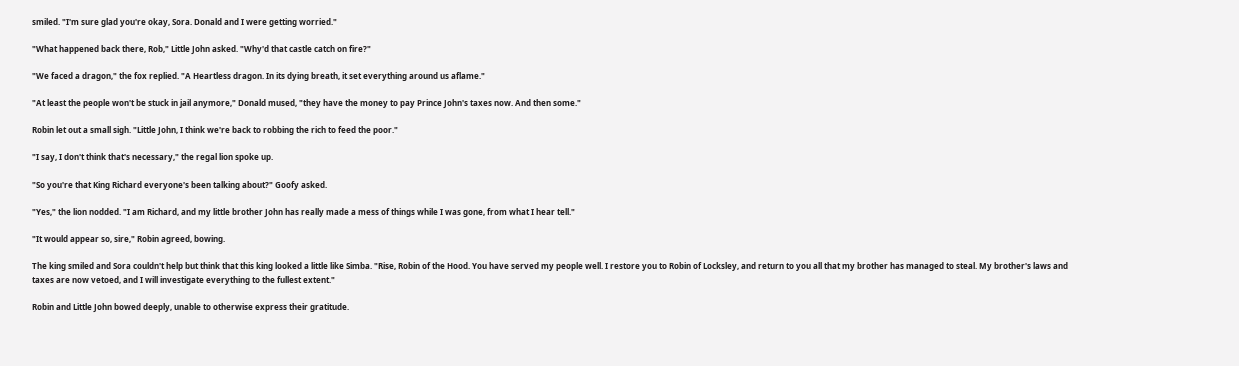smiled. "I'm sure glad you're okay, Sora. Donald and I were getting worried."

"What happened back there, Rob," Little John asked. "Why'd that castle catch on fire?"

"We faced a dragon," the fox replied. "A Heartless dragon. In its dying breath, it set everything around us aflame."

"At least the people won't be stuck in jail anymore," Donald mused, "they have the money to pay Prince John's taxes now. And then some."

Robin let out a small sigh. "Little John, I think we're back to robbing the rich to feed the poor."

"I say, I don't think that's necessary," the regal lion spoke up.

"So you're that King Richard everyone's been talking about?" Goofy asked.

"Yes," the lion nodded. "I am Richard, and my little brother John has really made a mess of things while I was gone, from what I hear tell."

"It would appear so, sire," Robin agreed, bowing.

The king smiled and Sora couldn't help but think that this king looked a little like Simba. "Rise, Robin of the Hood. You have served my people well. I restore you to Robin of Locksley, and return to you all that my brother has managed to steal. My brother's laws and taxes are now vetoed, and I will investigate everything to the fullest extent."

Robin and Little John bowed deeply, unable to otherwise express their gratitude.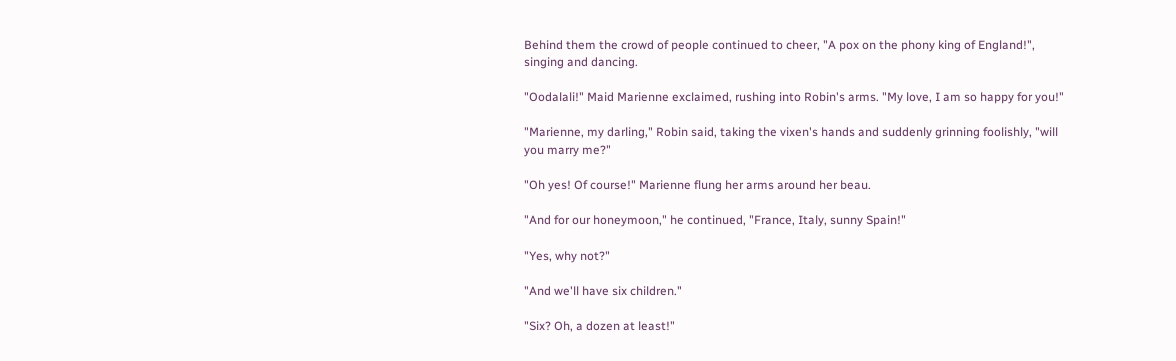Behind them the crowd of people continued to cheer, "A pox on the phony king of England!", singing and dancing.

"Oodalali!" Maid Marienne exclaimed, rushing into Robin's arms. "My love, I am so happy for you!"

"Marienne, my darling," Robin said, taking the vixen's hands and suddenly grinning foolishly, "will you marry me?"

"Oh yes! Of course!" Marienne flung her arms around her beau.

"And for our honeymoon," he continued, "France, Italy, sunny Spain!"

"Yes, why not?"

"And we'll have six children."

"Six? Oh, a dozen at least!"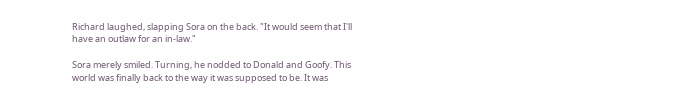Richard laughed, slapping Sora on the back. "It would seem that I'll have an outlaw for an in-law."

Sora merely smiled. Turning, he nodded to Donald and Goofy. This world was finally back to the way it was supposed to be. It was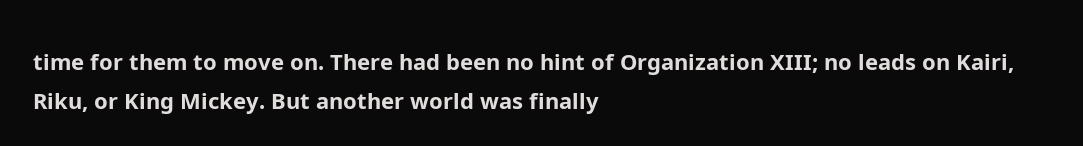time for them to move on. There had been no hint of Organization XIII; no leads on Kairi, Riku, or King Mickey. But another world was finally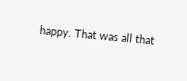happy. That was all that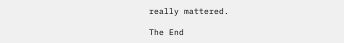really mattered.

The End